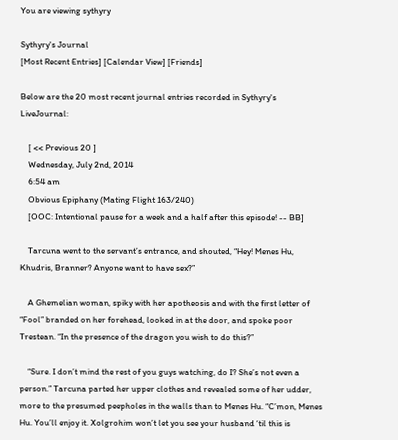You are viewing sythyry

Sythyry's Journal
[Most Recent Entries] [Calendar View] [Friends]

Below are the 20 most recent journal entries recorded in Sythyry's LiveJournal:

    [ << Previous 20 ]
    Wednesday, July 2nd, 2014
    6:54 am
    Obvious Epiphany (Mating Flight 163/240)
    [OOC: Intentional pause for a week and a half after this episode! -- BB]

    Tarcuna went to the servant’s entrance, and shouted, “Hey! Menes Hu, Khudris, Branner? Anyone want to have sex?”

    A Ghemelian woman, spiky with her apotheosis and with the first letter of “Fool” branded on her forehead, looked in at the door, and spoke poor Trestean. “In the presence of the dragon you wish to do this?”

    “Sure. I don’t mind the rest of you guys watching, do I? She’s not even a person.” Tarcuna parted her upper clothes and revealed some of her udder, more to the presumed peepholes in the walls than to Menes Hu. “C’mon, Menes Hu. You’ll enjoy it. Xolgrohim won’t let you see your husband ‘til this is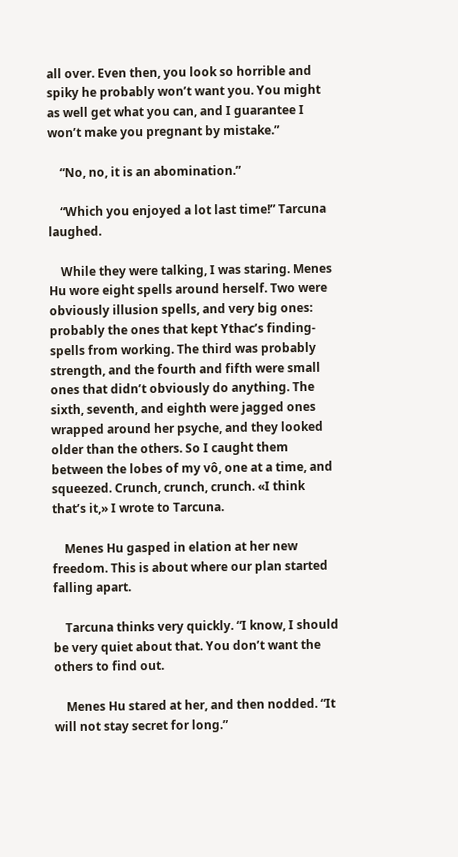all over. Even then, you look so horrible and spiky he probably won’t want you. You might as well get what you can, and I guarantee I won’t make you pregnant by mistake.”

    “No, no, it is an abomination.”

    “Which you enjoyed a lot last time!” Tarcuna laughed.

    While they were talking, I was staring. Menes Hu wore eight spells around herself. Two were obviously illusion spells, and very big ones: probably the ones that kept Ythac’s finding-spells from working. The third was probably strength, and the fourth and fifth were small ones that didn’t obviously do anything. The sixth, seventh, and eighth were jagged ones wrapped around her psyche, and they looked older than the others. So I caught them between the lobes of my vô, one at a time, and squeezed. Crunch, crunch, crunch. «I think that’s it,» I wrote to Tarcuna.

    Menes Hu gasped in elation at her new freedom. This is about where our plan started falling apart.

    Tarcuna thinks very quickly. “I know, I should be very quiet about that. You don’t want the others to find out.

    Menes Hu stared at her, and then nodded. “It will not stay secret for long.”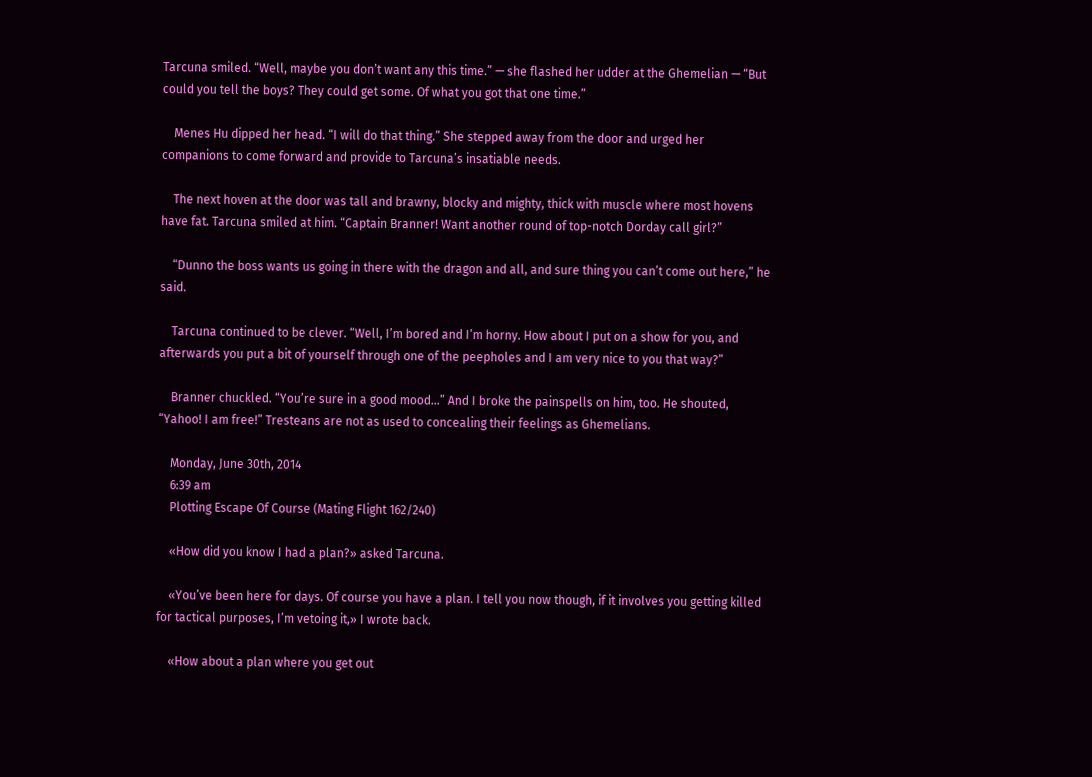Tarcuna smiled. “Well, maybe you don’t want any this time.” — she flashed her udder at the Ghemelian — “But could you tell the boys? They could get some. Of what you got that one time.”

    Menes Hu dipped her head. “I will do that thing.” She stepped away from the door and urged her companions to come forward and provide to Tarcuna’s insatiable needs.

    The next hoven at the door was tall and brawny, blocky and mighty, thick with muscle where most hovens have fat. Tarcuna smiled at him. “Captain Branner! Want another round of top-notch Dorday call girl?”

    “Dunno the boss wants us going in there with the dragon and all, and sure thing you can’t come out here,” he said.

    Tarcuna continued to be clever. “Well, I’m bored and I’m horny. How about I put on a show for you, and afterwards you put a bit of yourself through one of the peepholes and I am very nice to you that way?”

    Branner chuckled. “You’re sure in a good mood…” And I broke the painspells on him, too. He shouted, “Yahoo! I am free!” Tresteans are not as used to concealing their feelings as Ghemelians.

    Monday, June 30th, 2014
    6:39 am
    Plotting Escape Of Course (Mating Flight 162/240)

    «How did you know I had a plan?» asked Tarcuna.

    «You’ve been here for days. Of course you have a plan. I tell you now though, if it involves you getting killed for tactical purposes, I’m vetoing it,» I wrote back.

    «How about a plan where you get out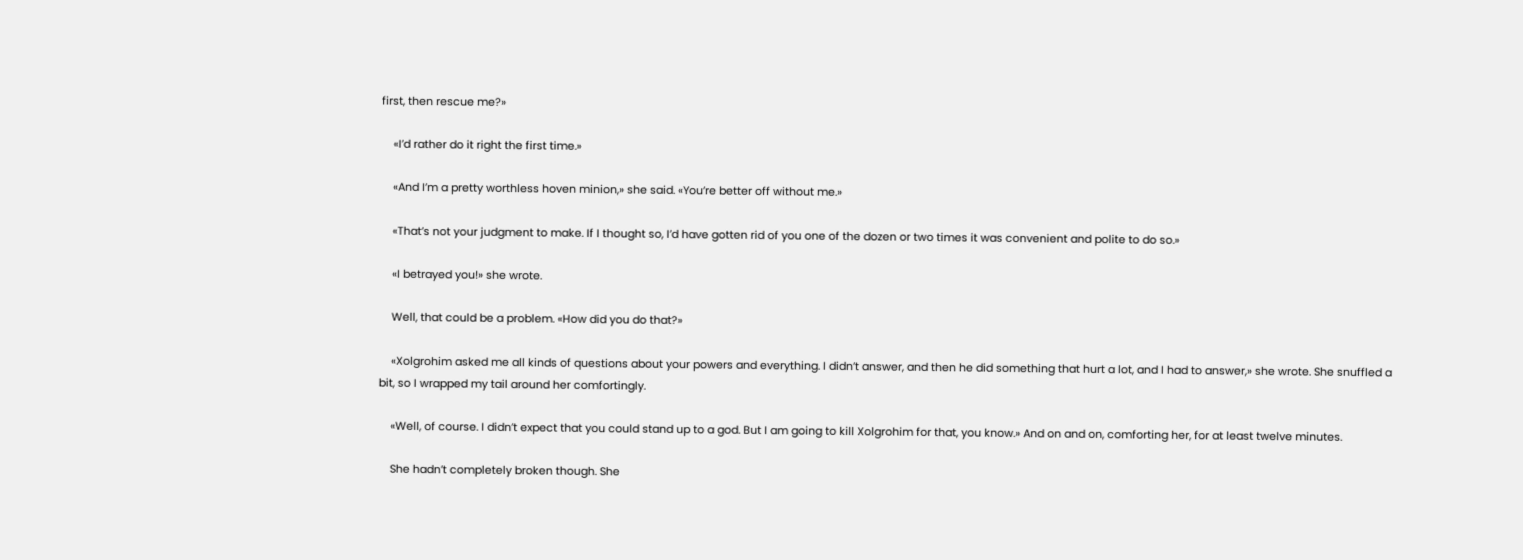first, then rescue me?»

    «I’d rather do it right the first time.»

    «And I’m a pretty worthless hoven minion,» she said. «You’re better off without me.»

    «That’s not your judgment to make. If I thought so, I’d have gotten rid of you one of the dozen or two times it was convenient and polite to do so.»

    «I betrayed you!» she wrote.

    Well, that could be a problem. «How did you do that?»

    «Xolgrohim asked me all kinds of questions about your powers and everything. I didn’t answer, and then he did something that hurt a lot, and I had to answer,» she wrote. She snuffled a bit, so I wrapped my tail around her comfortingly.

    «Well, of course. I didn’t expect that you could stand up to a god. But I am going to kill Xolgrohim for that, you know.» And on and on, comforting her, for at least twelve minutes.

    She hadn’t completely broken though. She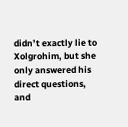didn’t exactly lie to Xolgrohim, but she only answered his direct questions, and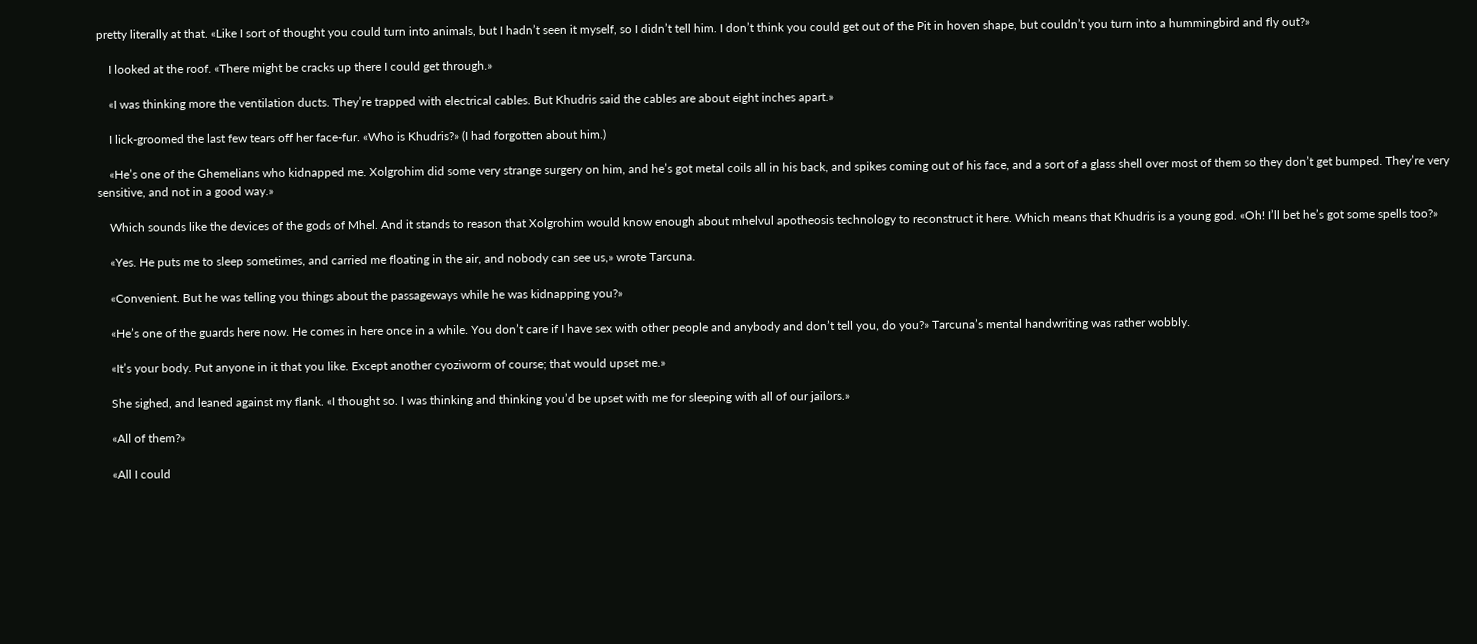pretty literally at that. «Like I sort of thought you could turn into animals, but I hadn’t seen it myself, so I didn’t tell him. I don’t think you could get out of the Pit in hoven shape, but couldn’t you turn into a hummingbird and fly out?»

    I looked at the roof. «There might be cracks up there I could get through.»

    «I was thinking more the ventilation ducts. They’re trapped with electrical cables. But Khudris said the cables are about eight inches apart.»

    I lick-groomed the last few tears off her face-fur. «Who is Khudris?» (I had forgotten about him.)

    «He’s one of the Ghemelians who kidnapped me. Xolgrohim did some very strange surgery on him, and he’s got metal coils all in his back, and spikes coming out of his face, and a sort of a glass shell over most of them so they don’t get bumped. They’re very sensitive, and not in a good way.»

    Which sounds like the devices of the gods of Mhel. And it stands to reason that Xolgrohim would know enough about mhelvul apotheosis technology to reconstruct it here. Which means that Khudris is a young god. «Oh! I’ll bet he’s got some spells too?»

    «Yes. He puts me to sleep sometimes, and carried me floating in the air, and nobody can see us,» wrote Tarcuna.

    «Convenient. But he was telling you things about the passageways while he was kidnapping you?»

    «He’s one of the guards here now. He comes in here once in a while. You don’t care if I have sex with other people and anybody and don’t tell you, do you?» Tarcuna’s mental handwriting was rather wobbly.

    «It’s your body. Put anyone in it that you like. Except another cyoziworm of course; that would upset me.»

    She sighed, and leaned against my flank. «I thought so. I was thinking and thinking you’d be upset with me for sleeping with all of our jailors.»

    «All of them?»

    «All I could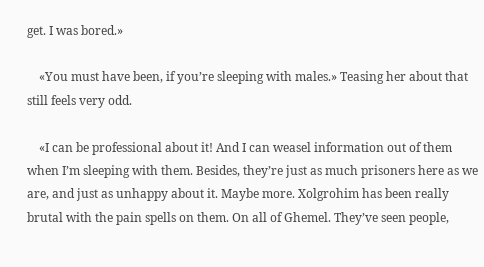get. I was bored.»

    «You must have been, if you’re sleeping with males.» Teasing her about that still feels very odd.

    «I can be professional about it! And I can weasel information out of them when I’m sleeping with them. Besides, they’re just as much prisoners here as we are, and just as unhappy about it. Maybe more. Xolgrohim has been really brutal with the pain spells on them. On all of Ghemel. They’ve seen people,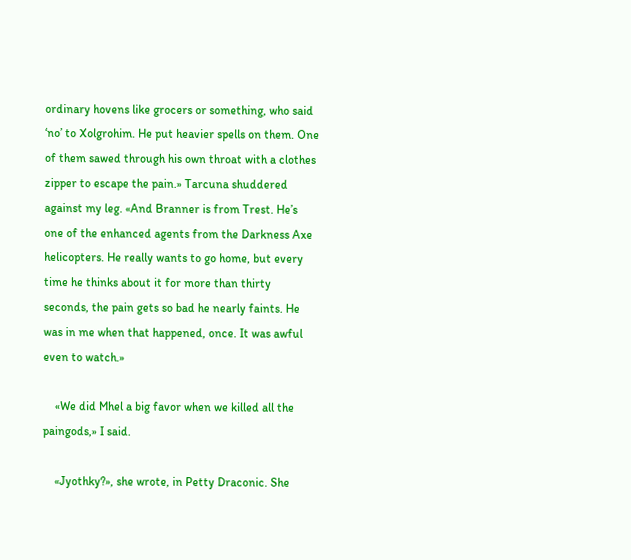ordinary hovens like grocers or something, who said ‘no’ to Xolgrohim. He put heavier spells on them. One of them sawed through his own throat with a clothes zipper to escape the pain.» Tarcuna shuddered against my leg. «And Branner is from Trest. He’s one of the enhanced agents from the Darkness Axe helicopters. He really wants to go home, but every time he thinks about it for more than thirty seconds, the pain gets so bad he nearly faints. He was in me when that happened, once. It was awful even to watch.»

    «We did Mhel a big favor when we killed all the paingods,» I said.

    «Jyothky?», she wrote, in Petty Draconic. She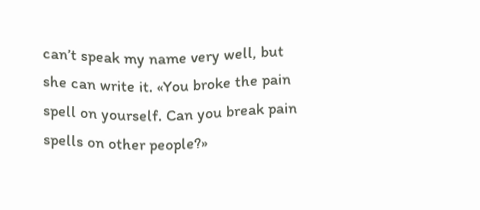can’t speak my name very well, but she can write it. «You broke the pain spell on yourself. Can you break pain spells on other people?»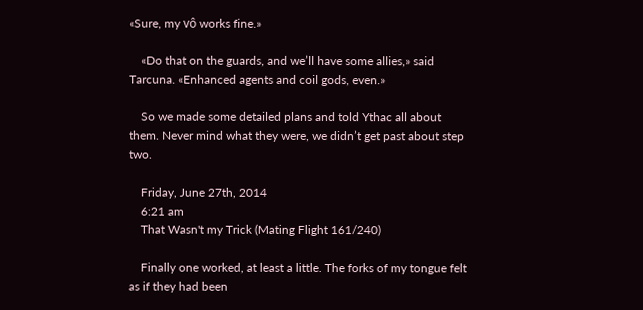«Sure, my vô works fine.»

    «Do that on the guards, and we’ll have some allies,» said Tarcuna. «Enhanced agents and coil gods, even.»

    So we made some detailed plans and told Ythac all about them. Never mind what they were, we didn’t get past about step two.

    Friday, June 27th, 2014
    6:21 am
    That Wasn't my Trick (Mating Flight 161/240)

    Finally one worked, at least a little. The forks of my tongue felt as if they had been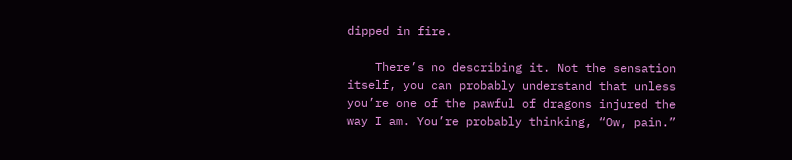dipped in fire.

    There’s no describing it. Not the sensation itself, you can probably understand that unless you’re one of the pawful of dragons injured the way I am. You’re probably thinking, “Ow, pain.”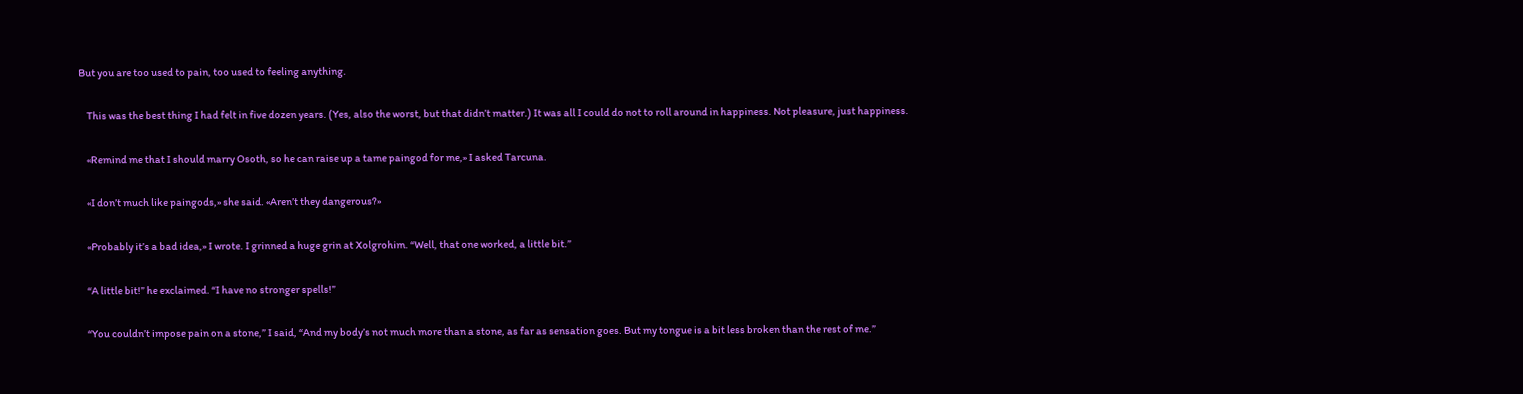But you are too used to pain, too used to feeling anything.

    This was the best thing I had felt in five dozen years. (Yes, also the worst, but that didn’t matter.) It was all I could do not to roll around in happiness. Not pleasure, just happiness.

    «Remind me that I should marry Osoth, so he can raise up a tame paingod for me,» I asked Tarcuna.

    «I don’t much like paingods,» she said. «Aren’t they dangerous?»

    «Probably it’s a bad idea,» I wrote. I grinned a huge grin at Xolgrohim. “Well, that one worked, a little bit.”

    “A little bit!” he exclaimed. “I have no stronger spells!”

    “You couldn’t impose pain on a stone,” I said, “And my body’s not much more than a stone, as far as sensation goes. But my tongue is a bit less broken than the rest of me.”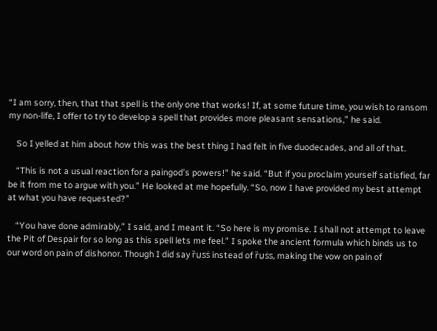“I am sorry, then, that that spell is the only one that works! If, at some future time, you wish to ransom my non-life, I offer to try to develop a spell that provides more pleasant sensations,” he said.

    So I yelled at him about how this was the best thing I had felt in five duodecades, and all of that.

    “This is not a usual reaction for a paingod’s powers!” he said. “But if you proclaim yourself satisfied, far be it from me to argue with you.” He looked at me hopefully. “So, now I have provided my best attempt at what you have requested?”

    “You have done admirably,” I said, and I meant it. “So here is my promise. I shall not attempt to leave the Pit of Despair for so long as this spell lets me feel.” I spoke the ancient formula which binds us to our word on pain of dishonor. Though I did say ȑṳsṡ instead of ȑṳṡs, making the vow on pain of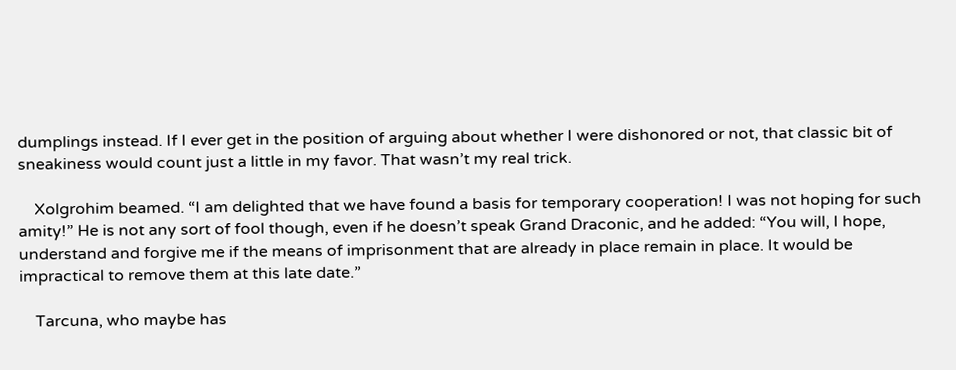dumplings instead. If I ever get in the position of arguing about whether I were dishonored or not, that classic bit of sneakiness would count just a little in my favor. That wasn’t my real trick.

    Xolgrohim beamed. “I am delighted that we have found a basis for temporary cooperation! I was not hoping for such amity!” He is not any sort of fool though, even if he doesn’t speak Grand Draconic, and he added: “You will, I hope, understand and forgive me if the means of imprisonment that are already in place remain in place. It would be impractical to remove them at this late date.”

    Tarcuna, who maybe has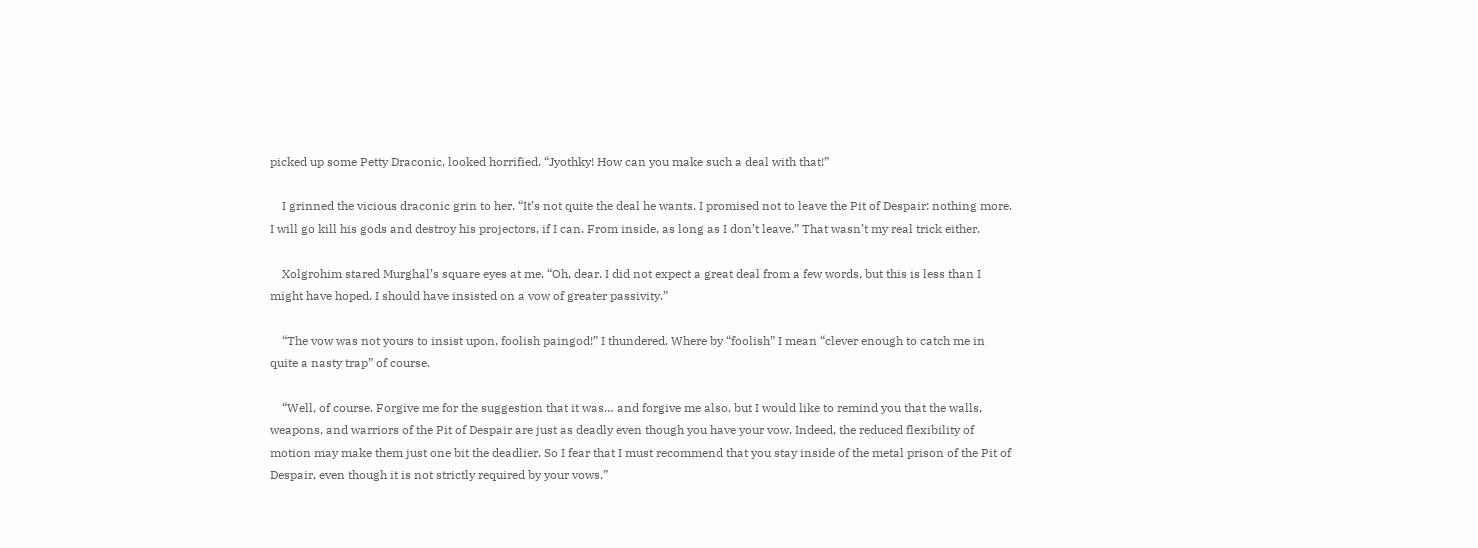picked up some Petty Draconic, looked horrified. “Jyothky! How can you make such a deal with that!”

    I grinned the vicious draconic grin to her. “It’s not quite the deal he wants. I promised not to leave the Pit of Despair: nothing more. I will go kill his gods and destroy his projectors, if I can. From inside, as long as I don’t leave.” That wasn’t my real trick either.

    Xolgrohim stared Murghal’s square eyes at me. “Oh, dear. I did not expect a great deal from a few words, but this is less than I might have hoped. I should have insisted on a vow of greater passivity.”

    “The vow was not yours to insist upon, foolish paingod!” I thundered. Where by “foolish” I mean “clever enough to catch me in quite a nasty trap” of course.

    “Well, of course. Forgive me for the suggestion that it was… and forgive me also, but I would like to remind you that the walls, weapons, and warriors of the Pit of Despair are just as deadly even though you have your vow. Indeed, the reduced flexibility of motion may make them just one bit the deadlier. So I fear that I must recommend that you stay inside of the metal prison of the Pit of Despair, even though it is not strictly required by your vows.”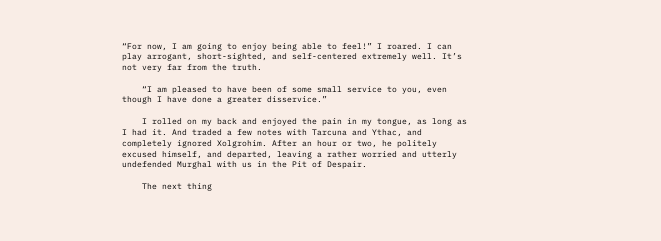“For now, I am going to enjoy being able to feel!” I roared. I can play arrogant, short-sighted, and self-centered extremely well. It’s not very far from the truth.

    “I am pleased to have been of some small service to you, even though I have done a greater disservice.”

    I rolled on my back and enjoyed the pain in my tongue, as long as I had it. And traded a few notes with Tarcuna and Ythac, and completely ignored Xolgrohim. After an hour or two, he politely excused himself, and departed, leaving a rather worried and utterly undefended Murghal with us in the Pit of Despair.

    The next thing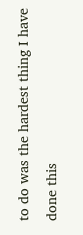to do was the hardest thing I have done this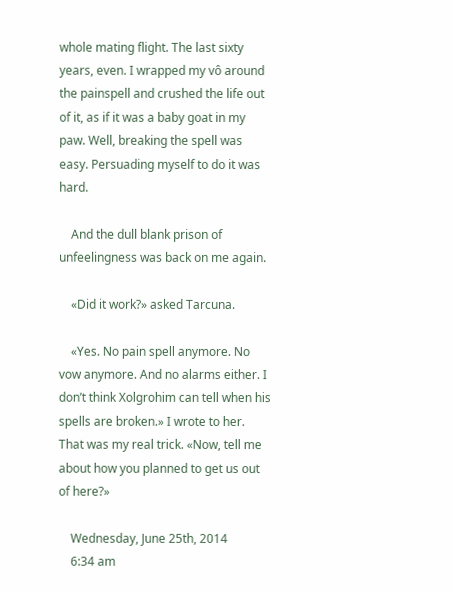whole mating flight. The last sixty years, even. I wrapped my vô around the painspell and crushed the life out of it, as if it was a baby goat in my paw. Well, breaking the spell was easy. Persuading myself to do it was hard.

    And the dull blank prison of unfeelingness was back on me again.

    «Did it work?» asked Tarcuna.

    «Yes. No pain spell anymore. No vow anymore. And no alarms either. I don’t think Xolgrohim can tell when his spells are broken.» I wrote to her. That was my real trick. «Now, tell me about how you planned to get us out of here?»

    Wednesday, June 25th, 2014
    6:34 am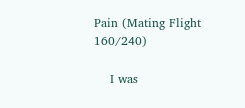Pain (Mating Flight 160/240)

    I was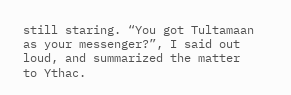still staring. “You got Tultamaan as your messenger?”, I said out loud, and summarized the matter to Ythac.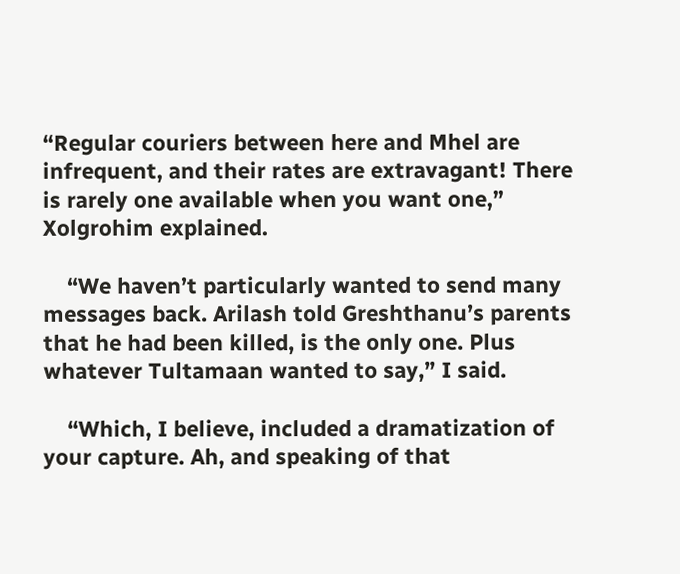“Regular couriers between here and Mhel are infrequent, and their rates are extravagant! There is rarely one available when you want one,” Xolgrohim explained.

    “We haven’t particularly wanted to send many messages back. Arilash told Greshthanu’s parents that he had been killed, is the only one. Plus whatever Tultamaan wanted to say,” I said.

    “Which, I believe, included a dramatization of your capture. Ah, and speaking of that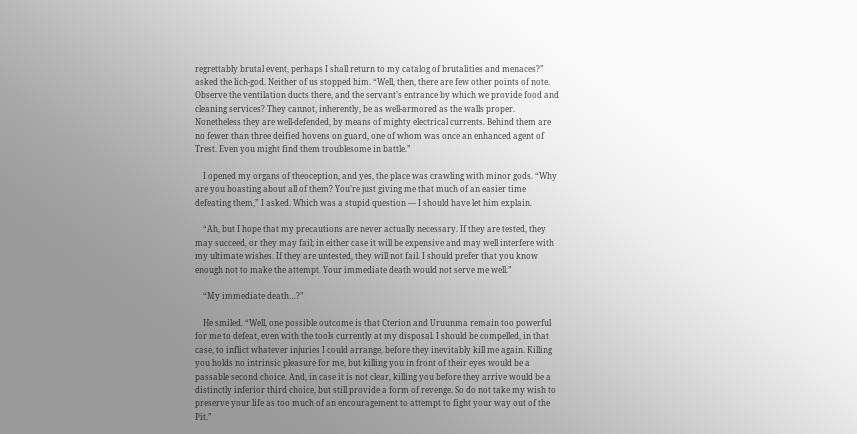regrettably brutal event, perhaps I shall return to my catalog of brutalities and menaces?” asked the lich-god. Neither of us stopped him. “Well, then, there are few other points of note. Observe the ventilation ducts there, and the servant’s entrance by which we provide food and cleaning services? They cannot, inherently, be as well-armored as the walls proper. Nonetheless they are well-defended, by means of mighty electrical currents. Behind them are no fewer than three deified hovens on guard, one of whom was once an enhanced agent of Trest. Even you might find them troublesome in battle.”

    I opened my organs of theoception, and yes, the place was crawling with minor gods. “Why are you boasting about all of them? You’re just giving me that much of an easier time defeating them,” I asked. Which was a stupid question — I should have let him explain.

    “Ah, but I hope that my precautions are never actually necessary. If they are tested, they may succeed, or they may fail; in either case it will be expensive and may well interfere with my ultimate wishes. If they are untested, they will not fail. I should prefer that you know enough not to make the attempt. Your immediate death would not serve me well.”

    “My immediate death…?”

    He smiled. “Well, one possible outcome is that Cterion and Uruunma remain too powerful for me to defeat, even with the tools currently at my disposal. I should be compelled, in that case, to inflict whatever injuries I could arrange, before they inevitably kill me again. Killing you holds no intrinsic pleasure for me, but killing you in front of their eyes would be a passable second choice. And, in case it is not clear, killing you before they arrive would be a distinctly inferior third choice, but still provide a form of revenge. So do not take my wish to preserve your life as too much of an encouragement to attempt to fight your way out of the Pit.”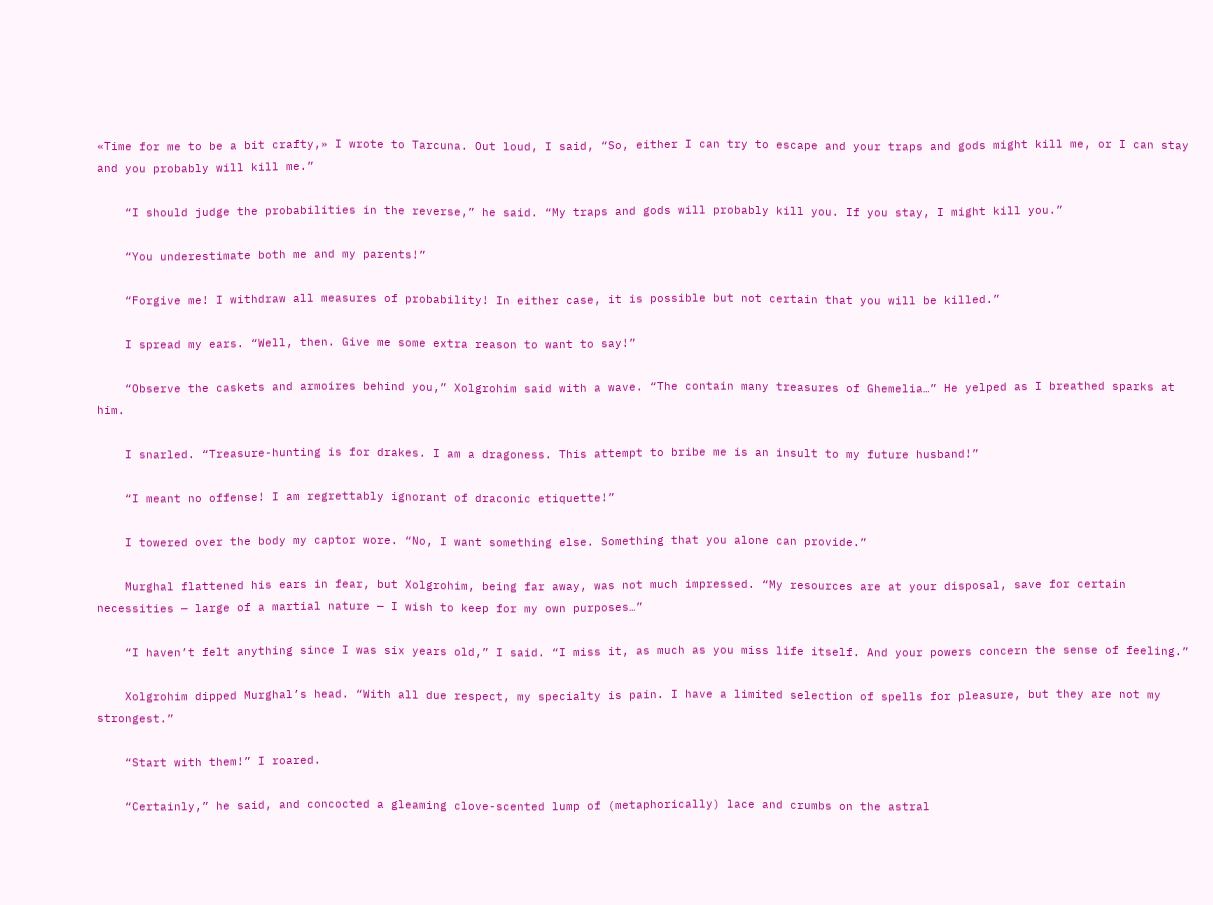«Time for me to be a bit crafty,» I wrote to Tarcuna. Out loud, I said, “So, either I can try to escape and your traps and gods might kill me, or I can stay and you probably will kill me.”

    “I should judge the probabilities in the reverse,” he said. “My traps and gods will probably kill you. If you stay, I might kill you.”

    “You underestimate both me and my parents!”

    “Forgive me! I withdraw all measures of probability! In either case, it is possible but not certain that you will be killed.”

    I spread my ears. “Well, then. Give me some extra reason to want to say!”

    “Observe the caskets and armoires behind you,” Xolgrohim said with a wave. “The contain many treasures of Ghemelia…” He yelped as I breathed sparks at him.

    I snarled. “Treasure-hunting is for drakes. I am a dragoness. This attempt to bribe me is an insult to my future husband!”

    “I meant no offense! I am regrettably ignorant of draconic etiquette!”

    I towered over the body my captor wore. “No, I want something else. Something that you alone can provide.”

    Murghal flattened his ears in fear, but Xolgrohim, being far away, was not much impressed. “My resources are at your disposal, save for certain necessities — large of a martial nature — I wish to keep for my own purposes…”

    “I haven’t felt anything since I was six years old,” I said. “I miss it, as much as you miss life itself. And your powers concern the sense of feeling.”

    Xolgrohim dipped Murghal’s head. “With all due respect, my specialty is pain. I have a limited selection of spells for pleasure, but they are not my strongest.”

    “Start with them!” I roared.

    “Certainly,” he said, and concocted a gleaming clove-scented lump of (metaphorically) lace and crumbs on the astral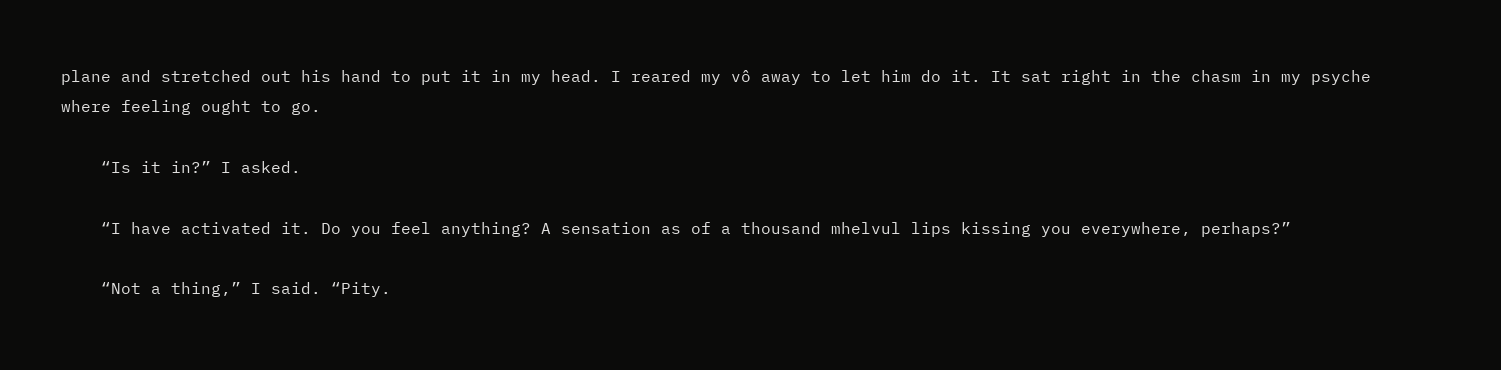plane and stretched out his hand to put it in my head. I reared my vô away to let him do it. It sat right in the chasm in my psyche where feeling ought to go.

    “Is it in?” I asked.

    “I have activated it. Do you feel anything? A sensation as of a thousand mhelvul lips kissing you everywhere, perhaps?”

    “Not a thing,” I said. “Pity.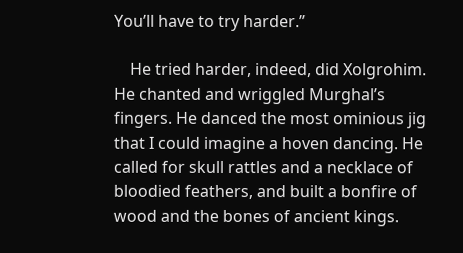You’ll have to try harder.”

    He tried harder, indeed, did Xolgrohim. He chanted and wriggled Murghal’s fingers. He danced the most ominious jig that I could imagine a hoven dancing. He called for skull rattles and a necklace of bloodied feathers, and built a bonfire of wood and the bones of ancient kings.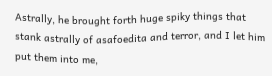Astrally, he brought forth huge spiky things that stank astrally of asafoedita and terror, and I let him put them into me,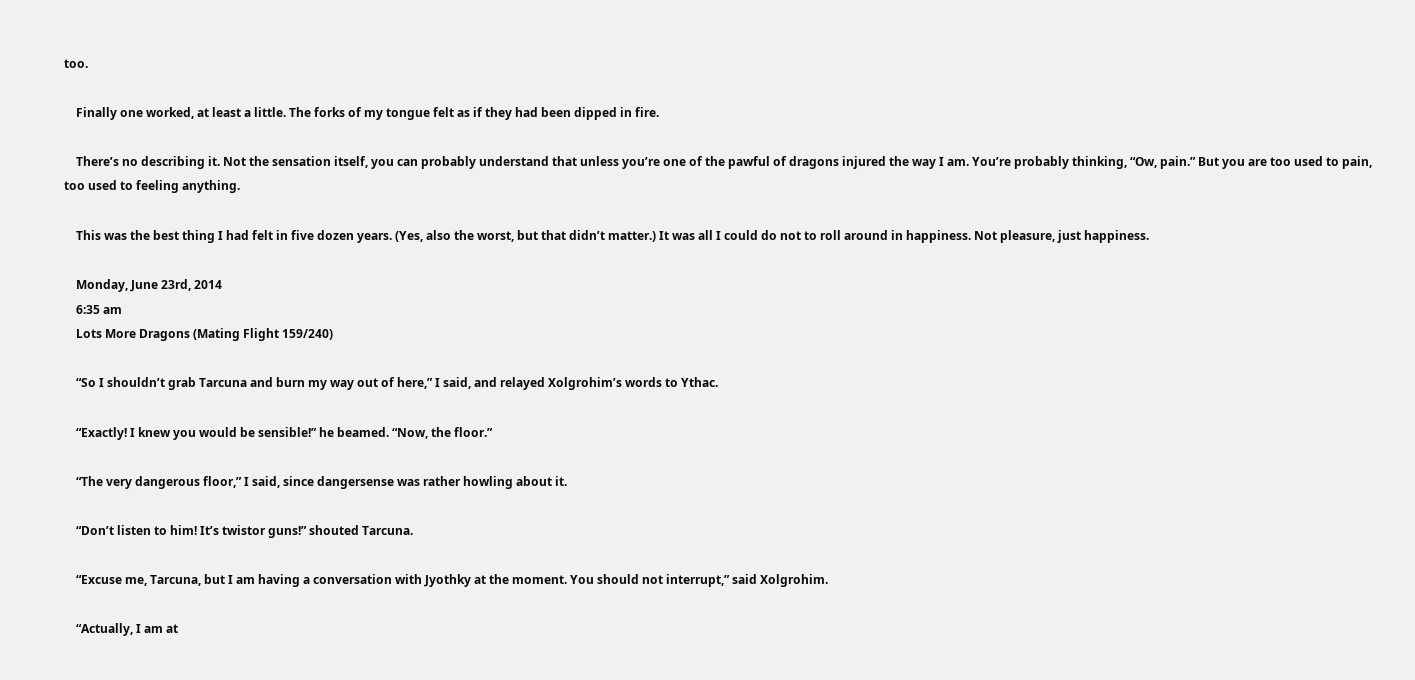too.

    Finally one worked, at least a little. The forks of my tongue felt as if they had been dipped in fire.

    There’s no describing it. Not the sensation itself, you can probably understand that unless you’re one of the pawful of dragons injured the way I am. You’re probably thinking, “Ow, pain.” But you are too used to pain, too used to feeling anything.

    This was the best thing I had felt in five dozen years. (Yes, also the worst, but that didn’t matter.) It was all I could do not to roll around in happiness. Not pleasure, just happiness.

    Monday, June 23rd, 2014
    6:35 am
    Lots More Dragons (Mating Flight 159/240)

    “So I shouldn’t grab Tarcuna and burn my way out of here,” I said, and relayed Xolgrohim’s words to Ythac.

    “Exactly! I knew you would be sensible!” he beamed. “Now, the floor.”

    “The very dangerous floor,” I said, since dangersense was rather howling about it.

    “Don’t listen to him! It’s twistor guns!” shouted Tarcuna.

    “Excuse me, Tarcuna, but I am having a conversation with Jyothky at the moment. You should not interrupt,” said Xolgrohim.

    “Actually, I am at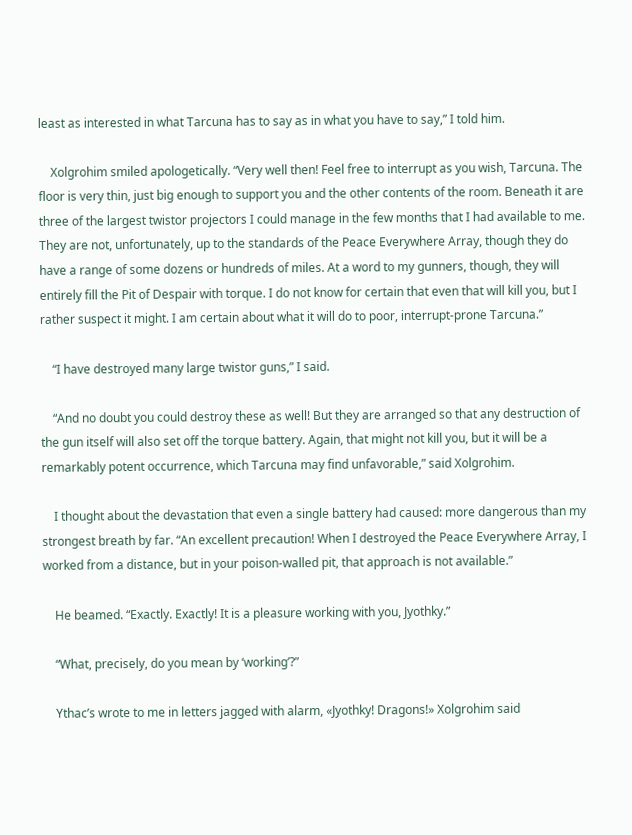least as interested in what Tarcuna has to say as in what you have to say,” I told him.

    Xolgrohim smiled apologetically. “Very well then! Feel free to interrupt as you wish, Tarcuna. The floor is very thin, just big enough to support you and the other contents of the room. Beneath it are three of the largest twistor projectors I could manage in the few months that I had available to me. They are not, unfortunately, up to the standards of the Peace Everywhere Array, though they do have a range of some dozens or hundreds of miles. At a word to my gunners, though, they will entirely fill the Pit of Despair with torque. I do not know for certain that even that will kill you, but I rather suspect it might. I am certain about what it will do to poor, interrupt-prone Tarcuna.”

    “I have destroyed many large twistor guns,” I said.

    “And no doubt you could destroy these as well! But they are arranged so that any destruction of the gun itself will also set off the torque battery. Again, that might not kill you, but it will be a remarkably potent occurrence, which Tarcuna may find unfavorable,” said Xolgrohim.

    I thought about the devastation that even a single battery had caused: more dangerous than my strongest breath by far. “An excellent precaution! When I destroyed the Peace Everywhere Array, I worked from a distance, but in your poison-walled pit, that approach is not available.”

    He beamed. “Exactly. Exactly! It is a pleasure working with you, Jyothky.”

    “What, precisely, do you mean by ‘working’?”

    Ythac’s wrote to me in letters jagged with alarm, «Jyothky! Dragons!» Xolgrohim said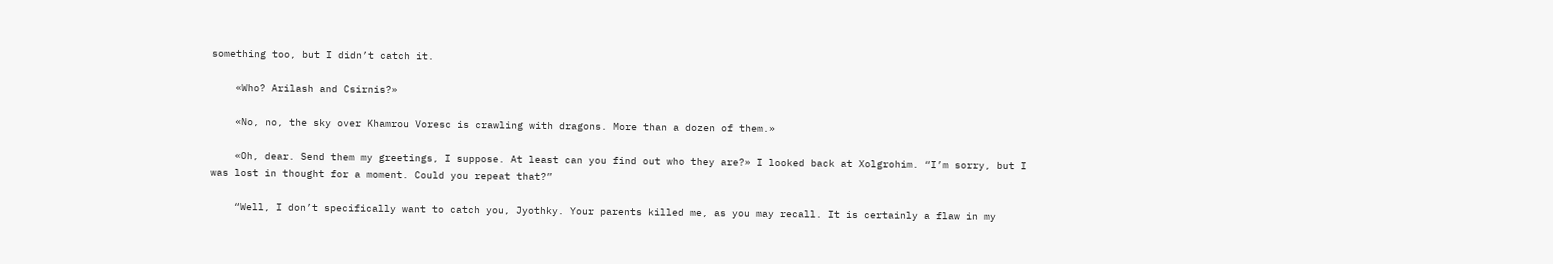something too, but I didn’t catch it.

    «Who? Arilash and Csirnis?»

    «No, no, the sky over Khamrou Voresc is crawling with dragons. More than a dozen of them.»

    «Oh, dear. Send them my greetings, I suppose. At least can you find out who they are?» I looked back at Xolgrohim. “I’m sorry, but I was lost in thought for a moment. Could you repeat that?”

    “Well, I don’t specifically want to catch you, Jyothky. Your parents killed me, as you may recall. It is certainly a flaw in my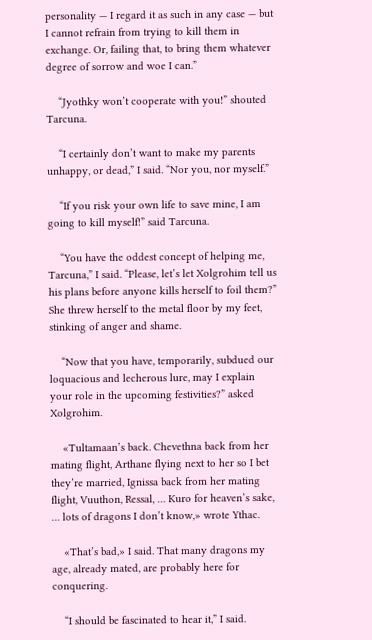personality — I regard it as such in any case — but I cannot refrain from trying to kill them in exchange. Or, failing that, to bring them whatever degree of sorrow and woe I can.”

    “Jyothky won’t cooperate with you!” shouted Tarcuna.

    “I certainly don’t want to make my parents unhappy, or dead,” I said. “Nor you, nor myself.”

    “If you risk your own life to save mine, I am going to kill myself!” said Tarcuna.

    “You have the oddest concept of helping me, Tarcuna,” I said. “Please, let’s let Xolgrohim tell us his plans before anyone kills herself to foil them?” She threw herself to the metal floor by my feet, stinking of anger and shame.

    “Now that you have, temporarily, subdued our loquacious and lecherous lure, may I explain your role in the upcoming festivities?” asked Xolgrohim.

    «Tultamaan’s back. Chevethna back from her mating flight, Arthane flying next to her so I bet they’re married, Ignissa back from her mating flight, Vuuthon, Ressal, … Kuro for heaven’s sake, … lots of dragons I don’t know,» wrote Ythac.

    «That’s bad,» I said. That many dragons my age, already mated, are probably here for conquering.

    “I should be fascinated to hear it,” I said.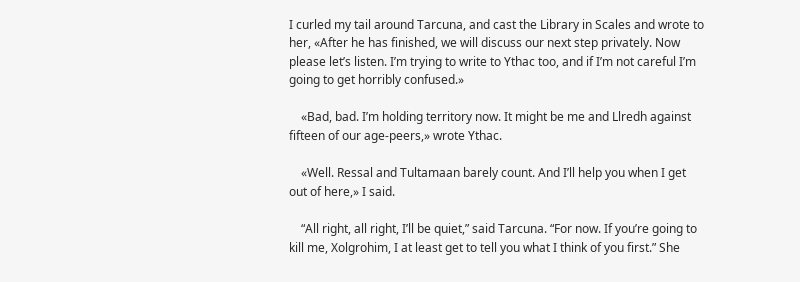I curled my tail around Tarcuna, and cast the Library in Scales and wrote to her, «After he has finished, we will discuss our next step privately. Now please let’s listen. I’m trying to write to Ythac too, and if I’m not careful I’m going to get horribly confused.»

    «Bad, bad. I’m holding territory now. It might be me and Llredh against fifteen of our age-peers,» wrote Ythac.

    «Well. Ressal and Tultamaan barely count. And I’ll help you when I get out of here,» I said.

    “All right, all right, I’ll be quiet,” said Tarcuna. “For now. If you’re going to kill me, Xolgrohim, I at least get to tell you what I think of you first.” She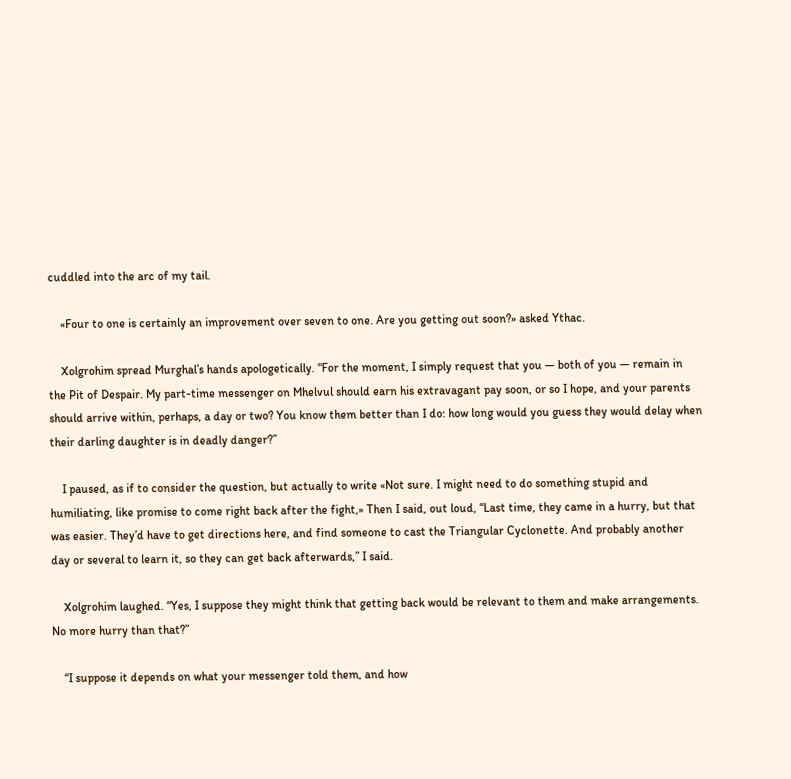cuddled into the arc of my tail.

    «Four to one is certainly an improvement over seven to one. Are you getting out soon?» asked Ythac.

    Xolgrohim spread Murghal’s hands apologetically. “For the moment, I simply request that you — both of you — remain in the Pit of Despair. My part-time messenger on Mhelvul should earn his extravagant pay soon, or so I hope, and your parents should arrive within, perhaps, a day or two? You know them better than I do: how long would you guess they would delay when their darling daughter is in deadly danger?”

    I paused, as if to consider the question, but actually to write «Not sure. I might need to do something stupid and humiliating, like promise to come right back after the fight,» Then I said, out loud, “Last time, they came in a hurry, but that was easier. They’d have to get directions here, and find someone to cast the Triangular Cyclonette. And probably another day or several to learn it, so they can get back afterwards,” I said.

    Xolgrohim laughed. “Yes, I suppose they might think that getting back would be relevant to them and make arrangements. No more hurry than that?”

    “I suppose it depends on what your messenger told them, and how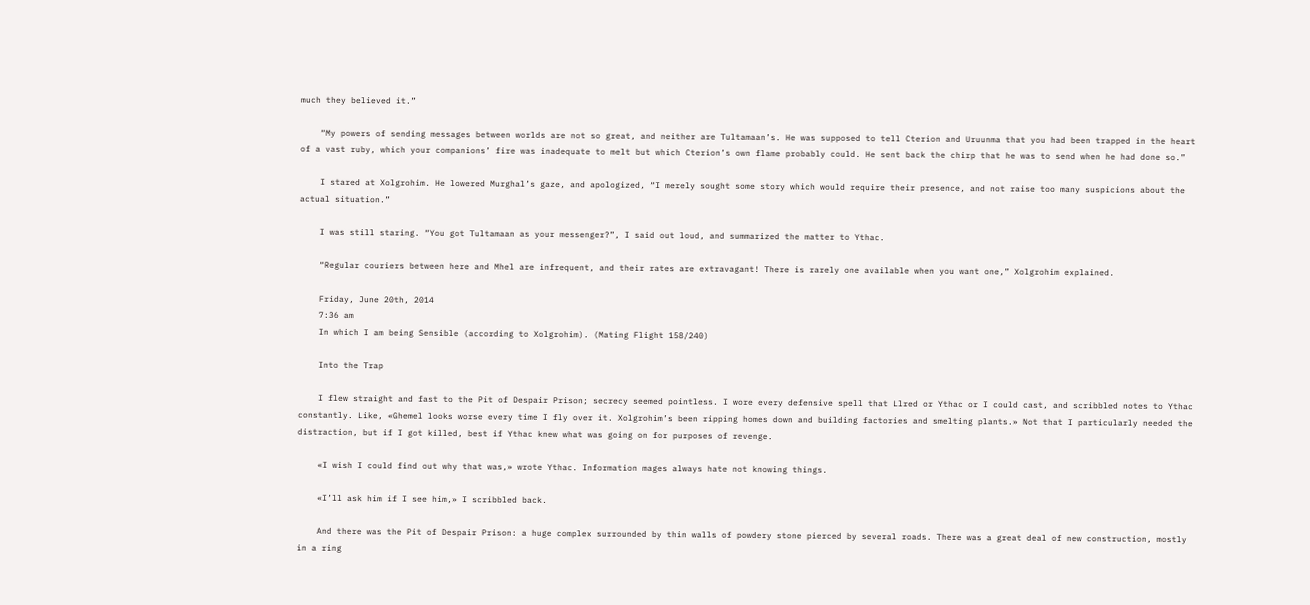much they believed it.”

    “My powers of sending messages between worlds are not so great, and neither are Tultamaan’s. He was supposed to tell Cterion and Uruunma that you had been trapped in the heart of a vast ruby, which your companions’ fire was inadequate to melt but which Cterion’s own flame probably could. He sent back the chirp that he was to send when he had done so.”

    I stared at Xolgrohim. He lowered Murghal’s gaze, and apologized, “I merely sought some story which would require their presence, and not raise too many suspicions about the actual situation.”

    I was still staring. “You got Tultamaan as your messenger?”, I said out loud, and summarized the matter to Ythac.

    “Regular couriers between here and Mhel are infrequent, and their rates are extravagant! There is rarely one available when you want one,” Xolgrohim explained.

    Friday, June 20th, 2014
    7:36 am
    In which I am being Sensible (according to Xolgrohim). (Mating Flight 158/240)

    Into the Trap

    I flew straight and fast to the Pit of Despair Prison; secrecy seemed pointless. I wore every defensive spell that Llred or Ythac or I could cast, and scribbled notes to Ythac constantly. Like, «Ghemel looks worse every time I fly over it. Xolgrohim’s been ripping homes down and building factories and smelting plants.» Not that I particularly needed the distraction, but if I got killed, best if Ythac knew what was going on for purposes of revenge.

    «I wish I could find out why that was,» wrote Ythac. Information mages always hate not knowing things.

    «I’ll ask him if I see him,» I scribbled back.

    And there was the Pit of Despair Prison: a huge complex surrounded by thin walls of powdery stone pierced by several roads. There was a great deal of new construction, mostly in a ring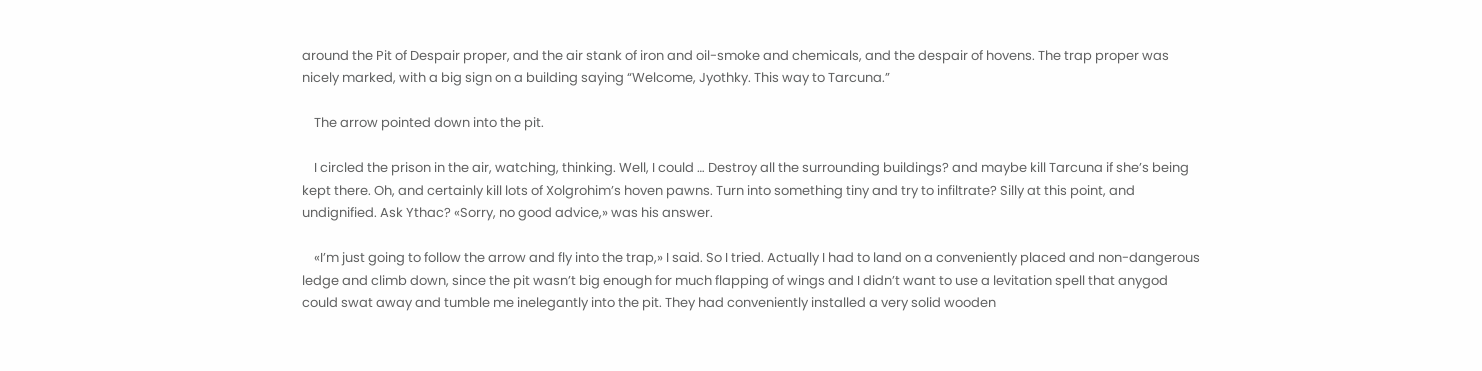around the Pit of Despair proper, and the air stank of iron and oil-smoke and chemicals, and the despair of hovens. The trap proper was nicely marked, with a big sign on a building saying “Welcome, Jyothky. This way to Tarcuna.”

    The arrow pointed down into the pit.

    I circled the prison in the air, watching, thinking. Well, I could … Destroy all the surrounding buildings? and maybe kill Tarcuna if she’s being kept there. Oh, and certainly kill lots of Xolgrohim’s hoven pawns. Turn into something tiny and try to infiltrate? Silly at this point, and undignified. Ask Ythac? «Sorry, no good advice,» was his answer.

    «I’m just going to follow the arrow and fly into the trap,» I said. So I tried. Actually I had to land on a conveniently placed and non-dangerous ledge and climb down, since the pit wasn’t big enough for much flapping of wings and I didn’t want to use a levitation spell that anygod could swat away and tumble me inelegantly into the pit. They had conveniently installed a very solid wooden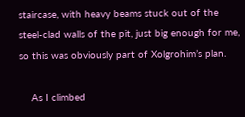staircase, with heavy beams stuck out of the steel-clad walls of the pit, just big enough for me, so this was obviously part of Xolgrohim’s plan.

    As I climbed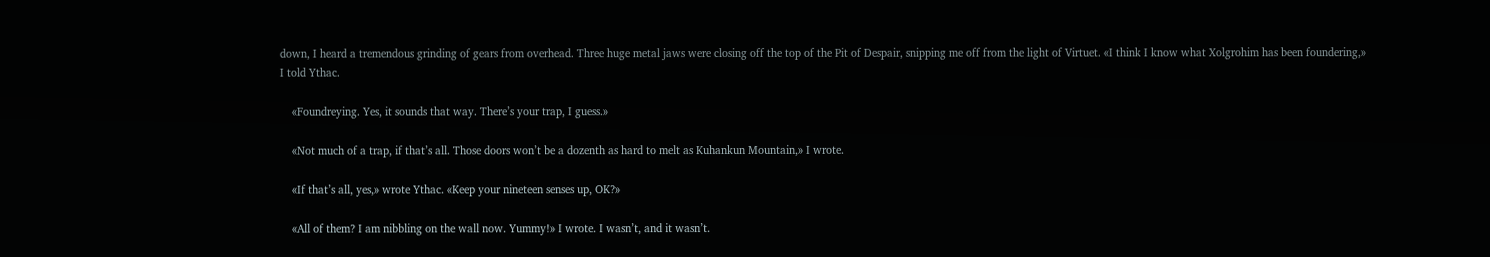down, I heard a tremendous grinding of gears from overhead. Three huge metal jaws were closing off the top of the Pit of Despair, snipping me off from the light of Virtuet. «I think I know what Xolgrohim has been foundering,» I told Ythac.

    «Foundreying. Yes, it sounds that way. There’s your trap, I guess.»

    «Not much of a trap, if that’s all. Those doors won’t be a dozenth as hard to melt as Kuhankun Mountain,» I wrote.

    «If that’s all, yes,» wrote Ythac. «Keep your nineteen senses up, OK?»

    «All of them? I am nibbling on the wall now. Yummy!» I wrote. I wasn’t, and it wasn’t.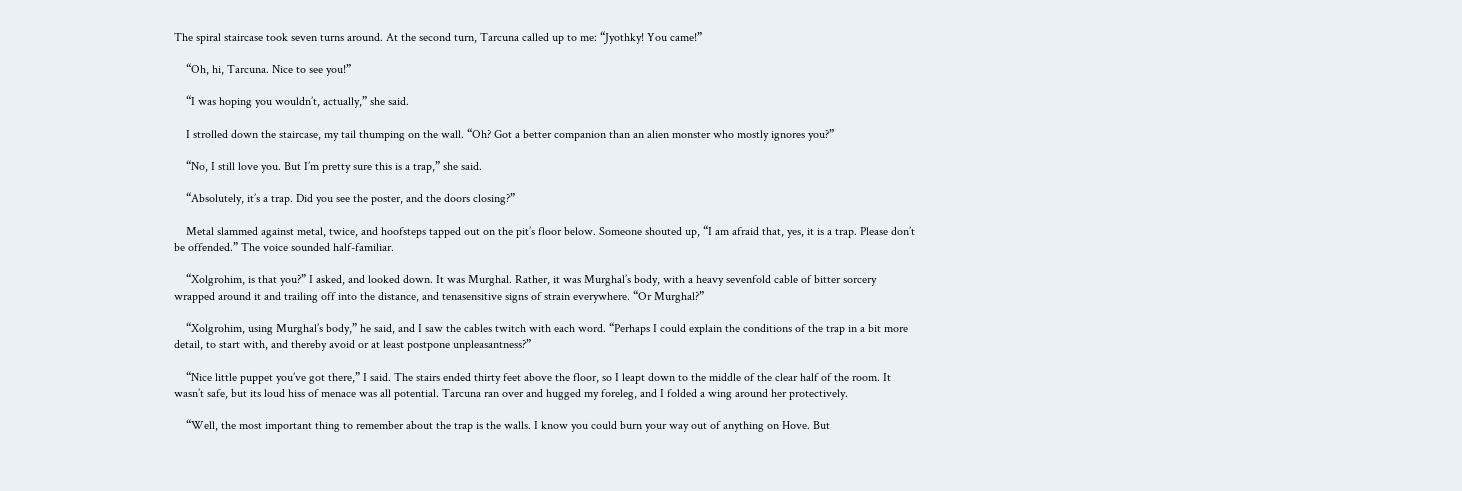The spiral staircase took seven turns around. At the second turn, Tarcuna called up to me: “Jyothky! You came!”

    “Oh, hi, Tarcuna. Nice to see you!”

    “I was hoping you wouldn’t, actually,” she said.

    I strolled down the staircase, my tail thumping on the wall. “Oh? Got a better companion than an alien monster who mostly ignores you?”

    “No, I still love you. But I’m pretty sure this is a trap,” she said.

    “Absolutely, it’s a trap. Did you see the poster, and the doors closing?”

    Metal slammed against metal, twice, and hoofsteps tapped out on the pit’s floor below. Someone shouted up, “I am afraid that, yes, it is a trap. Please don’t be offended.” The voice sounded half-familiar.

    “Xolgrohim, is that you?” I asked, and looked down. It was Murghal. Rather, it was Murghal’s body, with a heavy sevenfold cable of bitter sorcery wrapped around it and trailing off into the distance, and tenasensitive signs of strain everywhere. “Or Murghal?”

    “Xolgrohim, using Murghal’s body,” he said, and I saw the cables twitch with each word. “Perhaps I could explain the conditions of the trap in a bit more detail, to start with, and thereby avoid or at least postpone unpleasantness?”

    “Nice little puppet you’ve got there,” I said. The stairs ended thirty feet above the floor, so I leapt down to the middle of the clear half of the room. It wasn’t safe, but its loud hiss of menace was all potential. Tarcuna ran over and hugged my foreleg, and I folded a wing around her protectively.

    “Well, the most important thing to remember about the trap is the walls. I know you could burn your way out of anything on Hove. But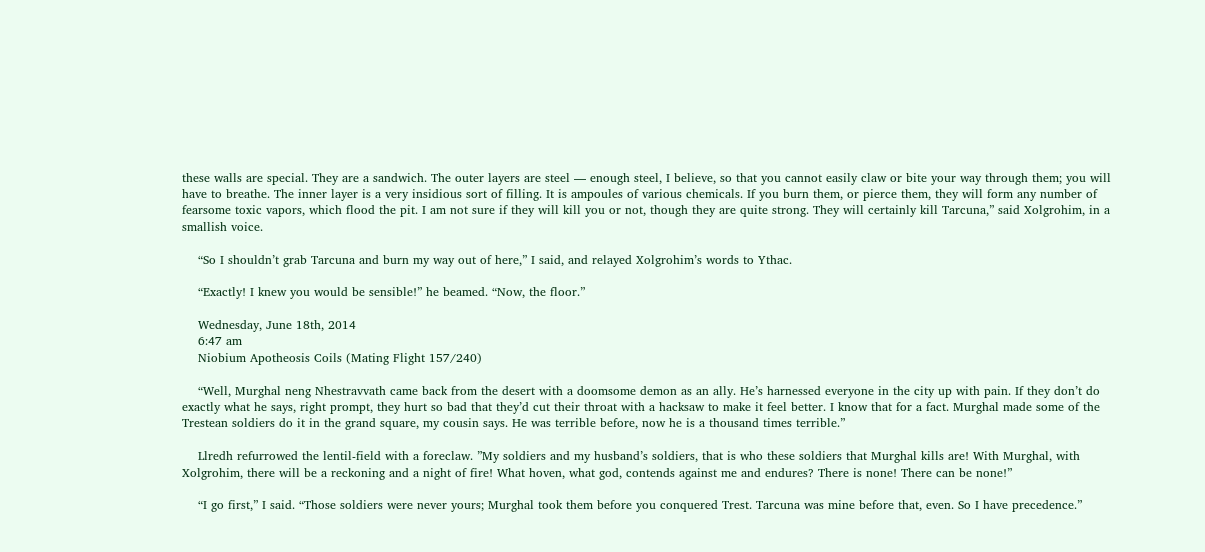these walls are special. They are a sandwich. The outer layers are steel — enough steel, I believe, so that you cannot easily claw or bite your way through them; you will have to breathe. The inner layer is a very insidious sort of filling. It is ampoules of various chemicals. If you burn them, or pierce them, they will form any number of fearsome toxic vapors, which flood the pit. I am not sure if they will kill you or not, though they are quite strong. They will certainly kill Tarcuna,” said Xolgrohim, in a smallish voice.

    “So I shouldn’t grab Tarcuna and burn my way out of here,” I said, and relayed Xolgrohim’s words to Ythac.

    “Exactly! I knew you would be sensible!” he beamed. “Now, the floor.”

    Wednesday, June 18th, 2014
    6:47 am
    Niobium Apotheosis Coils (Mating Flight 157/240)

    “Well, Murghal neng Nhestravvath came back from the desert with a doomsome demon as an ally. He’s harnessed everyone in the city up with pain. If they don’t do exactly what he says, right prompt, they hurt so bad that they’d cut their throat with a hacksaw to make it feel better. I know that for a fact. Murghal made some of the Trestean soldiers do it in the grand square, my cousin says. He was terrible before, now he is a thousand times terrible.”

    Llredh refurrowed the lentil-field with a foreclaw. ”My soldiers and my husband’s soldiers, that is who these soldiers that Murghal kills are! With Murghal, with Xolgrohim, there will be a reckoning and a night of fire! What hoven, what god, contends against me and endures? There is none! There can be none!”

    “I go first,” I said. “Those soldiers were never yours; Murghal took them before you conquered Trest. Tarcuna was mine before that, even. So I have precedence.”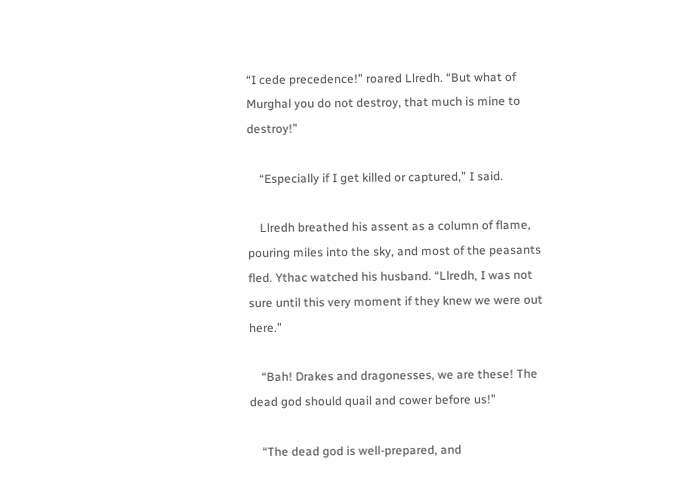“I cede precedence!” roared Llredh. “But what of Murghal you do not destroy, that much is mine to destroy!”

    “Especially if I get killed or captured,” I said.

    Llredh breathed his assent as a column of flame, pouring miles into the sky, and most of the peasants fled. Ythac watched his husband. “Llredh, I was not sure until this very moment if they knew we were out here.”

    “Bah! Drakes and dragonesses, we are these! The dead god should quail and cower before us!”

    “The dead god is well-prepared, and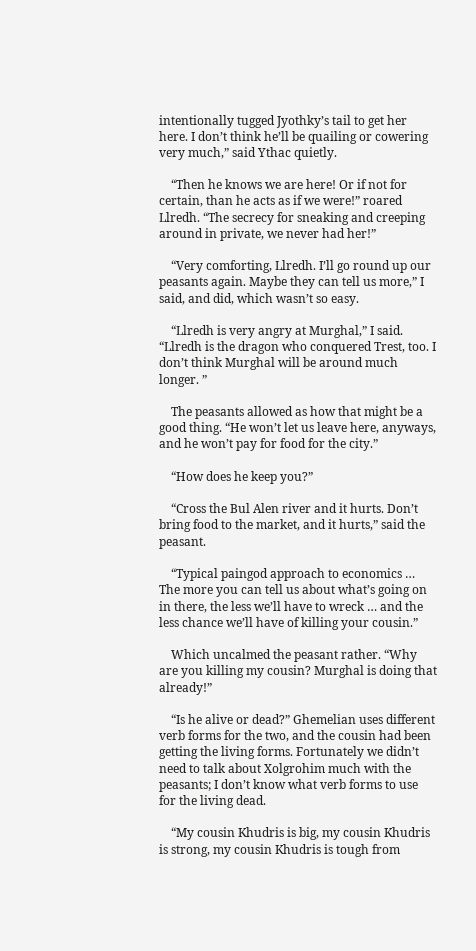intentionally tugged Jyothky’s tail to get her here. I don’t think he’ll be quailing or cowering very much,” said Ythac quietly.

    “Then he knows we are here! Or if not for certain, than he acts as if we were!” roared Llredh. “The secrecy for sneaking and creeping around in private, we never had her!”

    “Very comforting, Llredh. I’ll go round up our peasants again. Maybe they can tell us more,” I said, and did, which wasn’t so easy.

    “Llredh is very angry at Murghal,” I said. “Llredh is the dragon who conquered Trest, too. I don’t think Murghal will be around much longer. ”

    The peasants allowed as how that might be a good thing. “He won’t let us leave here, anyways, and he won’t pay for food for the city.”

    “How does he keep you?”

    “Cross the Bul Alen river and it hurts. Don’t bring food to the market, and it hurts,” said the peasant.

    “Typical paingod approach to economics … The more you can tell us about what’s going on in there, the less we’ll have to wreck … and the less chance we’ll have of killing your cousin.”

    Which uncalmed the peasant rather. “Why are you killing my cousin? Murghal is doing that already!”

    “Is he alive or dead?” Ghemelian uses different verb forms for the two, and the cousin had been getting the living forms. Fortunately we didn’t need to talk about Xolgrohim much with the peasants; I don’t know what verb forms to use for the living dead.

    “My cousin Khudris is big, my cousin Khudris is strong, my cousin Khudris is tough from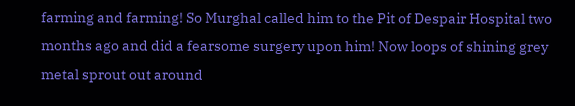farming and farming! So Murghal called him to the Pit of Despair Hospital two months ago and did a fearsome surgery upon him! Now loops of shining grey metal sprout out around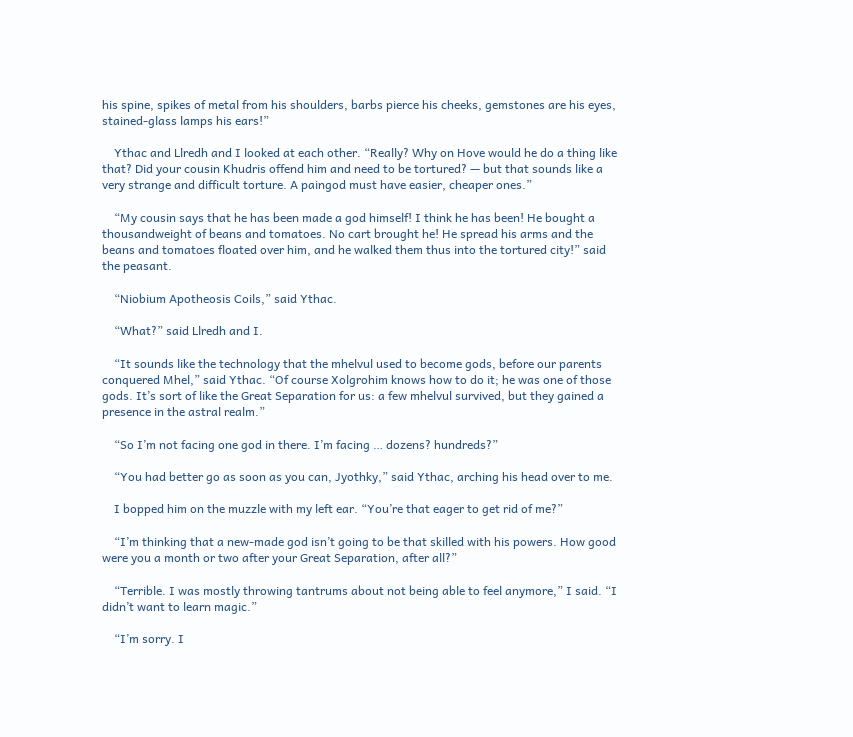his spine, spikes of metal from his shoulders, barbs pierce his cheeks, gemstones are his eyes, stained-glass lamps his ears!”

    Ythac and Llredh and I looked at each other. “Really? Why on Hove would he do a thing like that? Did your cousin Khudris offend him and need to be tortured? — but that sounds like a very strange and difficult torture. A paingod must have easier, cheaper ones.”

    “My cousin says that he has been made a god himself! I think he has been! He bought a thousandweight of beans and tomatoes. No cart brought he! He spread his arms and the beans and tomatoes floated over him, and he walked them thus into the tortured city!” said the peasant.

    “Niobium Apotheosis Coils,” said Ythac.

    “What?” said Llredh and I.

    “It sounds like the technology that the mhelvul used to become gods, before our parents conquered Mhel,” said Ythac. “Of course Xolgrohim knows how to do it; he was one of those gods. It’s sort of like the Great Separation for us: a few mhelvul survived, but they gained a presence in the astral realm.”

    “So I’m not facing one god in there. I’m facing … dozens? hundreds?”

    “You had better go as soon as you can, Jyothky,” said Ythac, arching his head over to me.

    I bopped him on the muzzle with my left ear. “You’re that eager to get rid of me?”

    “I’m thinking that a new-made god isn’t going to be that skilled with his powers. How good were you a month or two after your Great Separation, after all?”

    “Terrible. I was mostly throwing tantrums about not being able to feel anymore,” I said. “I didn’t want to learn magic.”

    “I’m sorry. I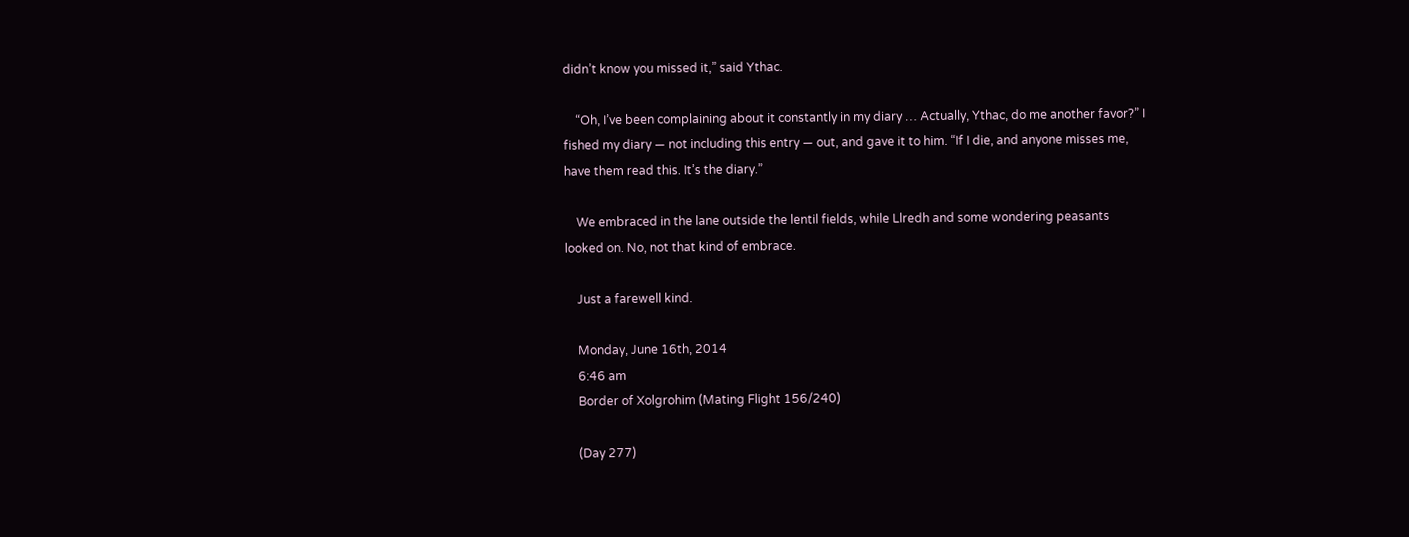didn’t know you missed it,” said Ythac.

    “Oh, I’ve been complaining about it constantly in my diary … Actually, Ythac, do me another favor?” I fished my diary — not including this entry — out, and gave it to him. “If I die, and anyone misses me, have them read this. It’s the diary.”

    We embraced in the lane outside the lentil fields, while Llredh and some wondering peasants looked on. No, not that kind of embrace.

    Just a farewell kind.

    Monday, June 16th, 2014
    6:46 am
    Border of Xolgrohim (Mating Flight 156/240)

    (Day 277)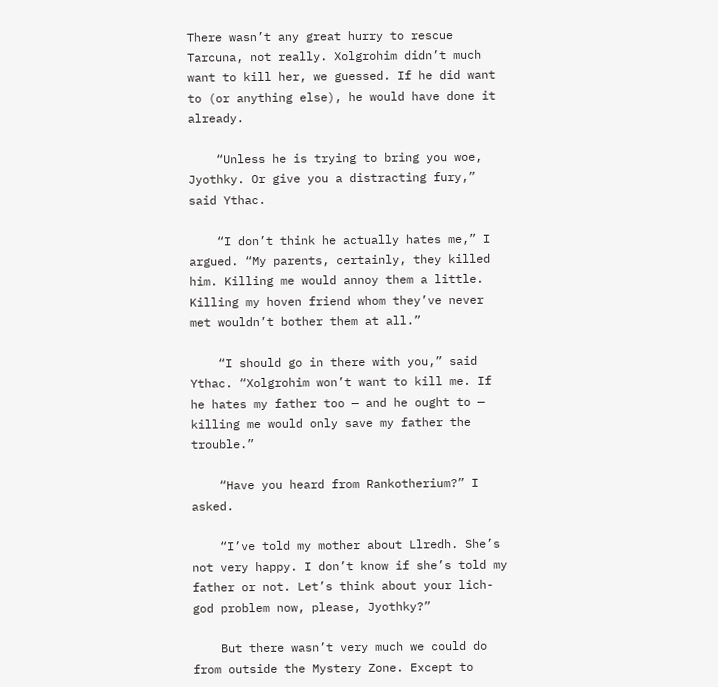There wasn’t any great hurry to rescue Tarcuna, not really. Xolgrohim didn’t much want to kill her, we guessed. If he did want to (or anything else), he would have done it already.

    “Unless he is trying to bring you woe, Jyothky. Or give you a distracting fury,” said Ythac.

    “I don’t think he actually hates me,” I argued. “My parents, certainly, they killed him. Killing me would annoy them a little. Killing my hoven friend whom they’ve never met wouldn’t bother them at all.”

    “I should go in there with you,” said Ythac. “Xolgrohim won’t want to kill me. If he hates my father too — and he ought to — killing me would only save my father the trouble.”

    “Have you heard from Rankotherium?” I asked.

    “I’ve told my mother about Llredh. She’s not very happy. I don’t know if she’s told my father or not. Let’s think about your lich-god problem now, please, Jyothky?”

    But there wasn’t very much we could do from outside the Mystery Zone. Except to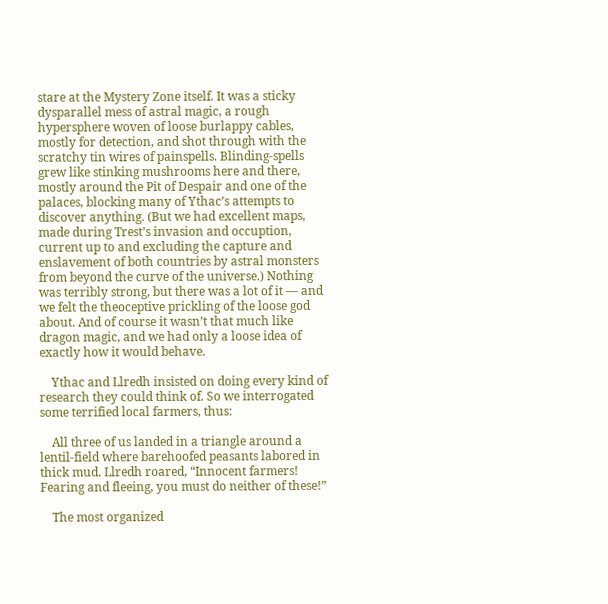stare at the Mystery Zone itself. It was a sticky dysparallel mess of astral magic, a rough hypersphere woven of loose burlappy cables, mostly for detection, and shot through with the scratchy tin wires of painspells. Blinding-spells grew like stinking mushrooms here and there, mostly around the Pit of Despair and one of the palaces, blocking many of Ythac’s attempts to discover anything. (But we had excellent maps, made during Trest’s invasion and occuption, current up to and excluding the capture and enslavement of both countries by astral monsters from beyond the curve of the universe.) Nothing was terribly strong, but there was a lot of it — and we felt the theoceptive prickling of the loose god about. And of course it wasn’t that much like dragon magic, and we had only a loose idea of exactly how it would behave.

    Ythac and Llredh insisted on doing every kind of research they could think of. So we interrogated some terrified local farmers, thus:

    All three of us landed in a triangle around a lentil-field where barehoofed peasants labored in thick mud. Llredh roared, “Innocent farmers! Fearing and fleeing, you must do neither of these!”

    The most organized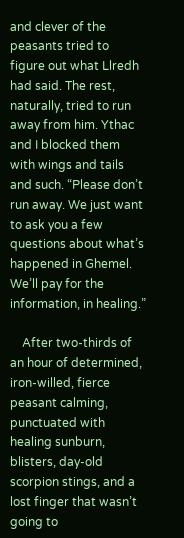and clever of the peasants tried to figure out what Llredh had said. The rest, naturally, tried to run away from him. Ythac and I blocked them with wings and tails and such. “Please don’t run away. We just want to ask you a few questions about what’s happened in Ghemel. We’ll pay for the information, in healing.”

    After two-thirds of an hour of determined, iron-willed, fierce peasant calming, punctuated with healing sunburn, blisters, day-old scorpion stings, and a lost finger that wasn’t going to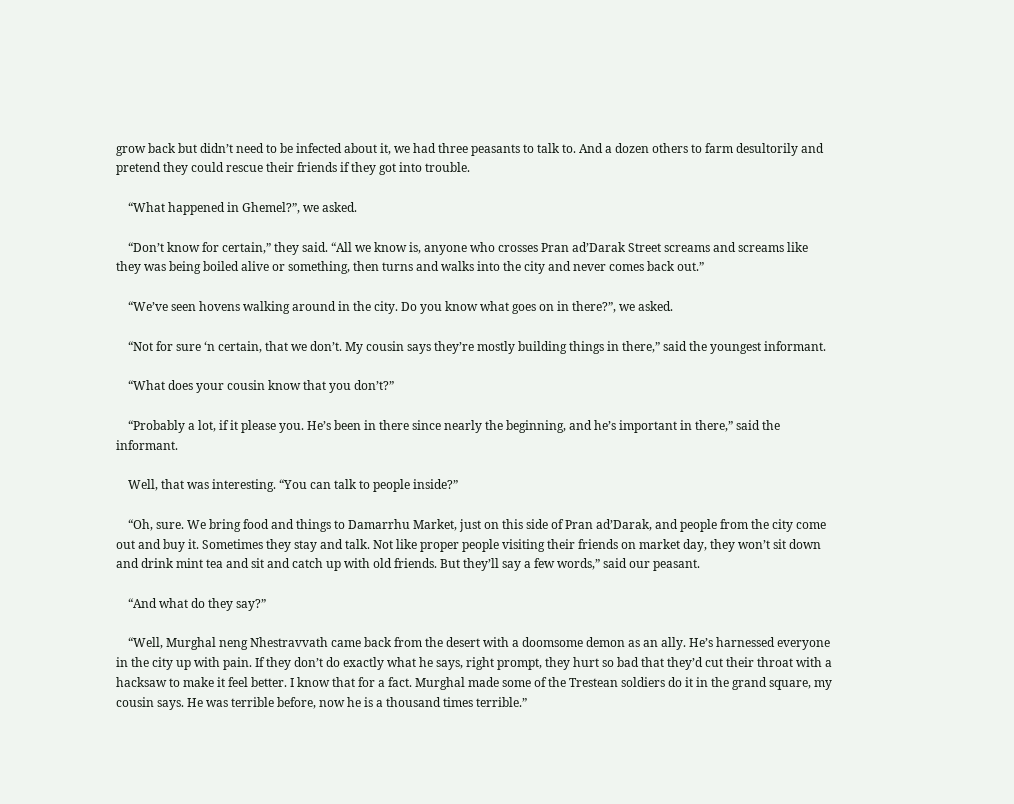grow back but didn’t need to be infected about it, we had three peasants to talk to. And a dozen others to farm desultorily and pretend they could rescue their friends if they got into trouble.

    “What happened in Ghemel?”, we asked.

    “Don’t know for certain,” they said. “All we know is, anyone who crosses Pran ad’Darak Street screams and screams like they was being boiled alive or something, then turns and walks into the city and never comes back out.”

    “We’ve seen hovens walking around in the city. Do you know what goes on in there?”, we asked.

    “Not for sure ‘n certain, that we don’t. My cousin says they’re mostly building things in there,” said the youngest informant.

    “What does your cousin know that you don’t?”

    “Probably a lot, if it please you. He’s been in there since nearly the beginning, and he’s important in there,” said the informant.

    Well, that was interesting. “You can talk to people inside?”

    “Oh, sure. We bring food and things to Damarrhu Market, just on this side of Pran ad’Darak, and people from the city come out and buy it. Sometimes they stay and talk. Not like proper people visiting their friends on market day, they won’t sit down and drink mint tea and sit and catch up with old friends. But they’ll say a few words,” said our peasant.

    “And what do they say?”

    “Well, Murghal neng Nhestravvath came back from the desert with a doomsome demon as an ally. He’s harnessed everyone in the city up with pain. If they don’t do exactly what he says, right prompt, they hurt so bad that they’d cut their throat with a hacksaw to make it feel better. I know that for a fact. Murghal made some of the Trestean soldiers do it in the grand square, my cousin says. He was terrible before, now he is a thousand times terrible.”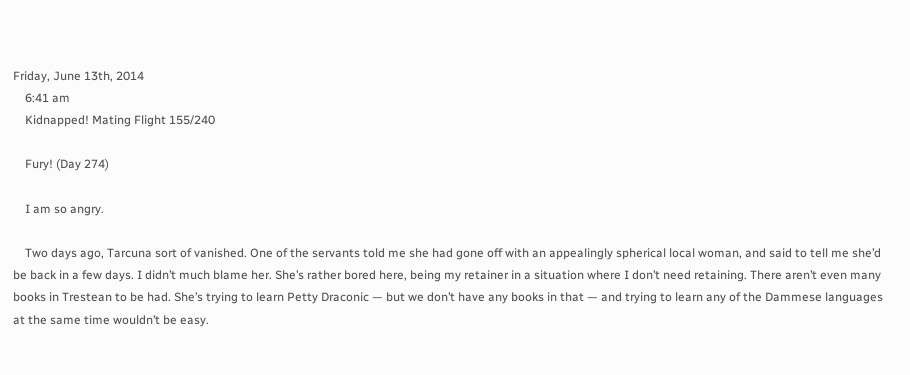Friday, June 13th, 2014
    6:41 am
    Kidnapped! Mating Flight 155/240

    Fury! (Day 274)

    I am so angry.

    Two days ago, Tarcuna sort of vanished. One of the servants told me she had gone off with an appealingly spherical local woman, and said to tell me she’d be back in a few days. I didn’t much blame her. She’s rather bored here, being my retainer in a situation where I don’t need retaining. There aren’t even many books in Trestean to be had. She’s trying to learn Petty Draconic — but we don’t have any books in that — and trying to learn any of the Dammese languages at the same time wouldn’t be easy.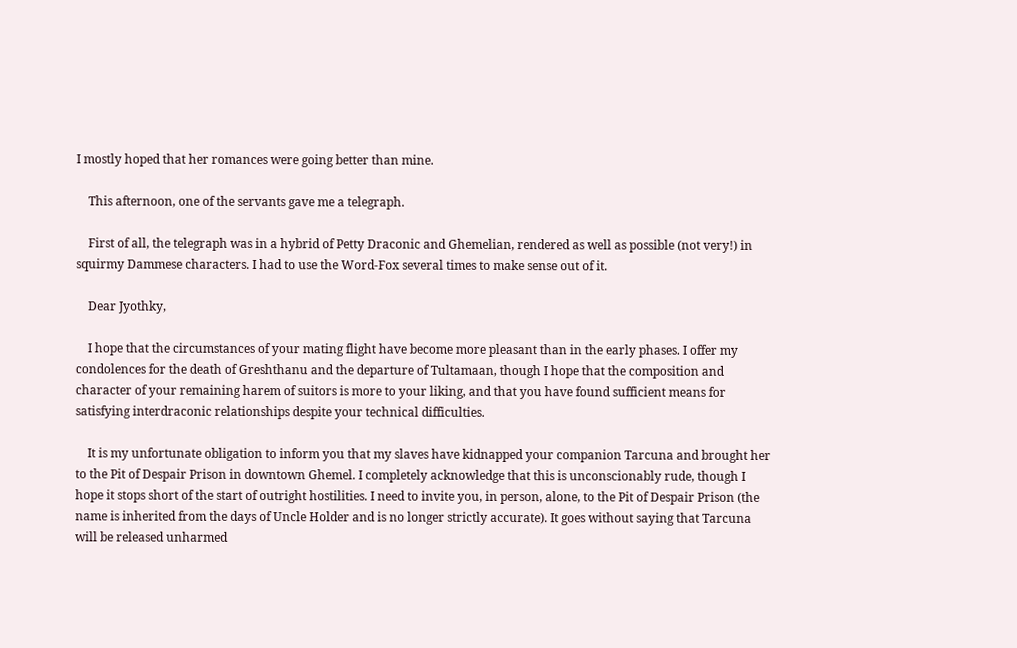I mostly hoped that her romances were going better than mine.

    This afternoon, one of the servants gave me a telegraph.

    First of all, the telegraph was in a hybrid of Petty Draconic and Ghemelian, rendered as well as possible (not very!) in squirmy Dammese characters. I had to use the Word-Fox several times to make sense out of it.

    Dear Jyothky,

    I hope that the circumstances of your mating flight have become more pleasant than in the early phases. I offer my condolences for the death of Greshthanu and the departure of Tultamaan, though I hope that the composition and character of your remaining harem of suitors is more to your liking, and that you have found sufficient means for satisfying interdraconic relationships despite your technical difficulties.

    It is my unfortunate obligation to inform you that my slaves have kidnapped your companion Tarcuna and brought her to the Pit of Despair Prison in downtown Ghemel. I completely acknowledge that this is unconscionably rude, though I hope it stops short of the start of outright hostilities. I need to invite you, in person, alone, to the Pit of Despair Prison (the name is inherited from the days of Uncle Holder and is no longer strictly accurate). It goes without saying that Tarcuna will be released unharmed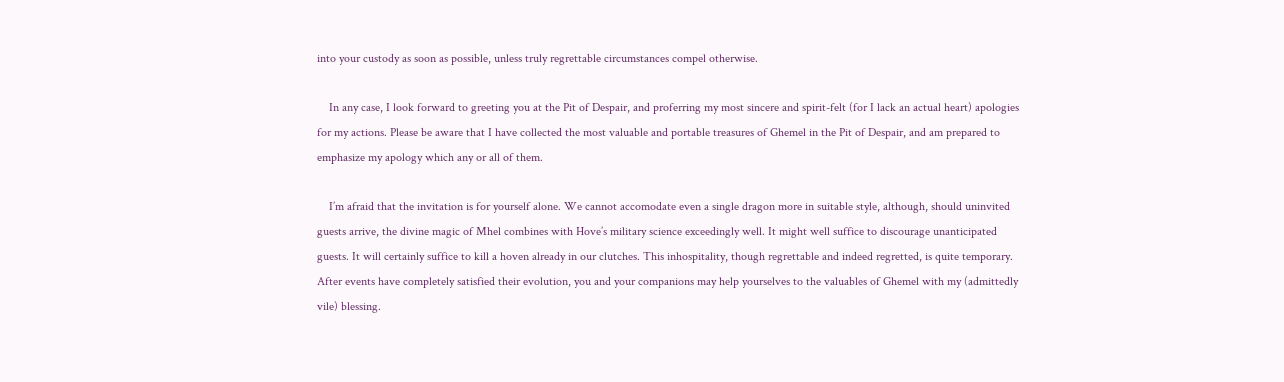into your custody as soon as possible, unless truly regrettable circumstances compel otherwise.

    In any case, I look forward to greeting you at the Pit of Despair, and proferring my most sincere and spirit-felt (for I lack an actual heart) apologies for my actions. Please be aware that I have collected the most valuable and portable treasures of Ghemel in the Pit of Despair, and am prepared to emphasize my apology which any or all of them.

    I’m afraid that the invitation is for yourself alone. We cannot accomodate even a single dragon more in suitable style, although, should uninvited guests arrive, the divine magic of Mhel combines with Hove’s military science exceedingly well. It might well suffice to discourage unanticipated guests. It will certainly suffice to kill a hoven already in our clutches. This inhospitality, though regrettable and indeed regretted, is quite temporary. After events have completely satisfied their evolution, you and your companions may help yourselves to the valuables of Ghemel with my (admittedly vile) blessing.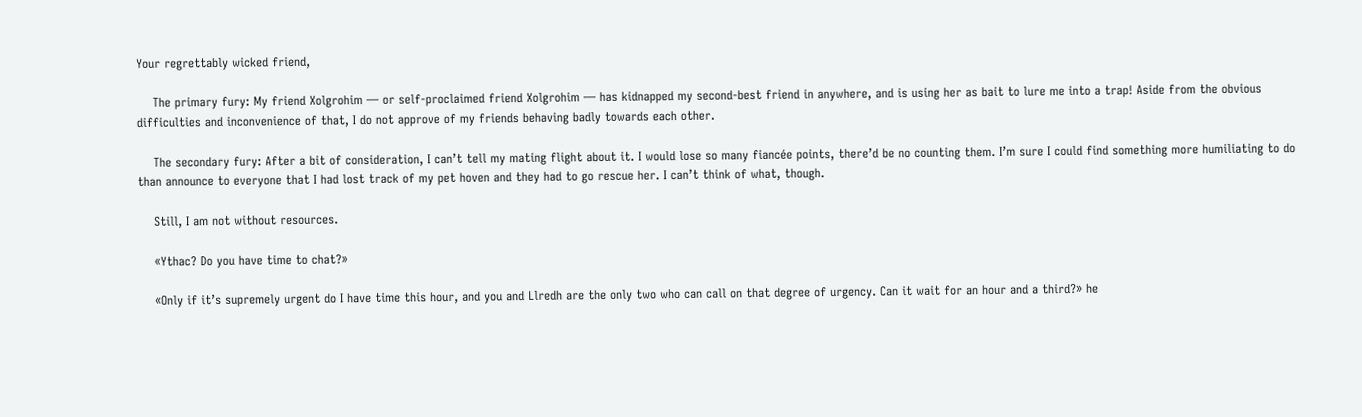Your regrettably wicked friend,

    The primary fury: My friend Xolgrohim — or self-proclaimed friend Xolgrohim — has kidnapped my second-best friend in anywhere, and is using her as bait to lure me into a trap! Aside from the obvious difficulties and inconvenience of that, I do not approve of my friends behaving badly towards each other.

    The secondary fury: After a bit of consideration, I can’t tell my mating flight about it. I would lose so many fiancée points, there’d be no counting them. I’m sure I could find something more humiliating to do than announce to everyone that I had lost track of my pet hoven and they had to go rescue her. I can’t think of what, though.

    Still, I am not without resources.

    «Ythac? Do you have time to chat?»

    «Only if it’s supremely urgent do I have time this hour, and you and Llredh are the only two who can call on that degree of urgency. Can it wait for an hour and a third?» he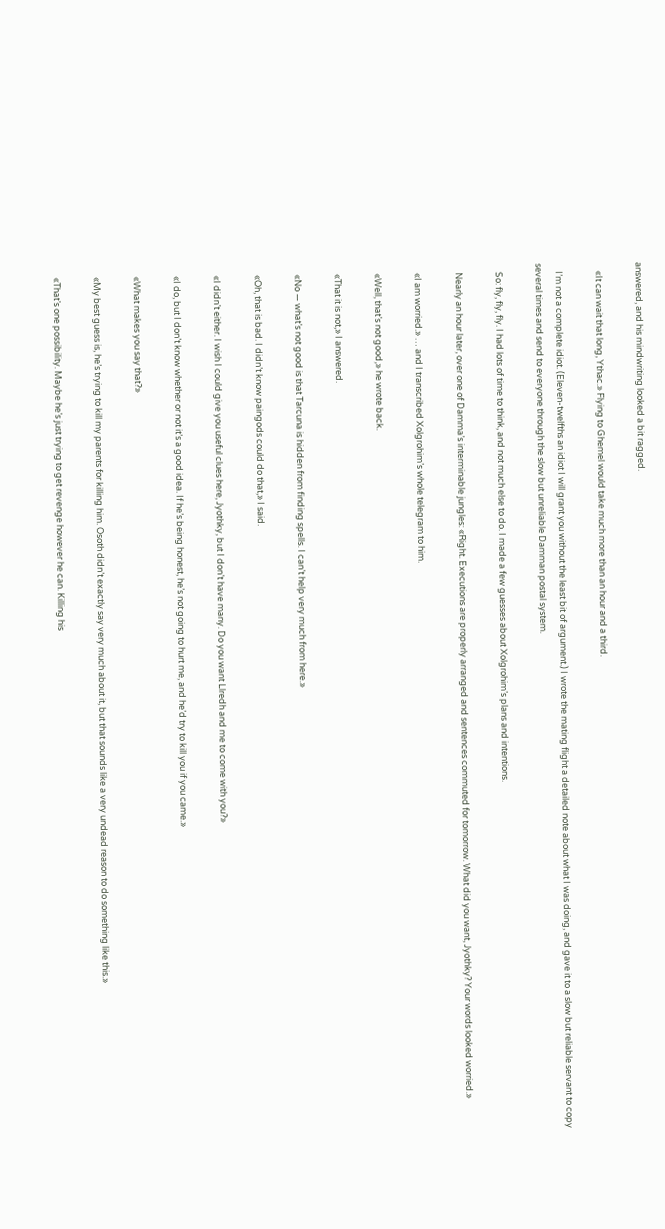answered, and his mindwriting looked a bit ragged.

    «It can wait that long, Ythac.» Flying to Ghemel would take much more than an hour and a third.

    I’m not a complete idiot. (Eleven-twelfths an idiot I will grant you without the least bit of argument.) I wrote the mating flight a detailed note about what I was doing, and gave it to a slow but reliable servant to copy several times and send to everyone through the slow but unreliable Damman postal system.

    So: fly, fly, fly. I had lots of time to think, and not much else to do. I made a few guesses about Xolgrohim’s plans and intentions.

    Nearly an hour later, over one of Damma’s interminable jungles: «Right. Executions are properly arranged and sentences commuted for tomorrow. What did you want, Jyothky? Your words looked worried.»

    «I am worried.» … and I transcribed Xolgrohim’s whole telegram to him.

    «Well, that’s not good,» he wrote back.

    «That it is not,» I answered.

    «No — what’s not good is that Tarcuna is hidden from finding spells. I can’t help very much from here.»

    «Oh, that is bad. I didn’t know paingods could do that,» I said.

    «I didn’t either. I wish I could give you useful clues here, Jyothky, but I don’t have many. Do you want Llredh and me to come with you?»

    «I do, but I don’t know whether or not it’s a good idea. If he’s being honest, he’s not going to hurt me, and he’d try to kill you if you came.»

    «What makes you say that?»

    «My best guess is, he’s trying to kill my parents for killing him. Osoth didn’t exactly say very much about it, but that sounds like a very undead reason to do something like this.»

    «That’s one possibility. Maybe he’s just trying to get revenge however he can. Killing his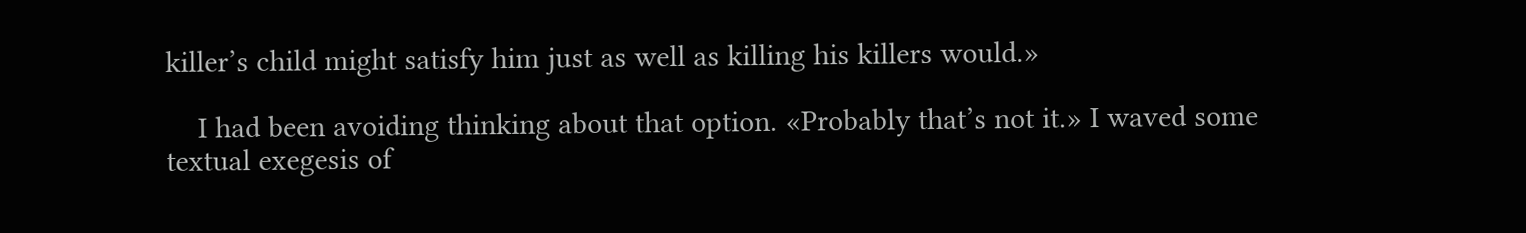killer’s child might satisfy him just as well as killing his killers would.»

    I had been avoiding thinking about that option. «Probably that’s not it.» I waved some textual exegesis of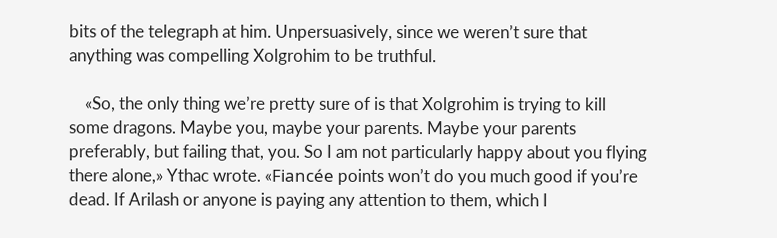bits of the telegraph at him. Unpersuasively, since we weren’t sure that anything was compelling Xolgrohim to be truthful.

    «So, the only thing we’re pretty sure of is that Xolgrohim is trying to kill some dragons. Maybe you, maybe your parents. Maybe your parents preferably, but failing that, you. So I am not particularly happy about you flying there alone,» Ythac wrote. «Fiancée points won’t do you much good if you’re dead. If Arilash or anyone is paying any attention to them, which I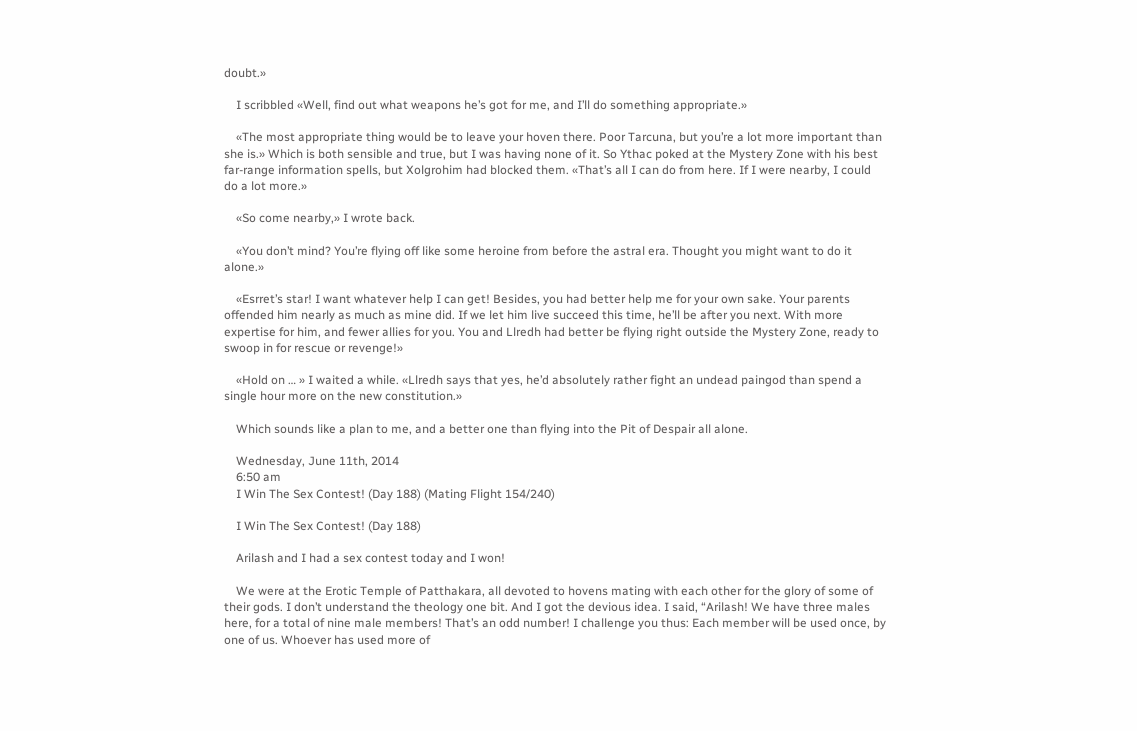doubt.»

    I scribbled «Well, find out what weapons he’s got for me, and I’ll do something appropriate.»

    «The most appropriate thing would be to leave your hoven there. Poor Tarcuna, but you’re a lot more important than she is.» Which is both sensible and true, but I was having none of it. So Ythac poked at the Mystery Zone with his best far-range information spells, but Xolgrohim had blocked them. «That’s all I can do from here. If I were nearby, I could do a lot more.»

    «So come nearby,» I wrote back.

    «You don’t mind? You’re flying off like some heroine from before the astral era. Thought you might want to do it alone.»

    «Esrret’s star! I want whatever help I can get! Besides, you had better help me for your own sake. Your parents offended him nearly as much as mine did. If we let him live succeed this time, he’ll be after you next. With more expertise for him, and fewer allies for you. You and Llredh had better be flying right outside the Mystery Zone, ready to swoop in for rescue or revenge!»

    «Hold on … » I waited a while. «Llredh says that yes, he’d absolutely rather fight an undead paingod than spend a single hour more on the new constitution.»

    Which sounds like a plan to me, and a better one than flying into the Pit of Despair all alone.

    Wednesday, June 11th, 2014
    6:50 am
    I Win The Sex Contest! (Day 188) (Mating Flight 154/240)

    I Win The Sex Contest! (Day 188)

    Arilash and I had a sex contest today and I won!

    We were at the Erotic Temple of Patthakara, all devoted to hovens mating with each other for the glory of some of their gods. I don’t understand the theology one bit. And I got the devious idea. I said, “Arilash! We have three males here, for a total of nine male members! That’s an odd number! I challenge you thus: Each member will be used once, by one of us. Whoever has used more of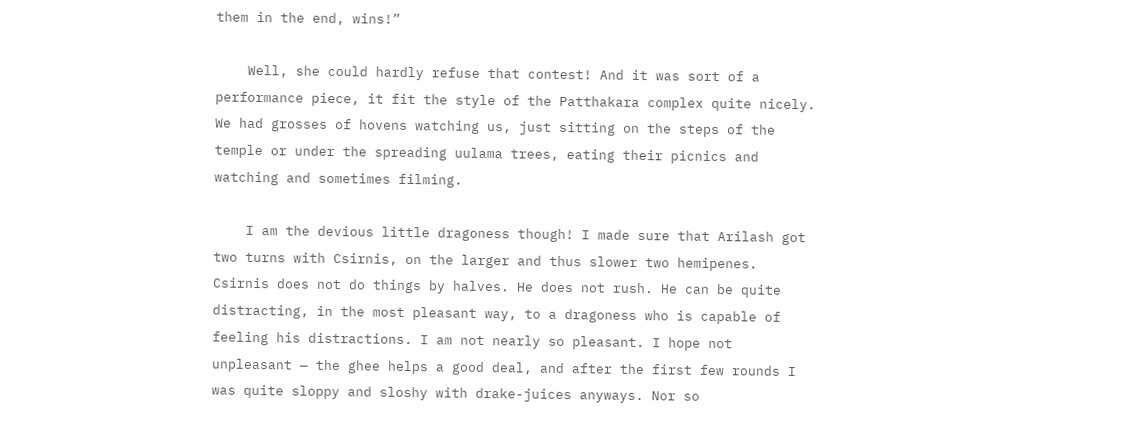them in the end, wins!”

    Well, she could hardly refuse that contest! And it was sort of a performance piece, it fit the style of the Patthakara complex quite nicely. We had grosses of hovens watching us, just sitting on the steps of the temple or under the spreading uulama trees, eating their picnics and watching and sometimes filming.

    I am the devious little dragoness though! I made sure that Arilash got two turns with Csirnis, on the larger and thus slower two hemipenes. Csirnis does not do things by halves. He does not rush. He can be quite distracting, in the most pleasant way, to a dragoness who is capable of feeling his distractions. I am not nearly so pleasant. I hope not unpleasant — the ghee helps a good deal, and after the first few rounds I was quite sloppy and sloshy with drake-juices anyways. Nor so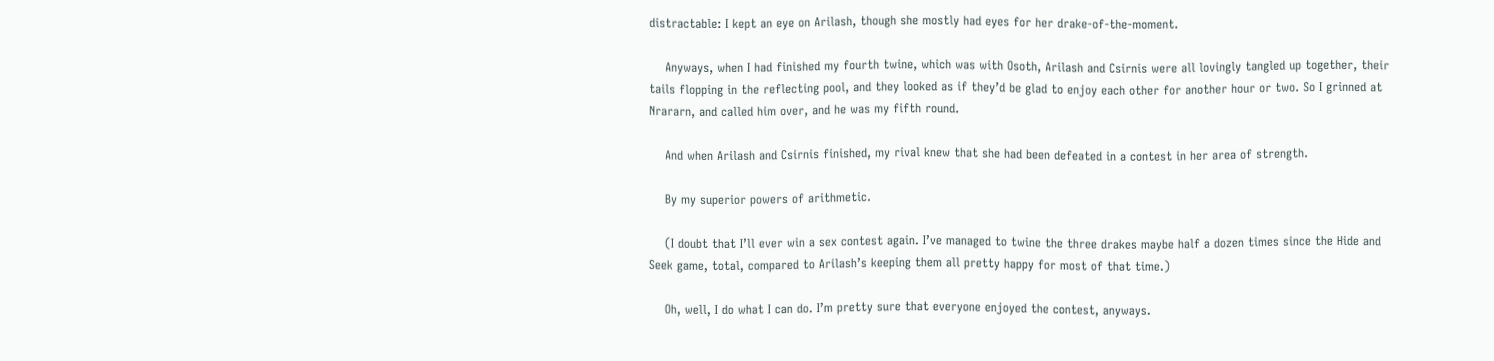distractable: I kept an eye on Arilash, though she mostly had eyes for her drake-of-the-moment.

    Anyways, when I had finished my fourth twine, which was with Osoth, Arilash and Csirnis were all lovingly tangled up together, their tails flopping in the reflecting pool, and they looked as if they’d be glad to enjoy each other for another hour or two. So I grinned at Nrararn, and called him over, and he was my fifth round.

    And when Arilash and Csirnis finished, my rival knew that she had been defeated in a contest in her area of strength.

    By my superior powers of arithmetic.

    (I doubt that I’ll ever win a sex contest again. I’ve managed to twine the three drakes maybe half a dozen times since the Hide and Seek game, total, compared to Arilash’s keeping them all pretty happy for most of that time.)

    Oh, well, I do what I can do. I’m pretty sure that everyone enjoyed the contest, anyways.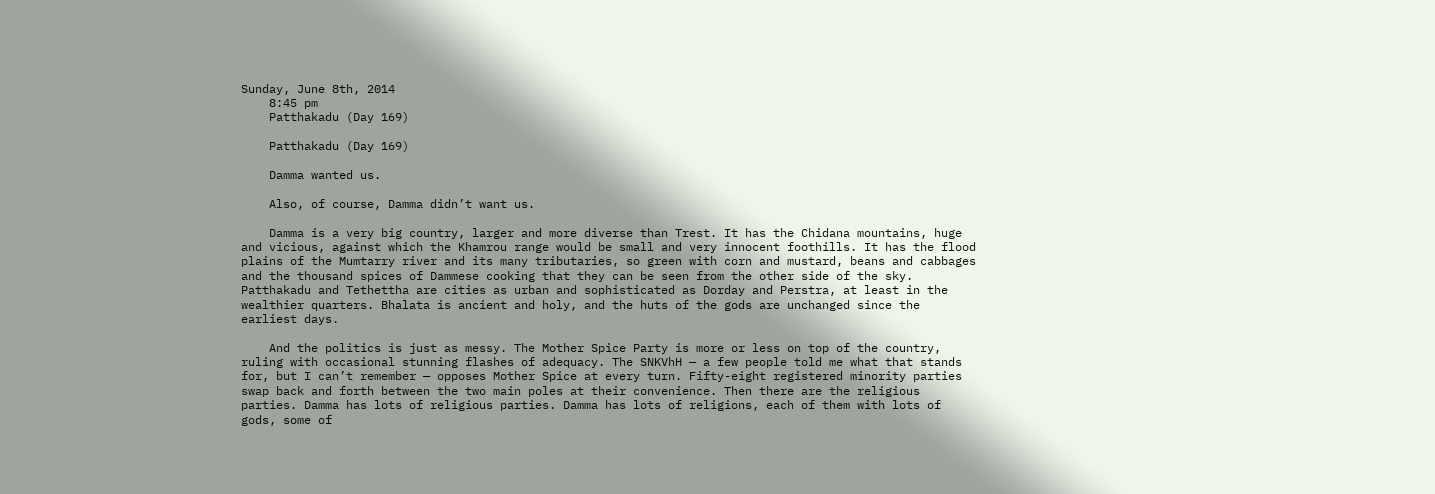Sunday, June 8th, 2014
    8:45 pm
    Patthakadu (Day 169)

    Patthakadu (Day 169)

    Damma wanted us.

    Also, of course, Damma didn’t want us.

    Damma is a very big country, larger and more diverse than Trest. It has the Chidana mountains, huge and vicious, against which the Khamrou range would be small and very innocent foothills. It has the flood plains of the Mumtarry river and its many tributaries, so green with corn and mustard, beans and cabbages and the thousand spices of Dammese cooking that they can be seen from the other side of the sky. Patthakadu and Tethettha are cities as urban and sophisticated as Dorday and Perstra, at least in the wealthier quarters. Bhalata is ancient and holy, and the huts of the gods are unchanged since the earliest days.

    And the politics is just as messy. The Mother Spice Party is more or less on top of the country, ruling with occasional stunning flashes of adequacy. The SNKVhH — a few people told me what that stands for, but I can’t remember — opposes Mother Spice at every turn. Fifty-eight registered minority parties swap back and forth between the two main poles at their convenience. Then there are the religious parties. Damma has lots of religious parties. Damma has lots of religions, each of them with lots of gods, some of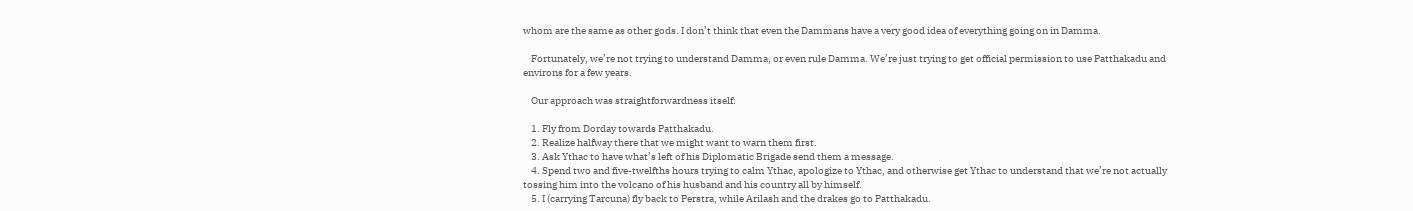whom are the same as other gods. I don’t think that even the Dammans have a very good idea of everything going on in Damma.

    Fortunately, we’re not trying to understand Damma, or even rule Damma. We’re just trying to get official permission to use Patthakadu and environs for a few years.

    Our approach was straightforwardness itself:

    1. Fly from Dorday towards Patthakadu.
    2. Realize halfway there that we might want to warn them first.
    3. Ask Ythac to have what’s left of his Diplomatic Brigade send them a message.
    4. Spend two and five-twelfths hours trying to calm Ythac, apologize to Ythac, and otherwise get Ythac to understand that we’re not actually tossing him into the volcano of his husband and his country all by himself.
    5. I (carrying Tarcuna) fly back to Perstra, while Arilash and the drakes go to Patthakadu.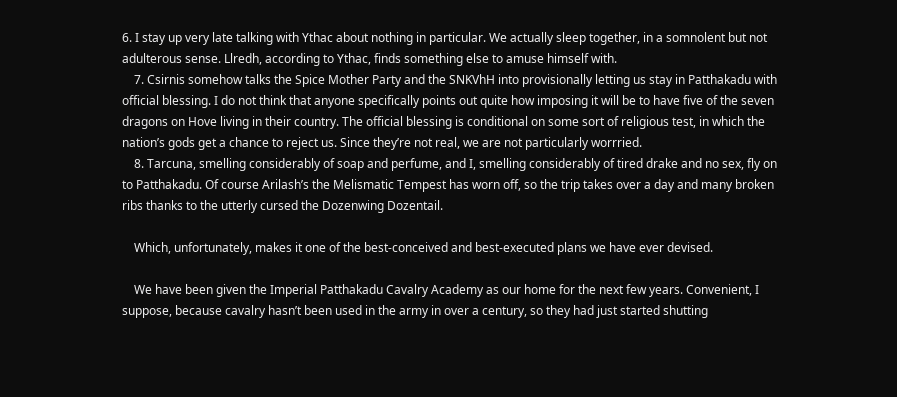6. I stay up very late talking with Ythac about nothing in particular. We actually sleep together, in a somnolent but not adulterous sense. Llredh, according to Ythac, finds something else to amuse himself with.
    7. Csirnis somehow talks the Spice Mother Party and the SNKVhH into provisionally letting us stay in Patthakadu with official blessing. I do not think that anyone specifically points out quite how imposing it will be to have five of the seven dragons on Hove living in their country. The official blessing is conditional on some sort of religious test, in which the nation’s gods get a chance to reject us. Since they’re not real, we are not particularly worrried.
    8. Tarcuna, smelling considerably of soap and perfume, and I, smelling considerably of tired drake and no sex, fly on to Patthakadu. Of course Arilash’s the Melismatic Tempest has worn off, so the trip takes over a day and many broken ribs thanks to the utterly cursed the Dozenwing Dozentail.

    Which, unfortunately, makes it one of the best-conceived and best-executed plans we have ever devised.

    We have been given the Imperial Patthakadu Cavalry Academy as our home for the next few years. Convenient, I suppose, because cavalry hasn’t been used in the army in over a century, so they had just started shutting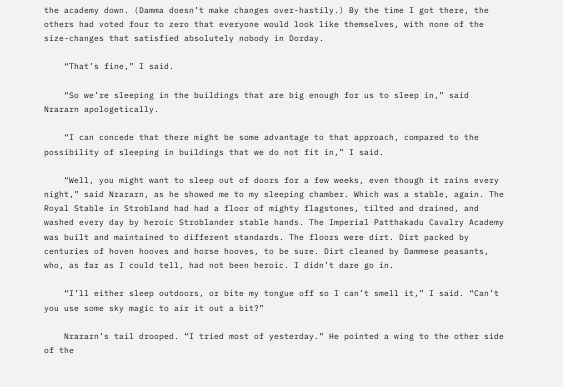the academy down. (Damma doesn’t make changes over-hastily.) By the time I got there, the others had voted four to zero that everyone would look like themselves, with none of the size-changes that satisfied absolutely nobody in Dorday.

    “That’s fine,” I said.

    “So we’re sleeping in the buildings that are big enough for us to sleep in,” said Nrararn apologetically.

    “I can concede that there might be some advantage to that approach, compared to the possibility of sleeping in buildings that we do not fit in,” I said.

    “Well, you might want to sleep out of doors for a few weeks, even though it rains every night,” said Nrararn, as he showed me to my sleeping chamber. Which was a stable, again. The Royal Stable in Strobland had had a floor of mighty flagstones, tilted and drained, and washed every day by heroic Stroblander stable hands. The Imperial Patthakadu Cavalry Academy was built and maintained to different standards. The floors were dirt. Dirt packed by centuries of hoven hooves and horse hooves, to be sure. Dirt cleaned by Dammese peasants, who, as far as I could tell, had not been heroic. I didn’t dare go in.

    “I’ll either sleep outdoors, or bite my tongue off so I can’t smell it,” I said. “Can’t you use some sky magic to air it out a bit?”

    Nrararn’s tail drooped. “I tried most of yesterday.” He pointed a wing to the other side of the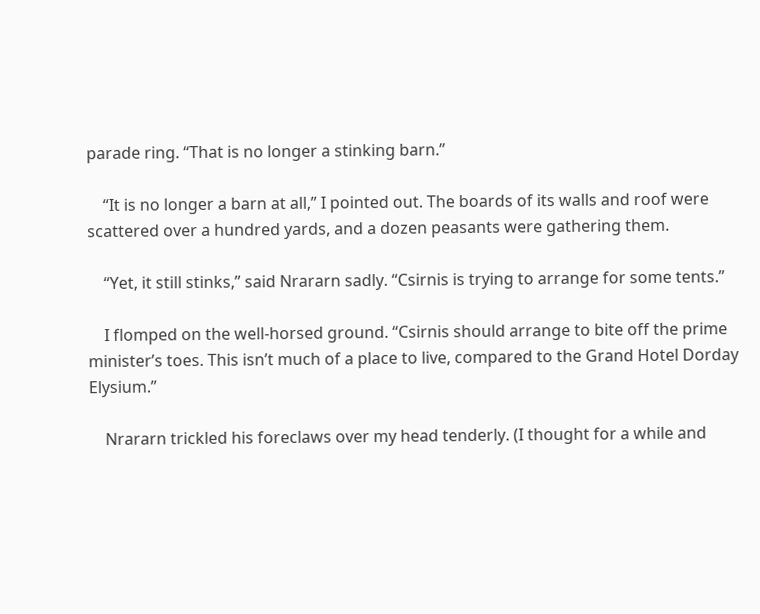parade ring. “That is no longer a stinking barn.”

    “It is no longer a barn at all,” I pointed out. The boards of its walls and roof were scattered over a hundred yards, and a dozen peasants were gathering them.

    “Yet, it still stinks,” said Nrararn sadly. “Csirnis is trying to arrange for some tents.”

    I flomped on the well-horsed ground. “Csirnis should arrange to bite off the prime minister’s toes. This isn’t much of a place to live, compared to the Grand Hotel Dorday Elysium.”

    Nrararn trickled his foreclaws over my head tenderly. (I thought for a while and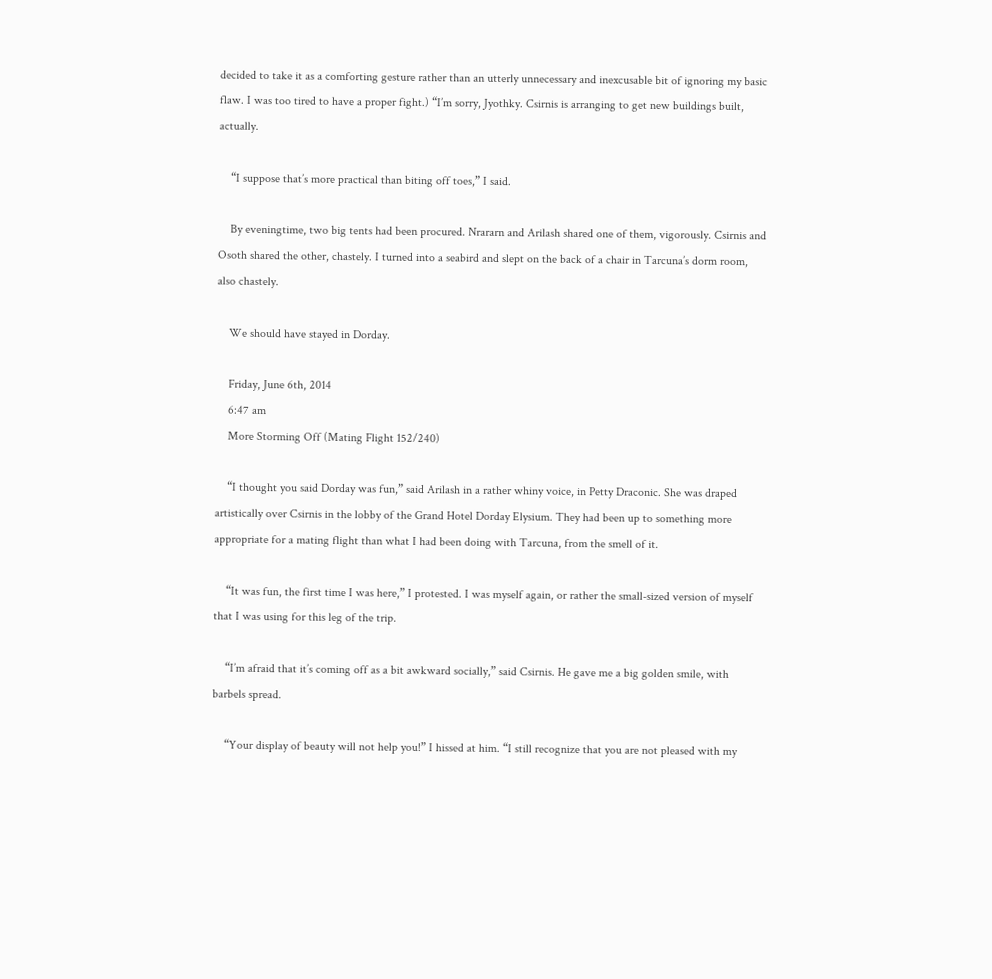decided to take it as a comforting gesture rather than an utterly unnecessary and inexcusable bit of ignoring my basic flaw. I was too tired to have a proper fight.) “I’m sorry, Jyothky. Csirnis is arranging to get new buildings built, actually.

    “I suppose that’s more practical than biting off toes,” I said.

    By eveningtime, two big tents had been procured. Nrararn and Arilash shared one of them, vigorously. Csirnis and Osoth shared the other, chastely. I turned into a seabird and slept on the back of a chair in Tarcuna’s dorm room, also chastely.

    We should have stayed in Dorday.

    Friday, June 6th, 2014
    6:47 am
    More Storming Off (Mating Flight 152/240)

    “I thought you said Dorday was fun,” said Arilash in a rather whiny voice, in Petty Draconic. She was draped artistically over Csirnis in the lobby of the Grand Hotel Dorday Elysium. They had been up to something more appropriate for a mating flight than what I had been doing with Tarcuna, from the smell of it.

    “It was fun, the first time I was here,” I protested. I was myself again, or rather the small-sized version of myself that I was using for this leg of the trip.

    “I’m afraid that it’s coming off as a bit awkward socially,” said Csirnis. He gave me a big golden smile, with barbels spread.

    “Your display of beauty will not help you!” I hissed at him. “I still recognize that you are not pleased with my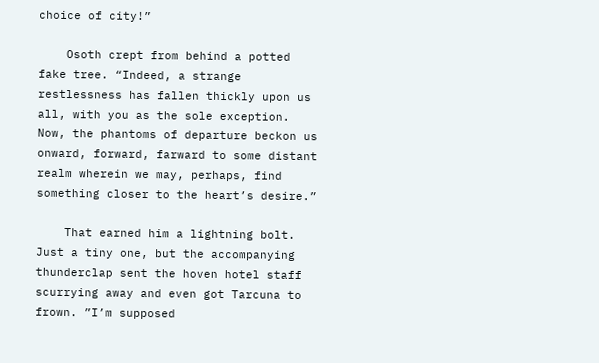choice of city!”

    Osoth crept from behind a potted fake tree. “Indeed, a strange restlessness has fallen thickly upon us all, with you as the sole exception. Now, the phantoms of departure beckon us onward, forward, farward to some distant realm wherein we may, perhaps, find something closer to the heart’s desire.”

    That earned him a lightning bolt. Just a tiny one, but the accompanying thunderclap sent the hoven hotel staff scurrying away and even got Tarcuna to frown. ”I’m supposed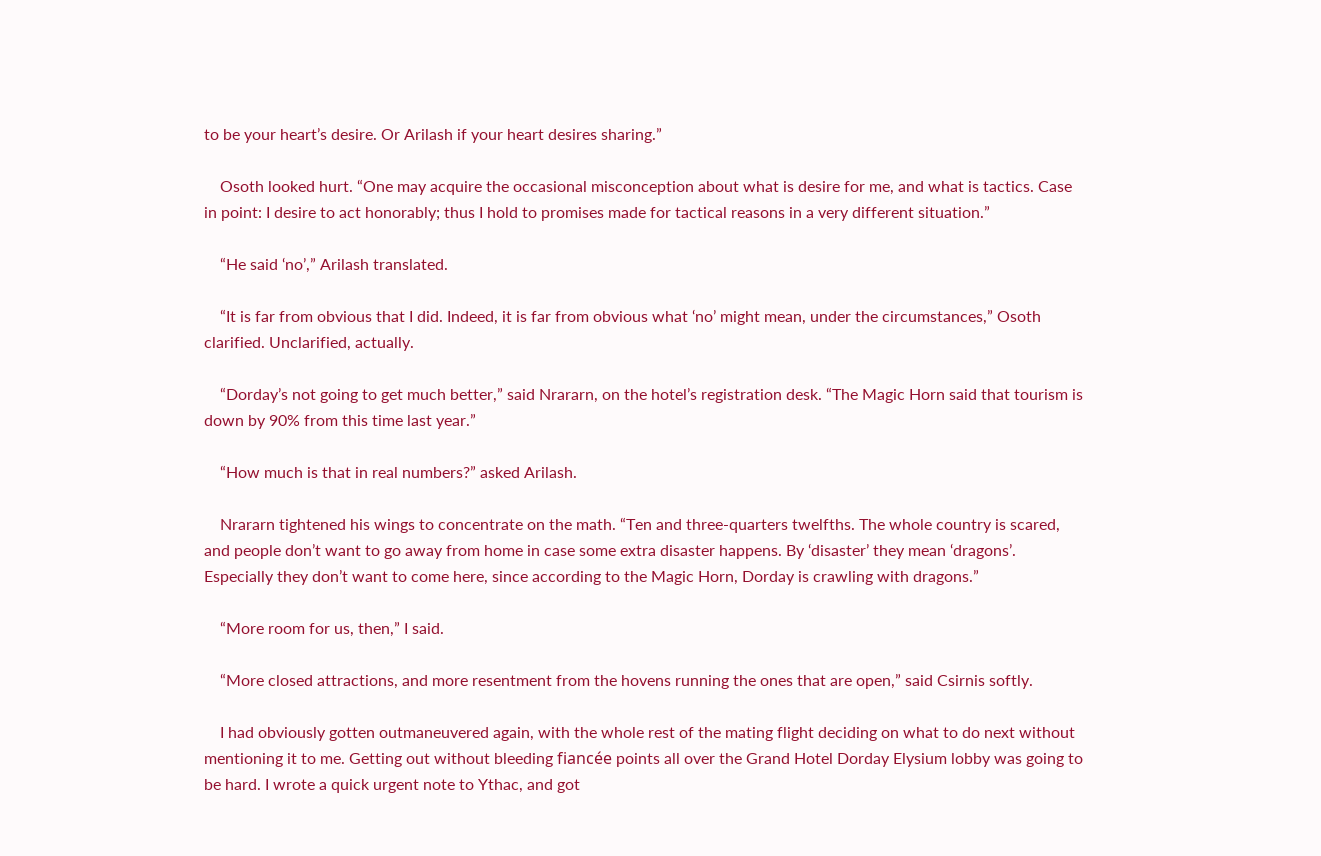to be your heart’s desire. Or Arilash if your heart desires sharing.”

    Osoth looked hurt. “One may acquire the occasional misconception about what is desire for me, and what is tactics. Case in point: I desire to act honorably; thus I hold to promises made for tactical reasons in a very different situation.”

    “He said ‘no’,” Arilash translated.

    “It is far from obvious that I did. Indeed, it is far from obvious what ‘no’ might mean, under the circumstances,” Osoth clarified. Unclarified, actually.

    “Dorday’s not going to get much better,” said Nrararn, on the hotel’s registration desk. “The Magic Horn said that tourism is down by 90% from this time last year.”

    “How much is that in real numbers?” asked Arilash.

    Nrararn tightened his wings to concentrate on the math. “Ten and three-quarters twelfths. The whole country is scared, and people don’t want to go away from home in case some extra disaster happens. By ‘disaster’ they mean ‘dragons’. Especially they don’t want to come here, since according to the Magic Horn, Dorday is crawling with dragons.”

    “More room for us, then,” I said.

    “More closed attractions, and more resentment from the hovens running the ones that are open,” said Csirnis softly.

    I had obviously gotten outmaneuvered again, with the whole rest of the mating flight deciding on what to do next without mentioning it to me. Getting out without bleeding fiancée points all over the Grand Hotel Dorday Elysium lobby was going to be hard. I wrote a quick urgent note to Ythac, and got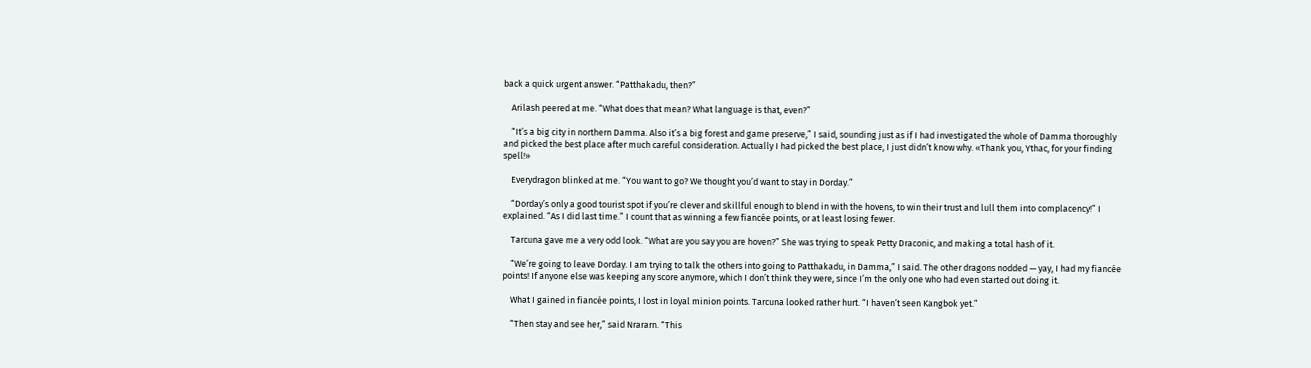back a quick urgent answer. “Patthakadu, then?”

    Arilash peered at me. “What does that mean? What language is that, even?”

    “It’s a big city in northern Damma. Also it’s a big forest and game preserve,” I said, sounding just as if I had investigated the whole of Damma thoroughly and picked the best place after much careful consideration. Actually I had picked the best place, I just didn’t know why. «Thank you, Ythac, for your finding spell!»

    Everydragon blinked at me. “You want to go? We thought you’d want to stay in Dorday.”

    “Dorday’s only a good tourist spot if you’re clever and skillful enough to blend in with the hovens, to win their trust and lull them into complacency!” I explained. “As I did last time.” I count that as winning a few fiancée points, or at least losing fewer.

    Tarcuna gave me a very odd look. “What are you say you are hoven?” She was trying to speak Petty Draconic, and making a total hash of it.

    “We’re going to leave Dorday. I am trying to talk the others into going to Patthakadu, in Damma,” I said. The other dragons nodded — yay, I had my fiancée points! If anyone else was keeping any score anymore, which I don’t think they were, since I’m the only one who had even started out doing it.

    What I gained in fiancée points, I lost in loyal minion points. Tarcuna looked rather hurt. “I haven’t seen Kangbok yet.”

    “Then stay and see her,” said Nrararn. “This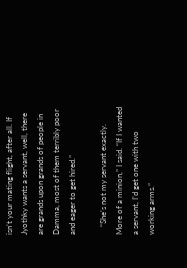isn’t your mating flight, after all. If Jyothky wants a servant, well, there are grands upon grands of people in Damma, most of them terribly poor and eager to get hired.”

    “She’s not my servant exactly. More of a minion,” I said. “If I wanted a servant, I’d get one with two working arms.”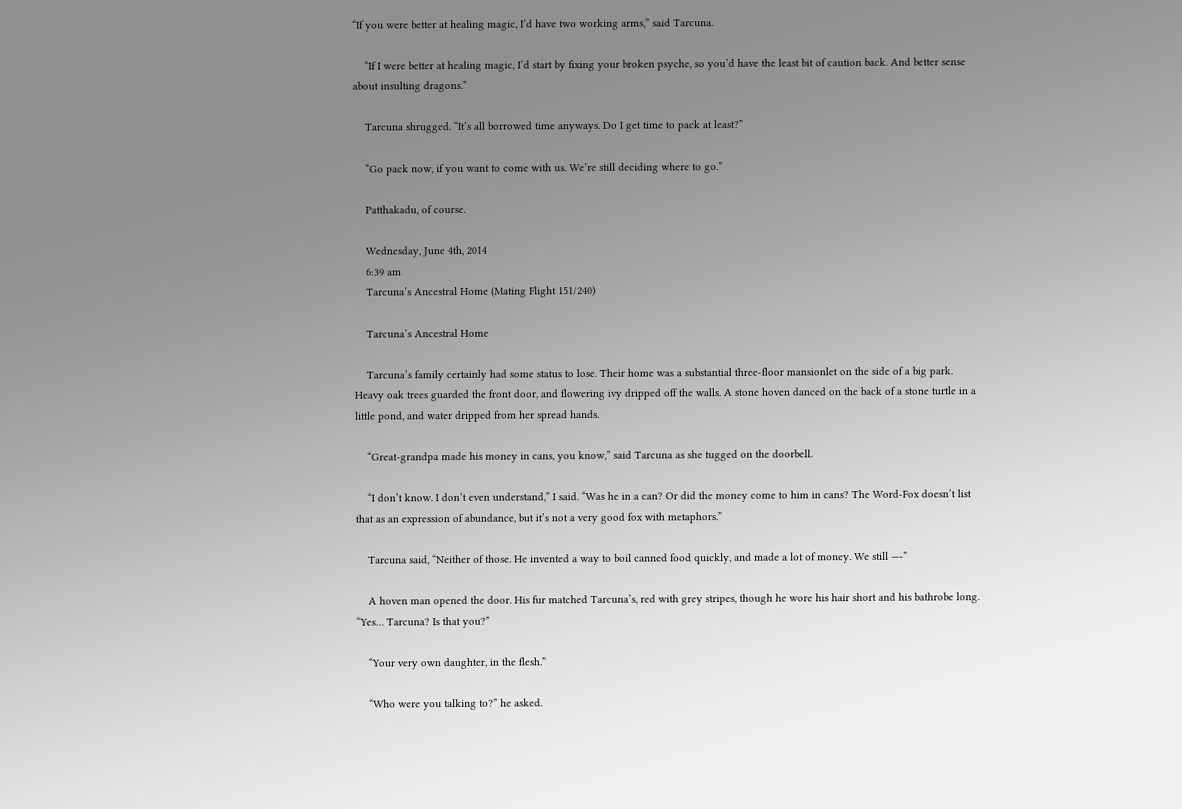“If you were better at healing magic, I’d have two working arms,” said Tarcuna.

    “If I were better at healing magic, I’d start by fixing your broken psyche, so you’d have the least bit of caution back. And better sense about insulting dragons.”

    Tarcuna shrugged. “It’s all borrowed time anyways. Do I get time to pack at least?”

    “Go pack now, if you want to come with us. We’re still deciding where to go.”

    Patthakadu, of course.

    Wednesday, June 4th, 2014
    6:39 am
    Tarcuna’s Ancestral Home (Mating Flight 151/240)

    Tarcuna’s Ancestral Home

    Tarcuna’s family certainly had some status to lose. Their home was a substantial three-floor mansionlet on the side of a big park. Heavy oak trees guarded the front door, and flowering ivy dripped off the walls. A stone hoven danced on the back of a stone turtle in a little pond, and water dripped from her spread hands.

    “Great-grandpa made his money in cans, you know,” said Tarcuna as she tugged on the doorbell.

    “I don’t know. I don’t even understand,” I said. “Was he in a can? Or did the money come to him in cans? The Word-Fox doesn’t list that as an expression of abundance, but it’s not a very good fox with metaphors.”

    Tarcuna said, “Neither of those. He invented a way to boil canned food quickly, and made a lot of money. We still —-”

    A hoven man opened the door. His fur matched Tarcuna’s, red with grey stripes, though he wore his hair short and his bathrobe long. “Yes… Tarcuna? Is that you?”

    “Your very own daughter, in the flesh.”

    “Who were you talking to?” he asked.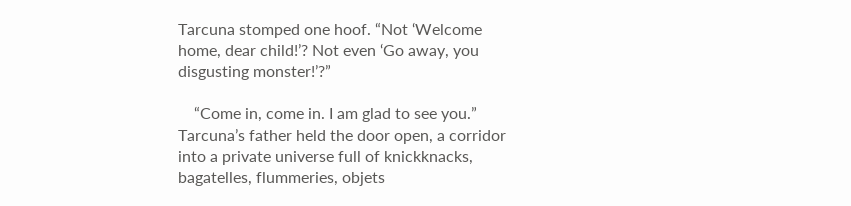Tarcuna stomped one hoof. “Not ‘Welcome home, dear child!’? Not even ‘Go away, you disgusting monster!’?”

    “Come in, come in. I am glad to see you.” Tarcuna’s father held the door open, a corridor into a private universe full of knickknacks, bagatelles, flummeries, objets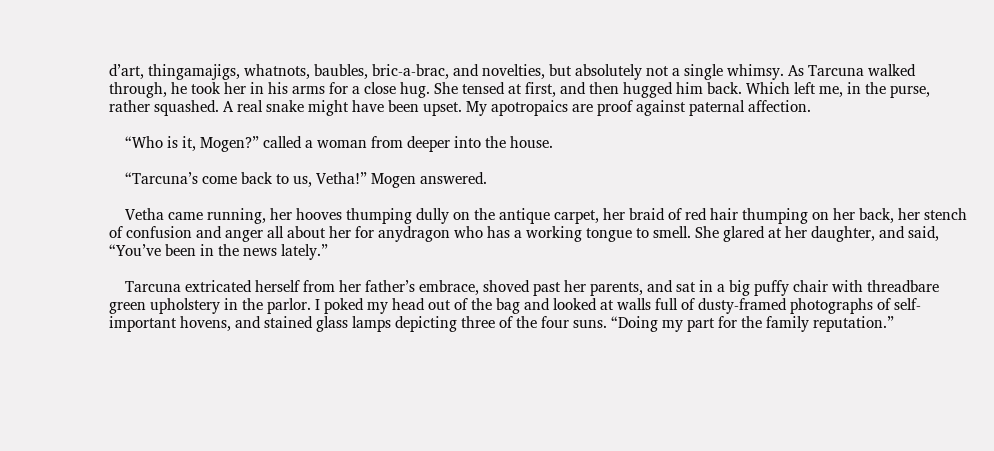d’art, thingamajigs, whatnots, baubles, bric-a-brac, and novelties, but absolutely not a single whimsy. As Tarcuna walked through, he took her in his arms for a close hug. She tensed at first, and then hugged him back. Which left me, in the purse, rather squashed. A real snake might have been upset. My apotropaics are proof against paternal affection.

    “Who is it, Mogen?” called a woman from deeper into the house.

    “Tarcuna’s come back to us, Vetha!” Mogen answered.

    Vetha came running, her hooves thumping dully on the antique carpet, her braid of red hair thumping on her back, her stench of confusion and anger all about her for anydragon who has a working tongue to smell. She glared at her daughter, and said, “You’ve been in the news lately.”

    Tarcuna extricated herself from her father’s embrace, shoved past her parents, and sat in a big puffy chair with threadbare green upholstery in the parlor. I poked my head out of the bag and looked at walls full of dusty-framed photographs of self-important hovens, and stained glass lamps depicting three of the four suns. “Doing my part for the family reputation.”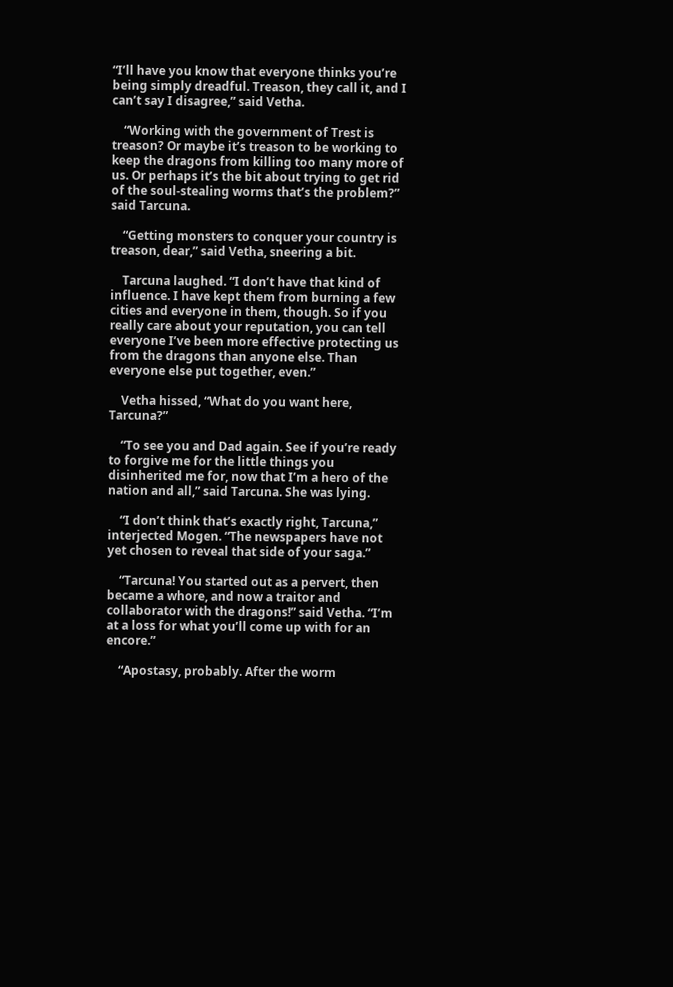“I’ll have you know that everyone thinks you’re being simply dreadful. Treason, they call it, and I can’t say I disagree,” said Vetha.

    “Working with the government of Trest is treason? Or maybe it’s treason to be working to keep the dragons from killing too many more of us. Or perhaps it’s the bit about trying to get rid of the soul-stealing worms that’s the problem?” said Tarcuna.

    “Getting monsters to conquer your country is treason, dear,” said Vetha, sneering a bit.

    Tarcuna laughed. “I don’t have that kind of influence. I have kept them from burning a few cities and everyone in them, though. So if you really care about your reputation, you can tell everyone I’ve been more effective protecting us from the dragons than anyone else. Than everyone else put together, even.”

    Vetha hissed, “What do you want here, Tarcuna?”

    “To see you and Dad again. See if you’re ready to forgive me for the little things you disinherited me for, now that I’m a hero of the nation and all,” said Tarcuna. She was lying.

    “I don’t think that’s exactly right, Tarcuna,” interjected Mogen. “The newspapers have not yet chosen to reveal that side of your saga.”

    “Tarcuna! You started out as a pervert, then became a whore, and now a traitor and collaborator with the dragons!” said Vetha. “I’m at a loss for what you’ll come up with for an encore.”

    “Apostasy, probably. After the worm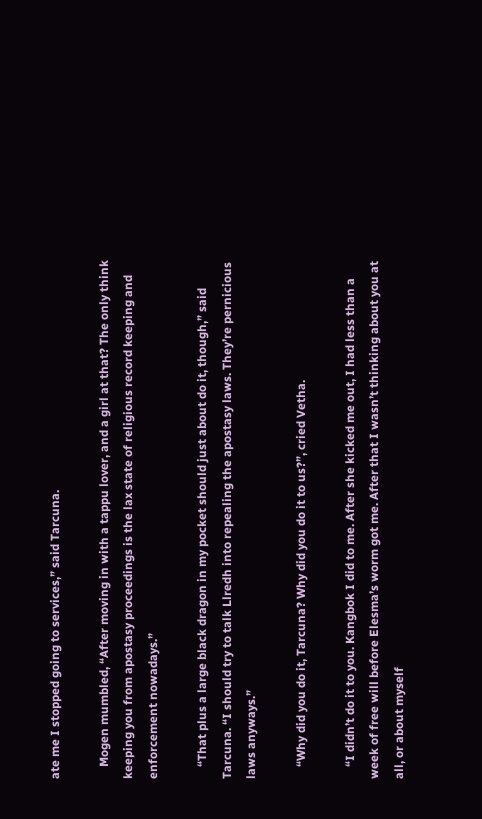ate me I stopped going to services,” said Tarcuna.

    Mogen mumbled, “After moving in with a tappu lover, and a girl at that? The only think keeping you from apostasy proceedings is the lax state of religious record keeping and enforcement nowadays.”

    “That plus a large black dragon in my pocket should just about do it, though,” said Tarcuna. “I should try to talk Llredh into repealing the apostasy laws. They’re pernicious laws anyways.”

    “Why did you do it, Tarcuna? Why did you do it to us?”, cried Vetha.

    “I didn’t do it to you. Kangbok I did to me. After she kicked me out, I had less than a week of free will before Elesma’s worm got me. After that I wasn’t thinking about you at all, or about myself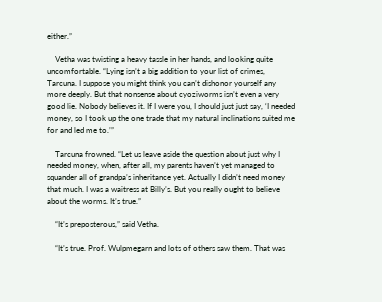either.”

    Vetha was twisting a heavy tassle in her hands, and looking quite uncomfortable. “Lying isn’t a big addition to your list of crimes, Tarcuna. I suppose you might think you can’t dishonor yourself any more deeply. But that nonsense about cyoziworms isn’t even a very good lie. Nobody believes it. If I were you, I should just just say, ‘I needed money, so I took up the one trade that my natural inclinations suited me for and led me to.’”

    Tarcuna frowned. “Let us leave aside the question about just why I needed money, when, after all, my parents haven’t yet managed to squander all of grandpa’s inheritance yet. Actually I didn’t need money that much. I was a waitress at Billy’s. But you really ought to believe about the worms. It’s true.”

    “It’s preposterous,” said Vetha.

    “It’s true. Prof. Wulpmegarn and lots of others saw them. That was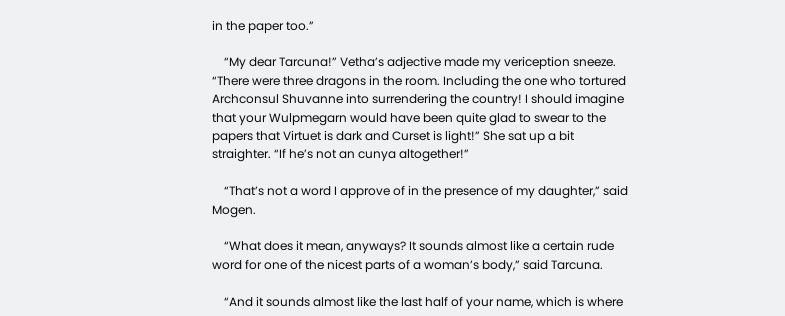in the paper too.”

    “My dear Tarcuna!” Vetha’s adjective made my veriception sneeze. “There were three dragons in the room. Including the one who tortured Archconsul Shuvanne into surrendering the country! I should imagine that your Wulpmegarn would have been quite glad to swear to the papers that Virtuet is dark and Curset is light!” She sat up a bit straighter. “If he’s not an cunya altogether!”

    “That’s not a word I approve of in the presence of my daughter,” said Mogen.

    “What does it mean, anyways? It sounds almost like a certain rude word for one of the nicest parts of a woman’s body,” said Tarcuna.

    “And it sounds almost like the last half of your name, which is where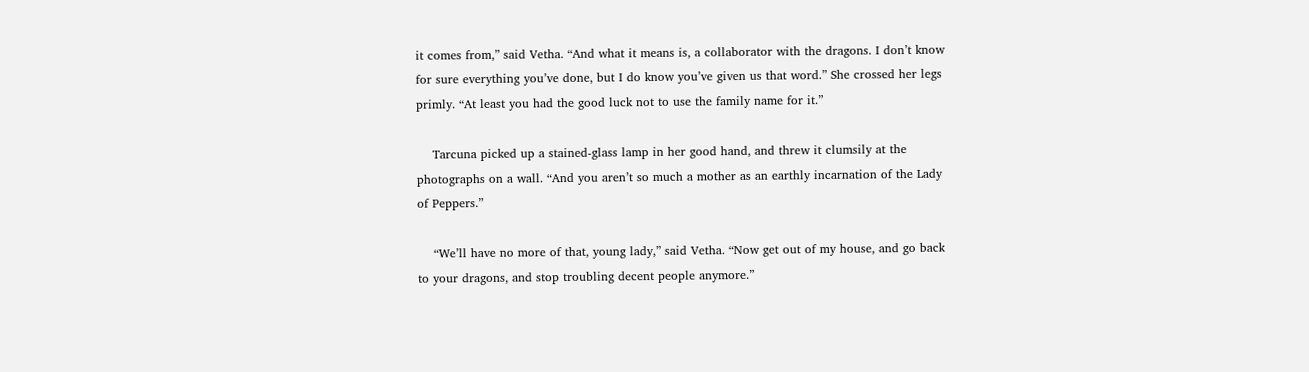it comes from,” said Vetha. “And what it means is, a collaborator with the dragons. I don’t know for sure everything you’ve done, but I do know you’ve given us that word.” She crossed her legs primly. “At least you had the good luck not to use the family name for it.”

    Tarcuna picked up a stained-glass lamp in her good hand, and threw it clumsily at the photographs on a wall. “And you aren’t so much a mother as an earthly incarnation of the Lady of Peppers.”

    “We’ll have no more of that, young lady,” said Vetha. “Now get out of my house, and go back to your dragons, and stop troubling decent people anymore.”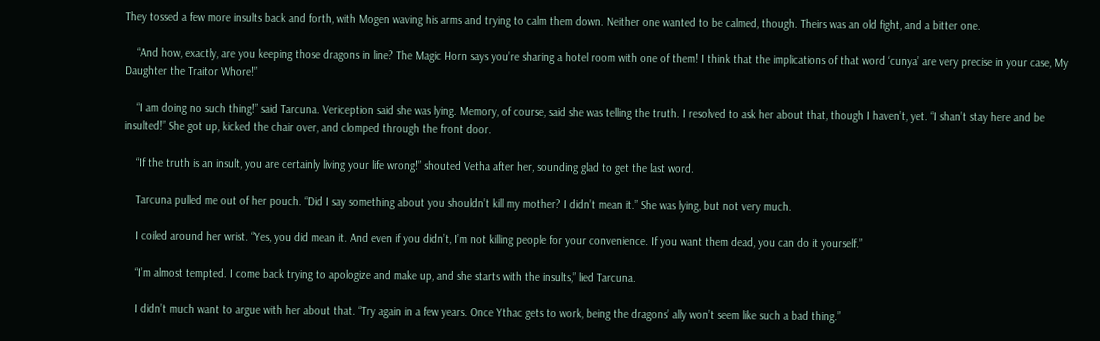They tossed a few more insults back and forth, with Mogen waving his arms and trying to calm them down. Neither one wanted to be calmed, though. Theirs was an old fight, and a bitter one.

    “And how, exactly, are you keeping those dragons in line? The Magic Horn says you’re sharing a hotel room with one of them! I think that the implications of that word ‘cunya’ are very precise in your case, My Daughter the Traitor Whore!”

    “I am doing no such thing!” said Tarcuna. Veriception said she was lying. Memory, of course, said she was telling the truth. I resolved to ask her about that, though I haven’t, yet. “I shan’t stay here and be insulted!” She got up, kicked the chair over, and clomped through the front door.

    “If the truth is an insult, you are certainly living your life wrong!” shouted Vetha after her, sounding glad to get the last word.

    Tarcuna pulled me out of her pouch. “Did I say something about you shouldn’t kill my mother? I didn’t mean it.” She was lying, but not very much.

    I coiled around her wrist. “Yes, you did mean it. And even if you didn’t, I’m not killing people for your convenience. If you want them dead, you can do it yourself.”

    “I’m almost tempted. I come back trying to apologize and make up, and she starts with the insults,” lied Tarcuna.

    I didn’t much want to argue with her about that. “Try again in a few years. Once Ythac gets to work, being the dragons’ ally won’t seem like such a bad thing.”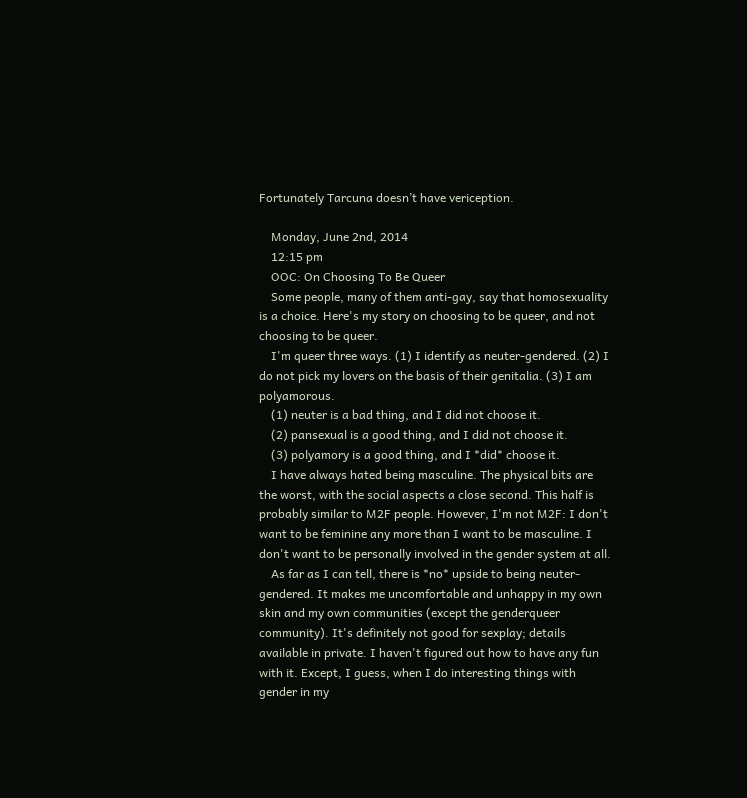Fortunately Tarcuna doesn’t have veriception.

    Monday, June 2nd, 2014
    12:15 pm
    OOC: On Choosing To Be Queer
    Some people, many of them anti-gay, say that homosexuality is a choice. Here's my story on choosing to be queer, and not choosing to be queer.
    I'm queer three ways. (1) I identify as neuter-gendered. (2) I do not pick my lovers on the basis of their genitalia. (3) I am polyamorous.
    (1) neuter is a bad thing, and I did not choose it.
    (2) pansexual is a good thing, and I did not choose it.
    (3) polyamory is a good thing, and I *did* choose it.
    I have always hated being masculine. The physical bits are the worst, with the social aspects a close second. This half is probably similar to M2F people. However, I'm not M2F: I don't want to be feminine any more than I want to be masculine. I don't want to be personally involved in the gender system at all.
    As far as I can tell, there is *no* upside to being neuter-gendered. It makes me uncomfortable and unhappy in my own skin and my own communities (except the genderqueer community). It's definitely not good for sexplay; details available in private. I haven't figured out how to have any fun with it. Except, I guess, when I do interesting things with gender in my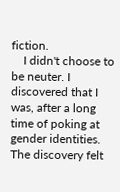fiction.
    I didn't choose to be neuter. I discovered that I was, after a long time of poking at gender identities. The discovery felt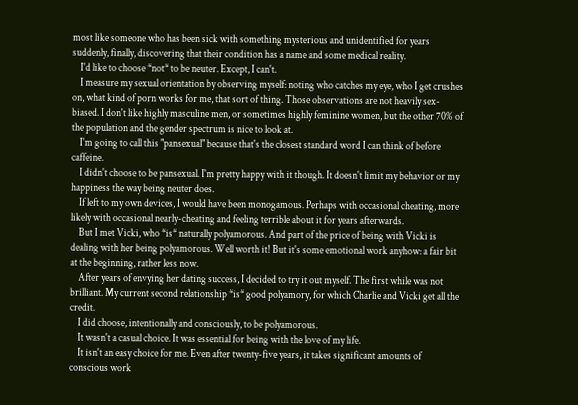most like someone who has been sick with something mysterious and unidentified for years suddenly, finally, discovering that their condition has a name and some medical reality.
    I'd like to choose *not* to be neuter. Except, I can't.
    I measure my sexual orientation by observing myself: noting who catches my eye, who I get crushes on, what kind of porn works for me, that sort of thing. Those observations are not heavily sex-biased. I don't like highly masculine men, or sometimes highly feminine women, but the other 70% of the population and the gender spectrum is nice to look at.
    I'm going to call this "pansexual" because that's the closest standard word I can think of before caffeine.
    I didn't choose to be pansexual. I'm pretty happy with it though. It doesn't limit my behavior or my happiness the way being neuter does.
    If left to my own devices, I would have been monogamous. Perhaps with occasional cheating, more likely with occasional nearly-cheating and feeling terrible about it for years afterwards.
    But I met Vicki, who *is* naturally polyamorous. And part of the price of being with Vicki is dealing with her being polyamorous. Well worth it! But it's some emotional work anyhow: a fair bit at the beginning, rather less now.
    After years of envying her dating success, I decided to try it out myself. The first while was not brilliant. My current second relationship *is* good polyamory, for which Charlie and Vicki get all the credit.
    I did choose, intentionally and consciously, to be polyamorous.
    It wasn't a casual choice. It was essential for being with the love of my life.
    It isn't an easy choice for me. Even after twenty-five years, it takes significant amounts of conscious work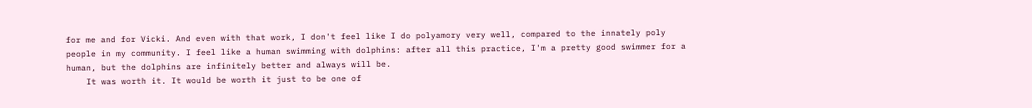for me and for Vicki. And even with that work, I don't feel like I do polyamory very well, compared to the innately poly people in my community. I feel like a human swimming with dolphins: after all this practice, I'm a pretty good swimmer for a human, but the dolphins are infinitely better and always will be.
    It was worth it. It would be worth it just to be one of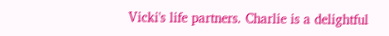Vicki's life partners. Charlie is a delightful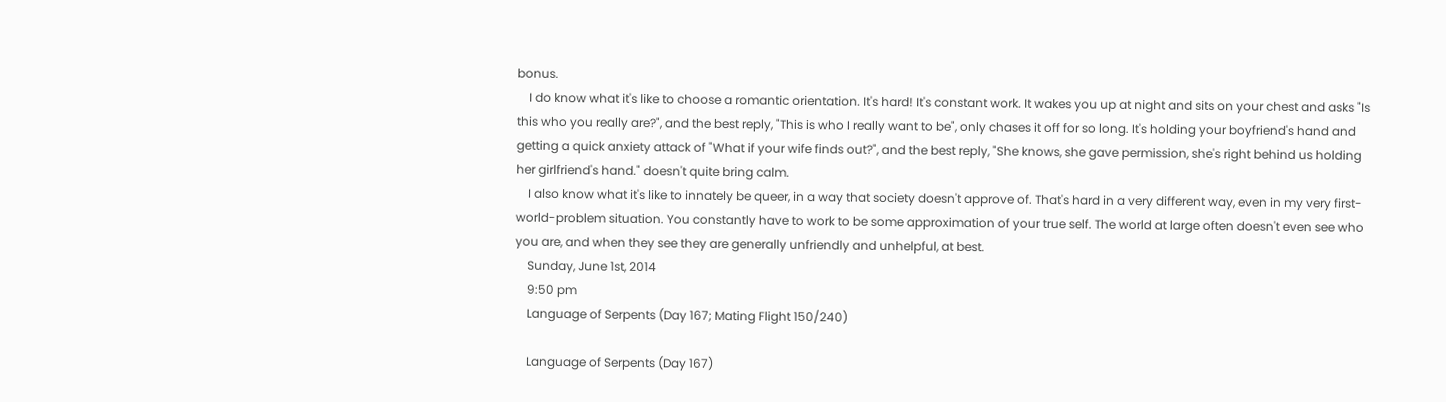bonus.
    I do know what it's like to choose a romantic orientation. It's hard! It's constant work. It wakes you up at night and sits on your chest and asks "Is this who you really are?", and the best reply, "This is who I really want to be", only chases it off for so long. It's holding your boyfriend's hand and getting a quick anxiety attack of "What if your wife finds out?", and the best reply, "She knows, she gave permission, she's right behind us holding her girlfriend's hand." doesn't quite bring calm.
    I also know what it's like to innately be queer, in a way that society doesn't approve of. That's hard in a very different way, even in my very first-world-problem situation. You constantly have to work to be some approximation of your true self. The world at large often doesn't even see who you are, and when they see they are generally unfriendly and unhelpful, at best.
    Sunday, June 1st, 2014
    9:50 pm
    Language of Serpents (Day 167; Mating Flight 150/240)

    Language of Serpents (Day 167)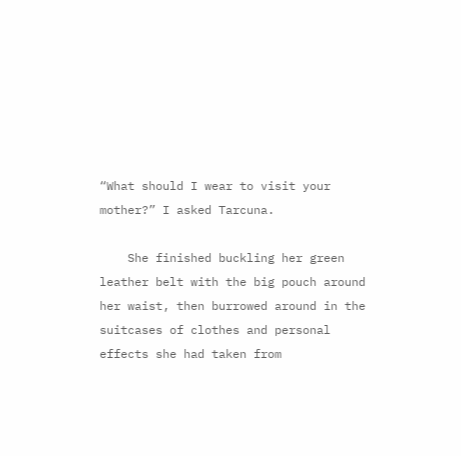“What should I wear to visit your mother?” I asked Tarcuna.

    She finished buckling her green leather belt with the big pouch around her waist, then burrowed around in the suitcases of clothes and personal effects she had taken from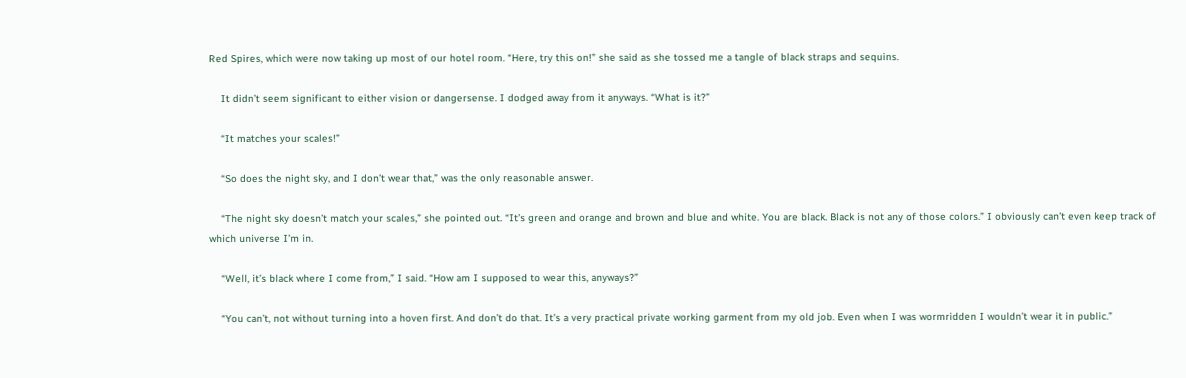Red Spires, which were now taking up most of our hotel room. “Here, try this on!” she said as she tossed me a tangle of black straps and sequins.

    It didn’t seem significant to either vision or dangersense. I dodged away from it anyways. “What is it?”

    “It matches your scales!”

    “So does the night sky, and I don’t wear that,” was the only reasonable answer.

    “The night sky doesn’t match your scales,” she pointed out. “It’s green and orange and brown and blue and white. You are black. Black is not any of those colors.” I obviously can’t even keep track of which universe I’m in.

    “Well, it’s black where I come from,” I said. “How am I supposed to wear this, anyways?”

    “You can’t, not without turning into a hoven first. And don’t do that. It’s a very practical private working garment from my old job. Even when I was wormridden I wouldn’t wear it in public.”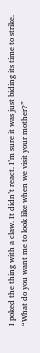I poked the thing with a claw. It didn’t react. I’m sure it was just biding its time to strike. “What do you want me to look like when we visit your mother?”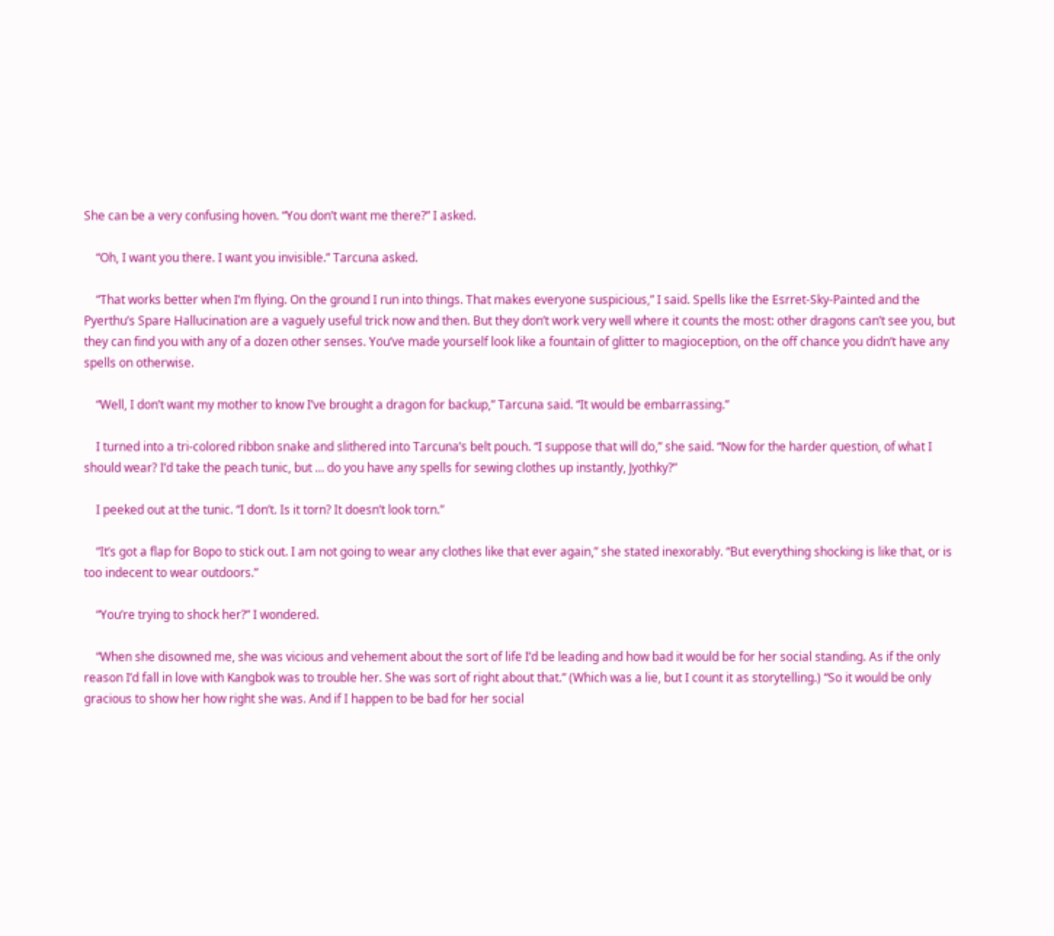She can be a very confusing hoven. “You don’t want me there?” I asked.

    “Oh, I want you there. I want you invisible.” Tarcuna asked.

    “That works better when I’m flying. On the ground I run into things. That makes everyone suspicious,” I said. Spells like the Esrret-Sky-Painted and the Pyerthu’s Spare Hallucination are a vaguely useful trick now and then. But they don’t work very well where it counts the most: other dragons can’t see you, but they can find you with any of a dozen other senses. You’ve made yourself look like a fountain of glitter to magioception, on the off chance you didn’t have any spells on otherwise.

    “Well, I don’t want my mother to know I’ve brought a dragon for backup,” Tarcuna said. “It would be embarrassing.”

    I turned into a tri-colored ribbon snake and slithered into Tarcuna’s belt pouch. “I suppose that will do,” she said. “Now for the harder question, of what I should wear? I’d take the peach tunic, but … do you have any spells for sewing clothes up instantly, Jyothky?”

    I peeked out at the tunic. “I don’t. Is it torn? It doesn’t look torn.”

    “It’s got a flap for Bopo to stick out. I am not going to wear any clothes like that ever again,” she stated inexorably. “But everything shocking is like that, or is too indecent to wear outdoors.”

    “You’re trying to shock her?” I wondered.

    “When she disowned me, she was vicious and vehement about the sort of life I’d be leading and how bad it would be for her social standing. As if the only reason I’d fall in love with Kangbok was to trouble her. She was sort of right about that.” (Which was a lie, but I count it as storytelling.) “So it would be only gracious to show her how right she was. And if I happen to be bad for her social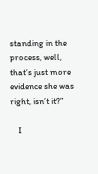standing in the process, well, that’s just more evidence she was right, isn’t it?”

    I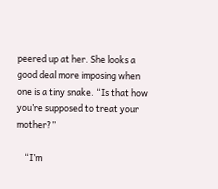peered up at her. She looks a good deal more imposing when one is a tiny snake. “Is that how you’re supposed to treat your mother?”

    “I’m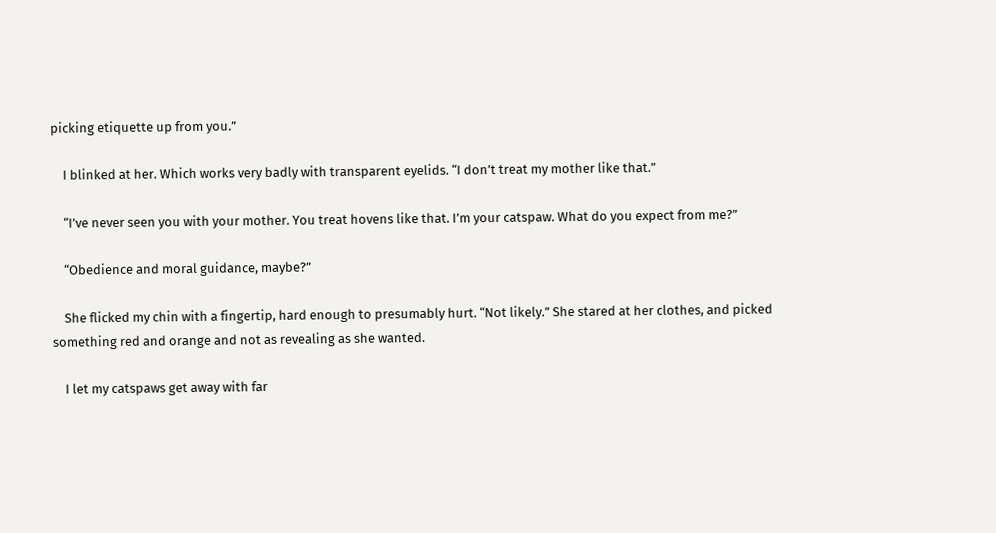picking etiquette up from you.”

    I blinked at her. Which works very badly with transparent eyelids. “I don’t treat my mother like that.”

    “I’ve never seen you with your mother. You treat hovens like that. I’m your catspaw. What do you expect from me?”

    “Obedience and moral guidance, maybe?”

    She flicked my chin with a fingertip, hard enough to presumably hurt. “Not likely.” She stared at her clothes, and picked something red and orange and not as revealing as she wanted.

    I let my catspaws get away with far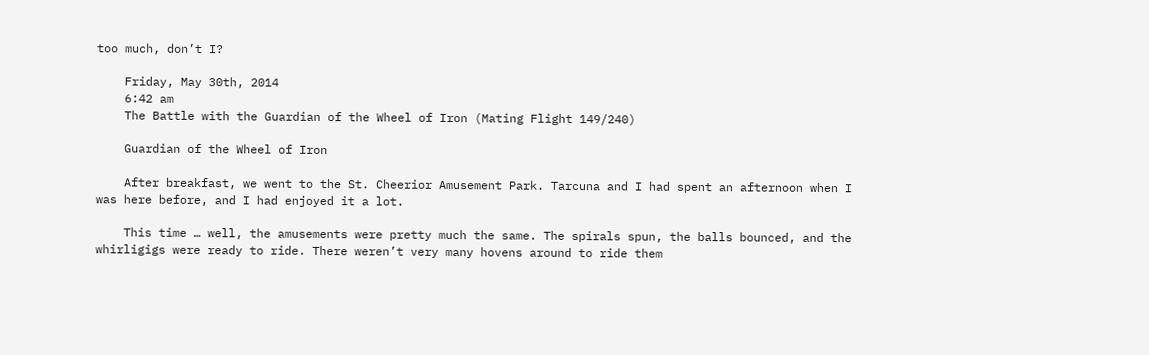too much, don’t I?

    Friday, May 30th, 2014
    6:42 am
    The Battle with the Guardian of the Wheel of Iron (Mating Flight 149/240)

    Guardian of the Wheel of Iron

    After breakfast, we went to the St. Cheerior Amusement Park. Tarcuna and I had spent an afternoon when I was here before, and I had enjoyed it a lot.

    This time … well, the amusements were pretty much the same. The spirals spun, the balls bounced, and the whirligigs were ready to ride. There weren’t very many hovens around to ride them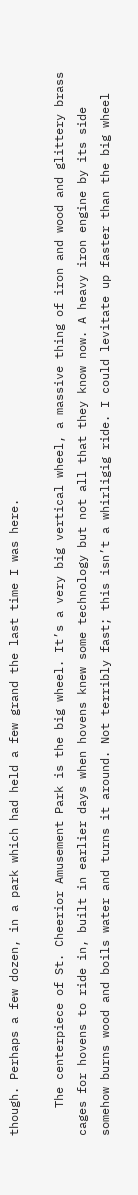though. Perhaps a few dozen, in a park which had held a few grand the last time I was here.

    The centerpiece of St. Cheerior Amusement Park is the big wheel. It’s a very big vertical wheel, a massive thing of iron and wood and glittery brass cages for hovens to ride in, built in earlier days when hovens knew some technology but not all that they know now. A heavy iron engine by its side somehow burns wood and boils water and turns it around. Not terribly fast; this isn’t a whirligig ride. I could levitate up faster than the big wheel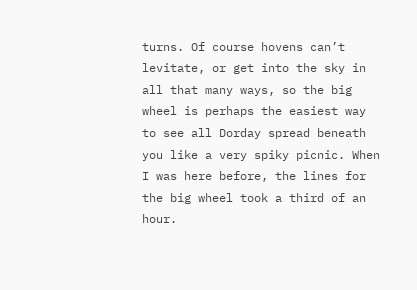turns. Of course hovens can’t levitate, or get into the sky in all that many ways, so the big wheel is perhaps the easiest way to see all Dorday spread beneath you like a very spiky picnic. When I was here before, the lines for the big wheel took a third of an hour.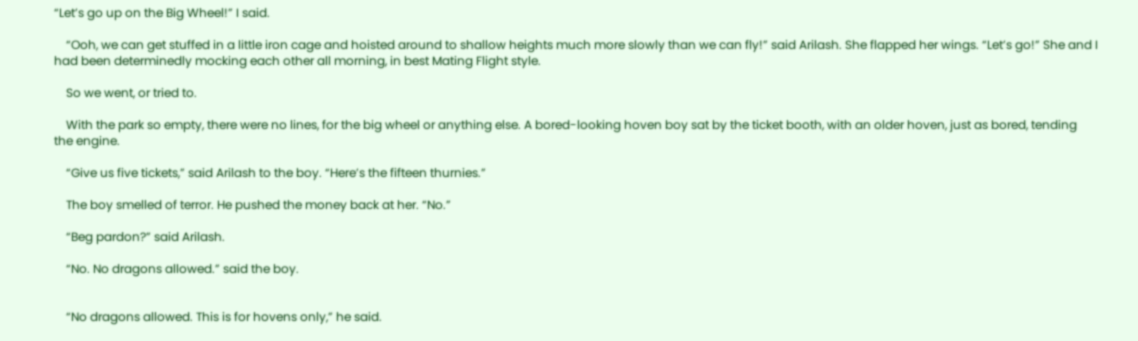“Let’s go up on the Big Wheel!” I said.

    “Ooh, we can get stuffed in a little iron cage and hoisted around to shallow heights much more slowly than we can fly!” said Arilash. She flapped her wings. “Let’s go!” She and I had been determinedly mocking each other all morning, in best Mating Flight style.

    So we went, or tried to.

    With the park so empty, there were no lines, for the big wheel or anything else. A bored-looking hoven boy sat by the ticket booth, with an older hoven, just as bored, tending the engine.

    “Give us five tickets,” said Arilash to the boy. “Here’s the fifteen thurnies.”

    The boy smelled of terror. He pushed the money back at her. “No.”

    “Beg pardon?” said Arilash.

    “No. No dragons allowed.” said the boy.


    “No dragons allowed. This is for hovens only,” he said.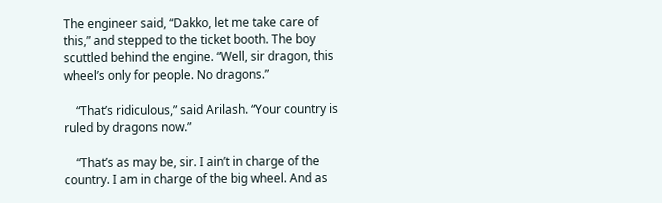The engineer said, “Dakko, let me take care of this,” and stepped to the ticket booth. The boy scuttled behind the engine. “Well, sir dragon, this wheel’s only for people. No dragons.”

    “That’s ridiculous,” said Arilash. “Your country is ruled by dragons now.”

    “That’s as may be, sir. I ain’t in charge of the country. I am in charge of the big wheel. And as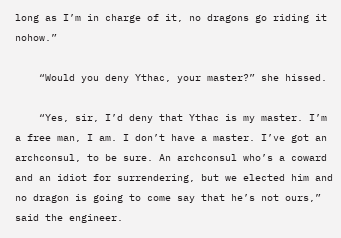long as I’m in charge of it, no dragons go riding it nohow.”

    “Would you deny Ythac, your master?” she hissed.

    “Yes, sir, I’d deny that Ythac is my master. I’m a free man, I am. I don’t have a master. I’ve got an archconsul, to be sure. An archconsul who’s a coward and an idiot for surrendering, but we elected him and no dragon is going to come say that he’s not ours,” said the engineer.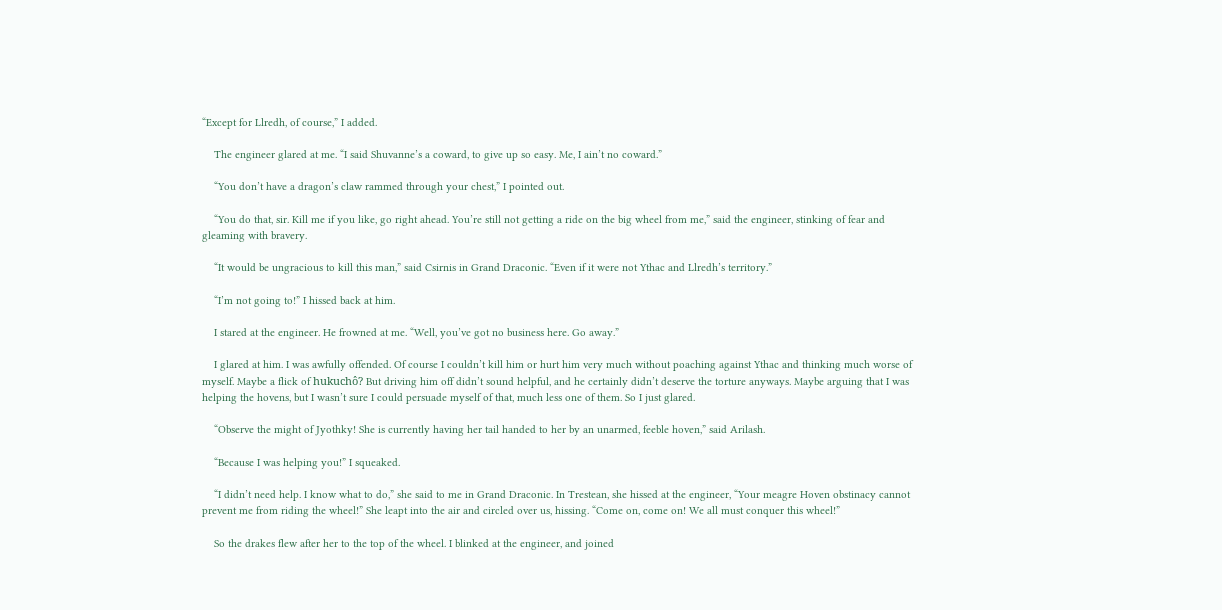“Except for Llredh, of course,” I added.

    The engineer glared at me. “I said Shuvanne’s a coward, to give up so easy. Me, I ain’t no coward.”

    “You don’t have a dragon’s claw rammed through your chest,” I pointed out.

    “You do that, sir. Kill me if you like, go right ahead. You’re still not getting a ride on the big wheel from me,” said the engineer, stinking of fear and gleaming with bravery.

    “It would be ungracious to kill this man,” said Csirnis in Grand Draconic. “Even if it were not Ythac and Llredh’s territory.”

    “I’m not going to!” I hissed back at him.

    I stared at the engineer. He frowned at me. “Well, you’ve got no business here. Go away.”

    I glared at him. I was awfully offended. Of course I couldn’t kill him or hurt him very much without poaching against Ythac and thinking much worse of myself. Maybe a flick of hukuchô? But driving him off didn’t sound helpful, and he certainly didn’t deserve the torture anyways. Maybe arguing that I was helping the hovens, but I wasn’t sure I could persuade myself of that, much less one of them. So I just glared.

    “Observe the might of Jyothky! She is currently having her tail handed to her by an unarmed, feeble hoven,” said Arilash.

    “Because I was helping you!” I squeaked.

    “I didn’t need help. I know what to do,” she said to me in Grand Draconic. In Trestean, she hissed at the engineer, “Your meagre Hoven obstinacy cannot prevent me from riding the wheel!” She leapt into the air and circled over us, hissing. “Come on, come on! We all must conquer this wheel!”

    So the drakes flew after her to the top of the wheel. I blinked at the engineer, and joined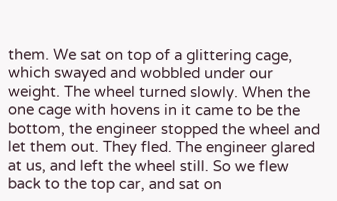them. We sat on top of a glittering cage, which swayed and wobbled under our weight. The wheel turned slowly. When the one cage with hovens in it came to be the bottom, the engineer stopped the wheel and let them out. They fled. The engineer glared at us, and left the wheel still. So we flew back to the top car, and sat on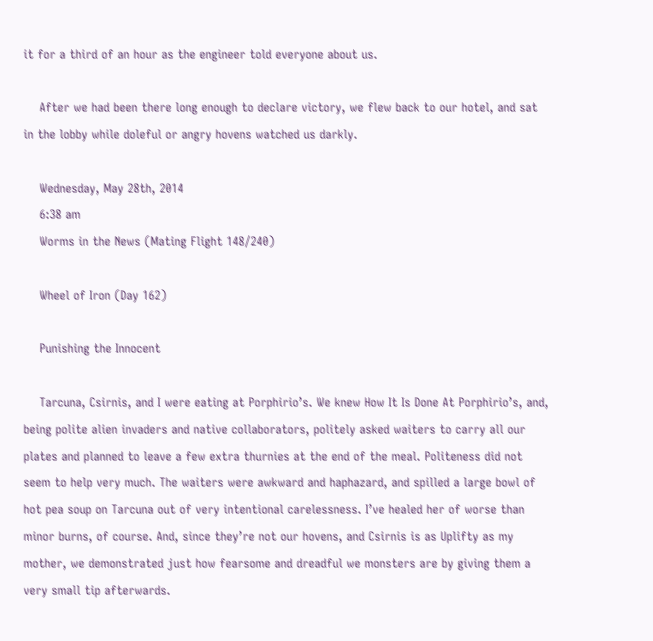it for a third of an hour as the engineer told everyone about us.

    After we had been there long enough to declare victory, we flew back to our hotel, and sat in the lobby while doleful or angry hovens watched us darkly.

    Wednesday, May 28th, 2014
    6:38 am
    Worms in the News (Mating Flight 148/240)

    Wheel of Iron (Day 162)

    Punishing the Innocent

    Tarcuna, Csirnis, and I were eating at Porphirio’s. We knew How It Is Done At Porphirio’s, and, being polite alien invaders and native collaborators, politely asked waiters to carry all our plates and planned to leave a few extra thurnies at the end of the meal. Politeness did not seem to help very much. The waiters were awkward and haphazard, and spilled a large bowl of hot pea soup on Tarcuna out of very intentional carelessness. I’ve healed her of worse than minor burns, of course. And, since they’re not our hovens, and Csirnis is as Uplifty as my mother, we demonstrated just how fearsome and dreadful we monsters are by giving them a very small tip afterwards.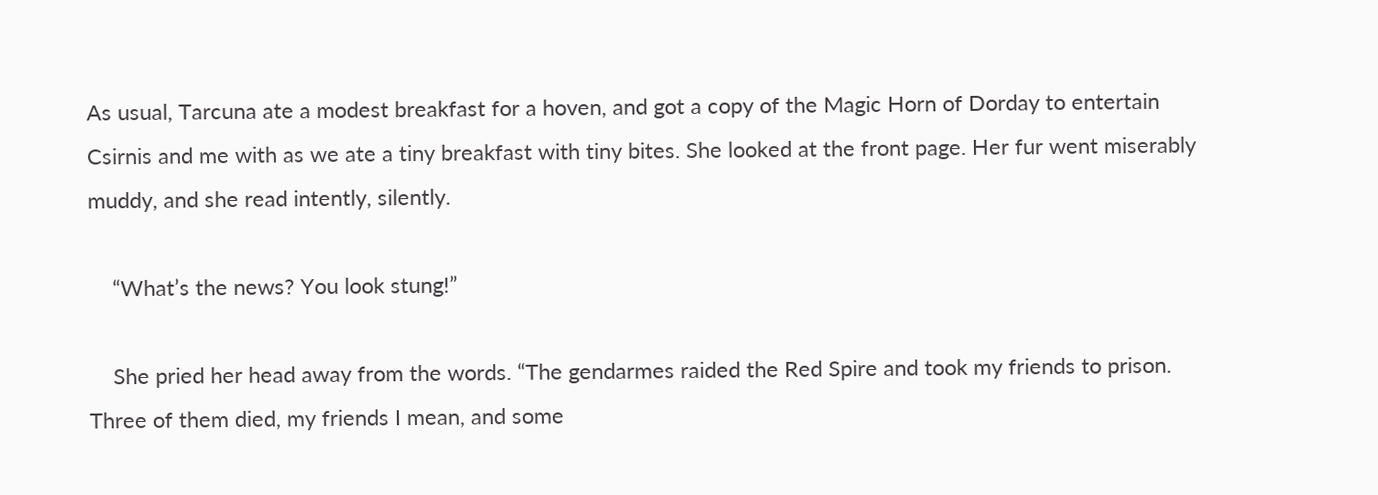As usual, Tarcuna ate a modest breakfast for a hoven, and got a copy of the Magic Horn of Dorday to entertain Csirnis and me with as we ate a tiny breakfast with tiny bites. She looked at the front page. Her fur went miserably muddy, and she read intently, silently.

    “What’s the news? You look stung!”

    She pried her head away from the words. “The gendarmes raided the Red Spire and took my friends to prison. Three of them died, my friends I mean, and some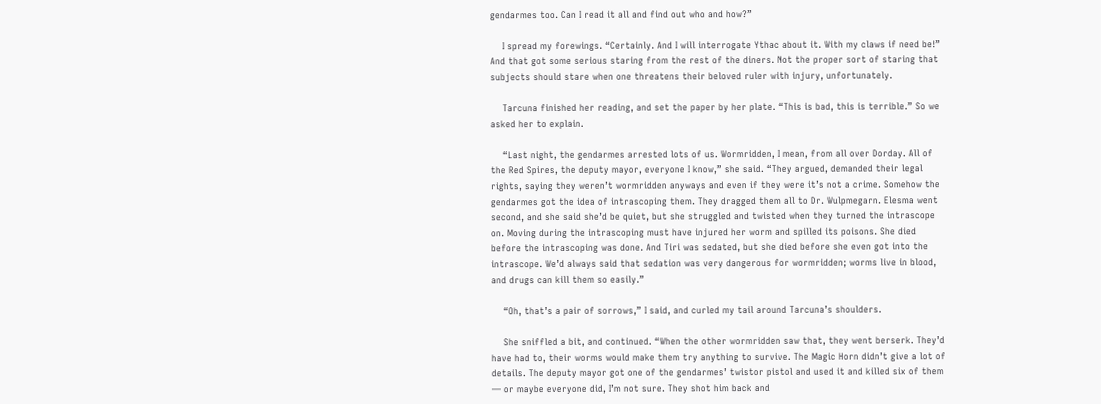gendarmes too. Can I read it all and find out who and how?”

    I spread my forewings. “Certainly. And I will interrogate Ythac about it. With my claws if need be!” And that got some serious staring from the rest of the diners. Not the proper sort of staring that subjects should stare when one threatens their beloved ruler with injury, unfortunately.

    Tarcuna finished her reading, and set the paper by her plate. “This is bad, this is terrible.” So we asked her to explain.

    “Last night, the gendarmes arrested lots of us. Wormridden, I mean, from all over Dorday. All of the Red Spires, the deputy mayor, everyone I know,” she said. “They argued, demanded their legal rights, saying they weren’t wormridden anyways and even if they were it’s not a crime. Somehow the gendarmes got the idea of intrascoping them. They dragged them all to Dr. Wulpmegarn. Elesma went second, and she said she’d be quiet, but she struggled and twisted when they turned the intrascope on. Moving during the intrascoping must have injured her worm and spilled its poisons. She died before the intrascoping was done. And Tiri was sedated, but she died before she even got into the intrascope. We’d always said that sedation was very dangerous for wormridden; worms live in blood, and drugs can kill them so easily.”

    “Oh, that’s a pair of sorrows,” I said, and curled my tail around Tarcuna’s shoulders.

    She sniffled a bit, and continued. “When the other wormridden saw that, they went berserk. They’d have had to, their worms would make them try anything to survive. The Magic Horn didn’t give a lot of details. The deputy mayor got one of the gendarmes’ twistor pistol and used it and killed six of them — or maybe everyone did, I’m not sure. They shot him back and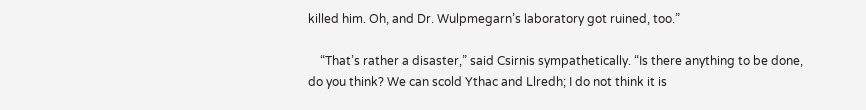killed him. Oh, and Dr. Wulpmegarn’s laboratory got ruined, too.”

    “That’s rather a disaster,” said Csirnis sympathetically. “Is there anything to be done, do you think? We can scold Ythac and Llredh; I do not think it is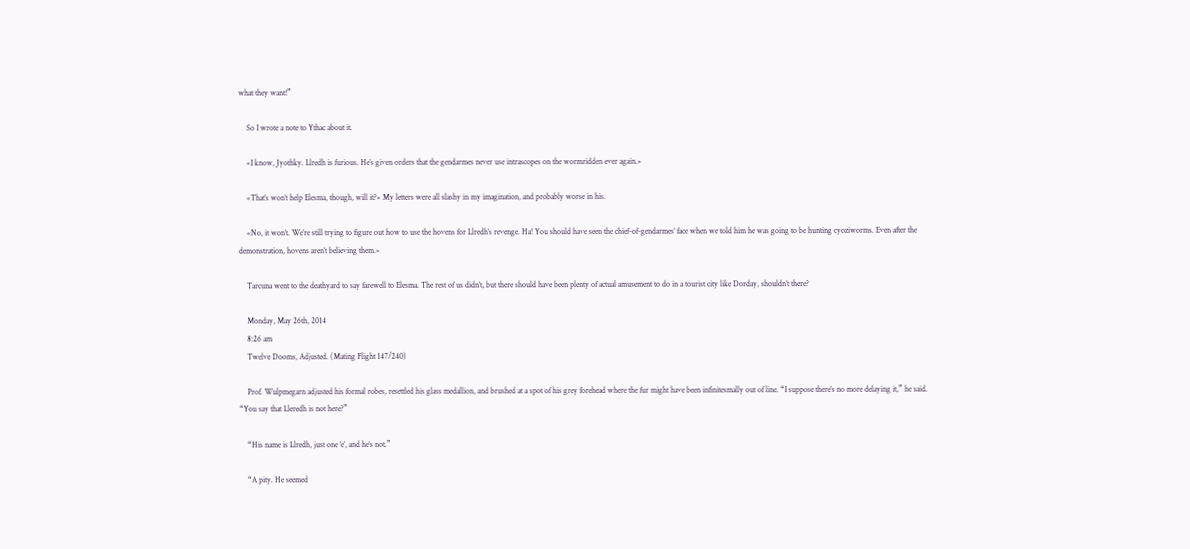what they want!”

    So I wrote a note to Ythac about it.

    «I know, Jyothky. Llredh is furious. He’s given orders that the gendarmes never use intrascopes on the wormridden ever again.»

    «That’s won’t help Elesma, though, will it?» My letters were all slashy in my imagination, and probably worse in his.

    «No, it won’t. We’re still trying to figure out how to use the hovens for Llredh’s revenge. Ha! You should have seen the chief-of-gendarmes’ face when we told him he was going to be hunting cyoziworms. Even after the demonstration, hovens aren’t believing them.»

    Tarcuna went to the deathyard to say farewell to Elesma. The rest of us didn’t, but there should have been plenty of actual amusement to do in a tourist city like Dorday, shouldn’t there?

    Monday, May 26th, 2014
    8:26 am
    Twelve Dooms, Adjusted. (Mating Flight 147/240)

    Prof. Wulpmegarn adjusted his formal robes, resettled his glass medallion, and brushed at a spot of his grey forehead where the fur might have been infinitesmally out of line. “I suppose there’s no more delaying it,” he said. “You say that Lleredh is not here?”

    “His name is Llredh, just one ‘e’, and he’s not.”

    “A pity. He seemed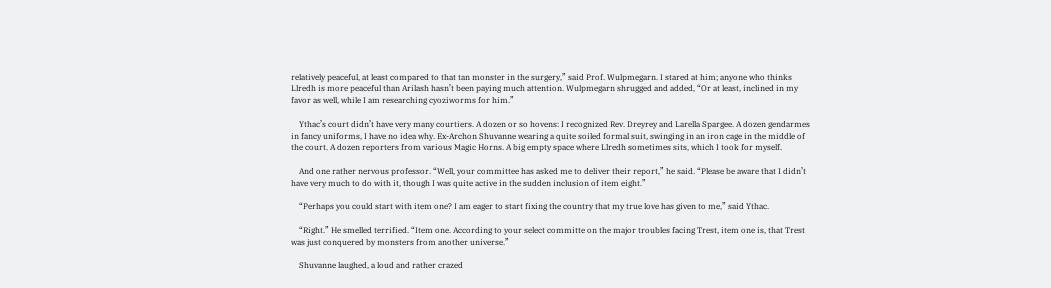relatively peaceful, at least compared to that tan monster in the surgery,” said Prof. Wulpmegarn. I stared at him; anyone who thinks Llredh is more peaceful than Arilash hasn’t been paying much attention. Wulpmegarn shrugged and added, “Or at least, inclined in my favor as well, while I am researching cyoziworms for him.”

    Ythac’s court didn’t have very many courtiers. A dozen or so hovens: I recognized Rev. Dreyrey and Larella Spargee. A dozen gendarmes in fancy uniforms, I have no idea why. Ex-Archon Shuvanne wearing a quite soiled formal suit, swinging in an iron cage in the middle of the court. A dozen reporters from various Magic Horns. A big empty space where Llredh sometimes sits, which I took for myself.

    And one rather nervous professor. “Well, your committee has asked me to deliver their report,” he said. “Please be aware that I didn’t have very much to do with it, though I was quite active in the sudden inclusion of item eight.”

    “Perhaps you could start with item one? I am eager to start fixing the country that my true love has given to me,” said Ythac.

    “Right.” He smelled terrified. “Item one. According to your select committe on the major troubles facing Trest, item one is, that Trest was just conquered by monsters from another universe.”

    Shuvanne laughed, a loud and rather crazed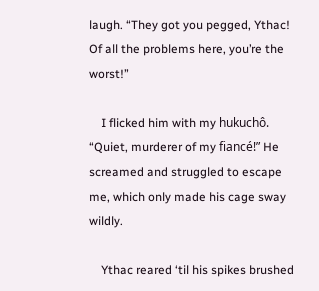laugh. “They got you pegged, Ythac! Of all the problems here, you’re the worst!”

    I flicked him with my hukuchô. “Quiet, murderer of my fiancé!” He screamed and struggled to escape me, which only made his cage sway wildly.

    Ythac reared ‘til his spikes brushed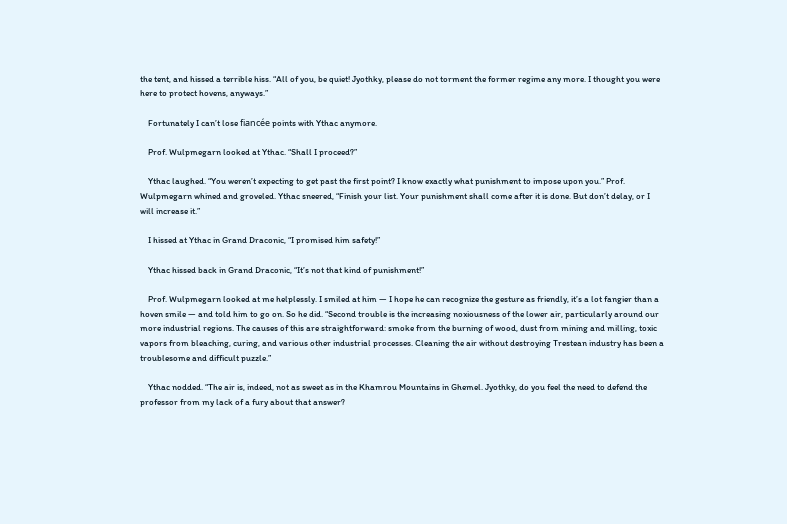the tent, and hissed a terrible hiss. “All of you, be quiet! Jyothky, please do not torment the former regime any more. I thought you were here to protect hovens, anyways.”

    Fortunately I can’t lose fiancée points with Ythac anymore.

    Prof. Wulpmegarn looked at Ythac. “Shall I proceed?”

    Ythac laughed. “You weren’t expecting to get past the first point? I know exactly what punishment to impose upon you.” Prof. Wulpmegarn whined and groveled. Ythac sneered, “Finish your list. Your punishment shall come after it is done. But don’t delay, or I will increase it.”

    I hissed at Ythac in Grand Draconic, “I promised him safety!”

    Ythac hissed back in Grand Draconic, “It’s not that kind of punishment!”

    Prof. Wulpmegarn looked at me helplessly. I smiled at him — I hope he can recognize the gesture as friendly, it’s a lot fangier than a hoven smile — and told him to go on. So he did. “Second trouble is the increasing noxiousness of the lower air, particularly around our more industrial regions. The causes of this are straightforward: smoke from the burning of wood, dust from mining and milling, toxic vapors from bleaching, curing, and various other industrial processes. Cleaning the air without destroying Trestean industry has been a troublesome and difficult puzzle.”

    Ythac nodded. “The air is, indeed, not as sweet as in the Khamrou Mountains in Ghemel. Jyothky, do you feel the need to defend the professor from my lack of a fury about that answer?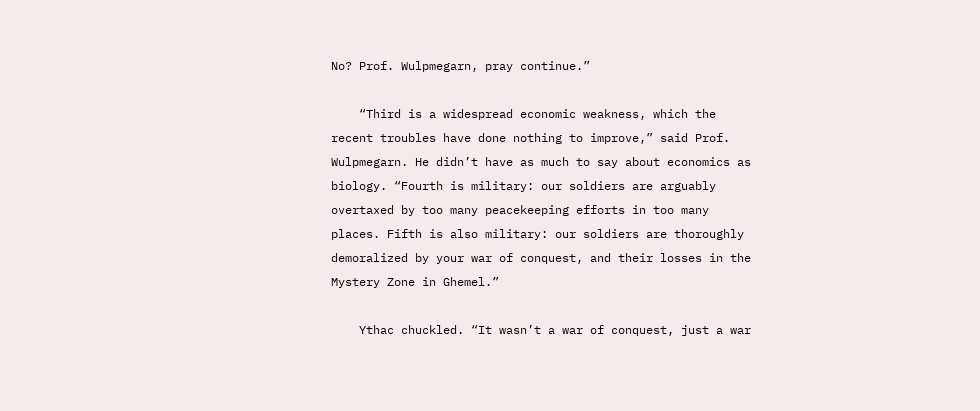No? Prof. Wulpmegarn, pray continue.”

    “Third is a widespread economic weakness, which the recent troubles have done nothing to improve,” said Prof. Wulpmegarn. He didn’t have as much to say about economics as biology. “Fourth is military: our soldiers are arguably overtaxed by too many peacekeeping efforts in too many places. Fifth is also military: our soldiers are thoroughly demoralized by your war of conquest, and their losses in the Mystery Zone in Ghemel.”

    Ythac chuckled. “It wasn’t a war of conquest, just a war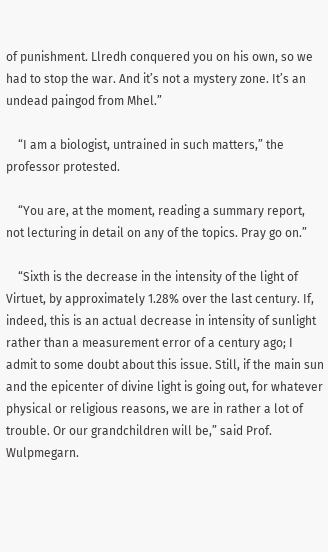of punishment. Llredh conquered you on his own, so we had to stop the war. And it’s not a mystery zone. It’s an undead paingod from Mhel.”

    “I am a biologist, untrained in such matters,” the professor protested.

    “You are, at the moment, reading a summary report, not lecturing in detail on any of the topics. Pray go on.”

    “Sixth is the decrease in the intensity of the light of Virtuet, by approximately 1.28% over the last century. If, indeed, this is an actual decrease in intensity of sunlight rather than a measurement error of a century ago; I admit to some doubt about this issue. Still, if the main sun and the epicenter of divine light is going out, for whatever physical or religious reasons, we are in rather a lot of trouble. Or our grandchildren will be,” said Prof. Wulpmegarn.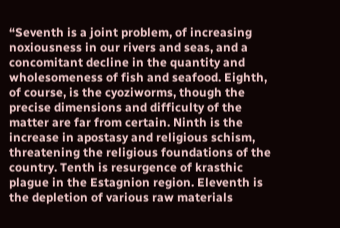“Seventh is a joint problem, of increasing noxiousness in our rivers and seas, and a concomitant decline in the quantity and wholesomeness of fish and seafood. Eighth, of course, is the cyoziworms, though the precise dimensions and difficulty of the matter are far from certain. Ninth is the increase in apostasy and religious schism, threatening the religious foundations of the country. Tenth is resurgence of krasthic plague in the Estagnion region. Eleventh is the depletion of various raw materials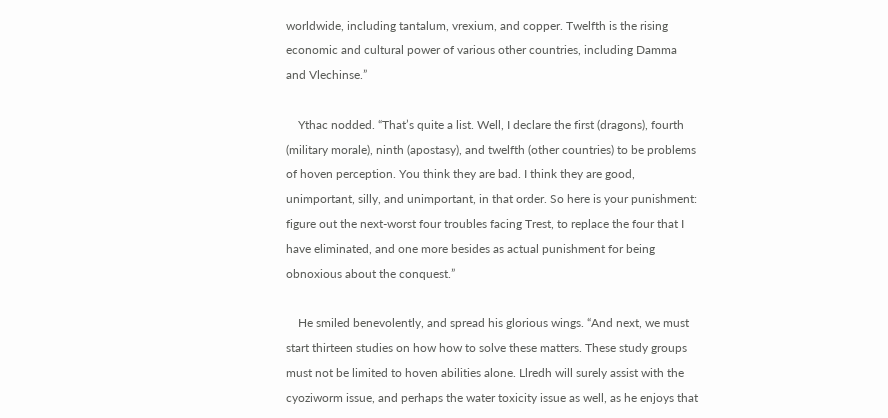worldwide, including tantalum, vrexium, and copper. Twelfth is the rising economic and cultural power of various other countries, including Damma and Vlechinse.”

    Ythac nodded. “That’s quite a list. Well, I declare the first (dragons), fourth (military morale), ninth (apostasy), and twelfth (other countries) to be problems of hoven perception. You think they are bad. I think they are good, unimportant, silly, and unimportant, in that order. So here is your punishment: figure out the next-worst four troubles facing Trest, to replace the four that I have eliminated, and one more besides as actual punishment for being obnoxious about the conquest.”

    He smiled benevolently, and spread his glorious wings. “And next, we must start thirteen studies on how how to solve these matters. These study groups must not be limited to hoven abilities alone. Llredh will surely assist with the cyoziworm issue, and perhaps the water toxicity issue as well, as he enjoys that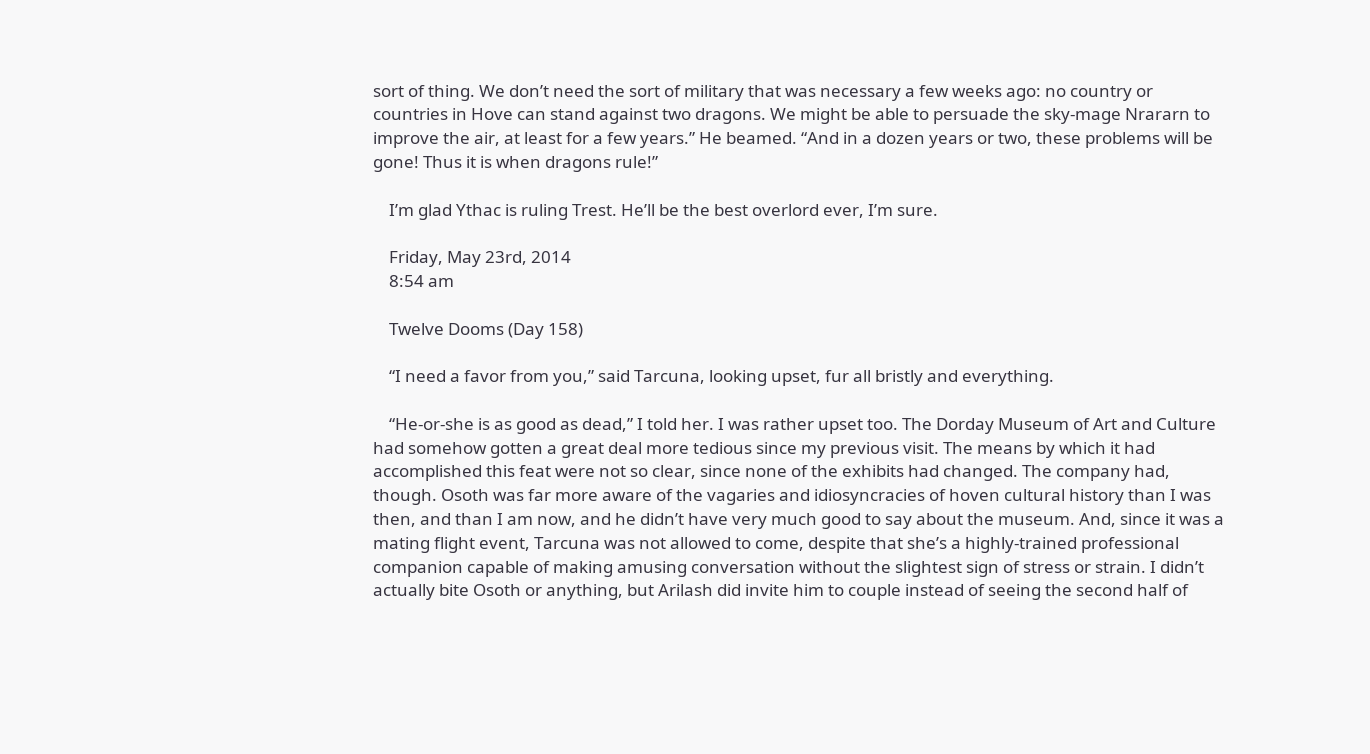sort of thing. We don’t need the sort of military that was necessary a few weeks ago: no country or countries in Hove can stand against two dragons. We might be able to persuade the sky-mage Nrararn to improve the air, at least for a few years.” He beamed. “And in a dozen years or two, these problems will be gone! Thus it is when dragons rule!”

    I’m glad Ythac is ruling Trest. He’ll be the best overlord ever, I’m sure.

    Friday, May 23rd, 2014
    8:54 am

    Twelve Dooms (Day 158)

    “I need a favor from you,” said Tarcuna, looking upset, fur all bristly and everything.

    “He-or-she is as good as dead,” I told her. I was rather upset too. The Dorday Museum of Art and Culture had somehow gotten a great deal more tedious since my previous visit. The means by which it had accomplished this feat were not so clear, since none of the exhibits had changed. The company had, though. Osoth was far more aware of the vagaries and idiosyncracies of hoven cultural history than I was then, and than I am now, and he didn’t have very much good to say about the museum. And, since it was a mating flight event, Tarcuna was not allowed to come, despite that she’s a highly-trained professional companion capable of making amusing conversation without the slightest sign of stress or strain. I didn’t actually bite Osoth or anything, but Arilash did invite him to couple instead of seeing the second half of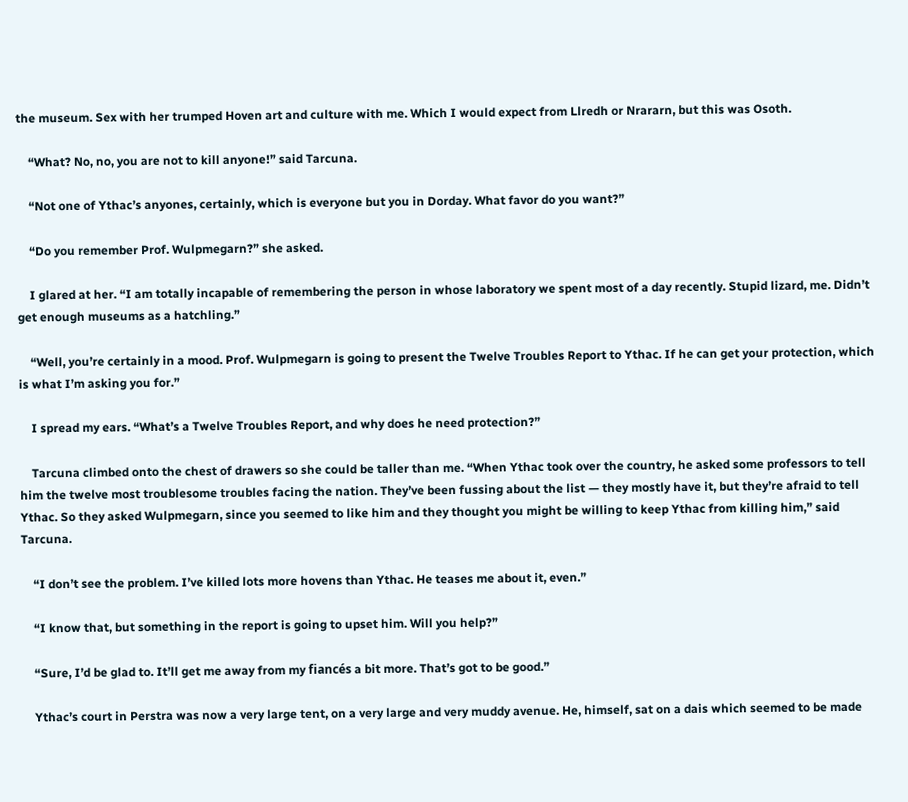the museum. Sex with her trumped Hoven art and culture with me. Which I would expect from Llredh or Nrararn, but this was Osoth.

    “What? No, no, you are not to kill anyone!” said Tarcuna.

    “Not one of Ythac’s anyones, certainly, which is everyone but you in Dorday. What favor do you want?”

    “Do you remember Prof. Wulpmegarn?” she asked.

    I glared at her. “I am totally incapable of remembering the person in whose laboratory we spent most of a day recently. Stupid lizard, me. Didn’t get enough museums as a hatchling.”

    “Well, you’re certainly in a mood. Prof. Wulpmegarn is going to present the Twelve Troubles Report to Ythac. If he can get your protection, which is what I’m asking you for.”

    I spread my ears. “What’s a Twelve Troubles Report, and why does he need protection?”

    Tarcuna climbed onto the chest of drawers so she could be taller than me. “When Ythac took over the country, he asked some professors to tell him the twelve most troublesome troubles facing the nation. They’ve been fussing about the list — they mostly have it, but they’re afraid to tell Ythac. So they asked Wulpmegarn, since you seemed to like him and they thought you might be willing to keep Ythac from killing him,” said Tarcuna.

    “I don’t see the problem. I’ve killed lots more hovens than Ythac. He teases me about it, even.”

    “I know that, but something in the report is going to upset him. Will you help?”

    “Sure, I’d be glad to. It’ll get me away from my fiancés a bit more. That’s got to be good.”

    Ythac’s court in Perstra was now a very large tent, on a very large and very muddy avenue. He, himself, sat on a dais which seemed to be made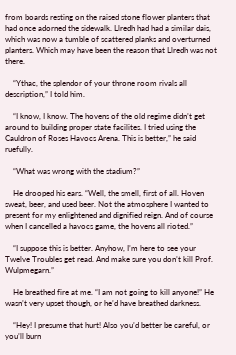from boards resting on the raised stone flower planters that had once adorned the sidewalk. Llredh had had a similar dais, which was now a tumble of scattered planks and overturned planters. Which may have been the reason that Llredh was not there.

    “Ythac, the splendor of your throne room rivals all description,” I told him.

    “I know, I know. The hovens of the old regime didn’t get around to building proper state facilites. I tried using the Cauldron of Roses Havocs Arena. This is better,” he said ruefully.

    “What was wrong with the stadium?”

    He drooped his ears. “Well, the smell, first of all. Hoven sweat, beer, and used beer. Not the atmosphere I wanted to present for my enlightened and dignified reign. And of course when I cancelled a havocs game, the hovens all rioted.”

    “I suppose this is better. Anyhow, I’m here to see your Twelve Troubles get read. And make sure you don’t kill Prof. Wulpmegarn.”

    He breathed fire at me. “I am not going to kill anyone!” He wasn’t very upset though, or he’d have breathed darkness.

    “Hey! I presume that hurt! Also you’d better be careful, or you’ll burn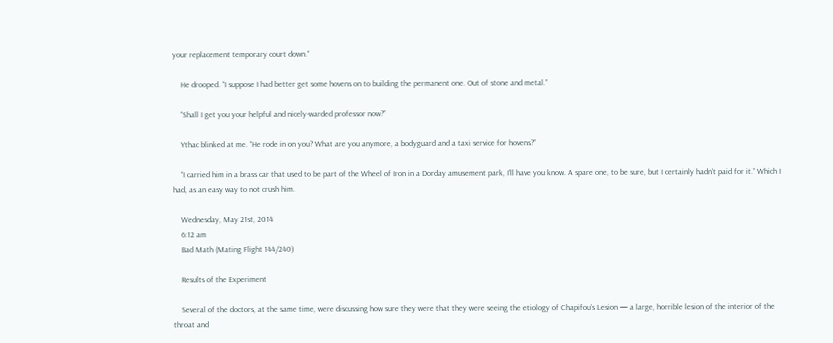your replacement temporary court down.”

    He drooped. “I suppose I had better get some hovens on to building the permanent one. Out of stone and metal.”

    “Shall I get you your helpful and nicely-warded professor now?”

    Ythac blinked at me. “He rode in on you? What are you anymore, a bodyguard and a taxi service for hovens?”

    “I carried him in a brass car that used to be part of the Wheel of Iron in a Dorday amusement park, I’ll have you know. A spare one, to be sure, but I certainly hadn’t paid for it.” Which I had, as an easy way to not crush him.

    Wednesday, May 21st, 2014
    6:12 am
    Bad Math (Mating Flight 144/240)

    Results of the Experiment

    Several of the doctors, at the same time, were discussing how sure they were that they were seeing the etiology of Chapifou’s Lesion — a large, horrible lesion of the interior of the throat and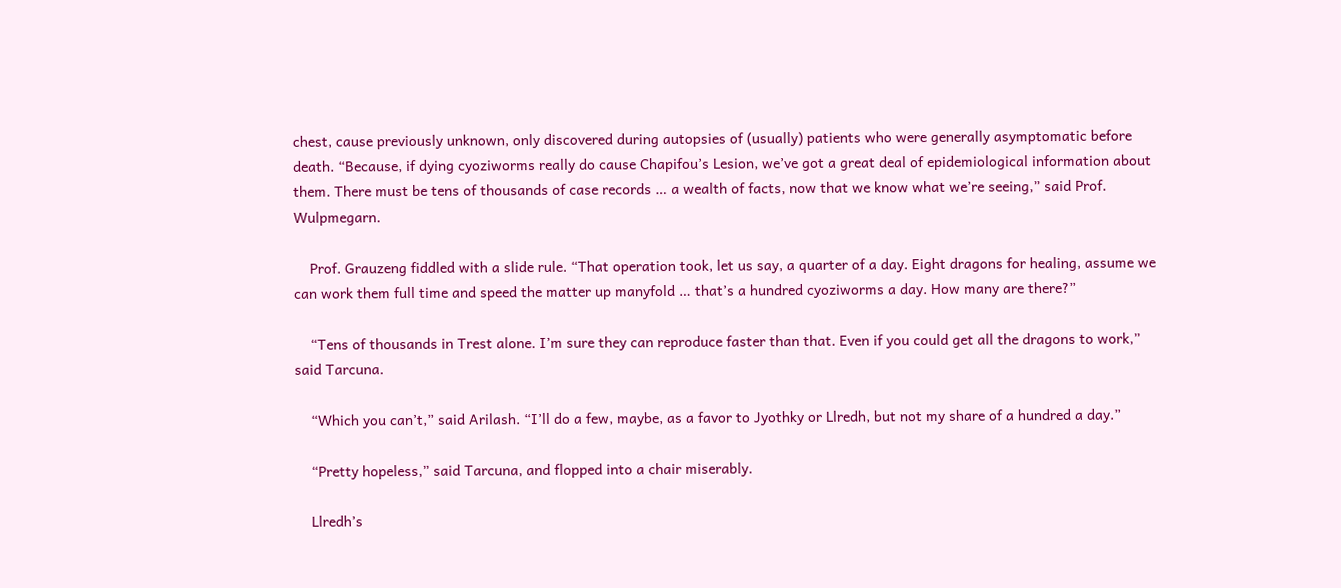chest, cause previously unknown, only discovered during autopsies of (usually) patients who were generally asymptomatic before death. “Because, if dying cyoziworms really do cause Chapifou’s Lesion, we’ve got a great deal of epidemiological information about them. There must be tens of thousands of case records … a wealth of facts, now that we know what we’re seeing,” said Prof. Wulpmegarn.

    Prof. Grauzeng fiddled with a slide rule. “That operation took, let us say, a quarter of a day. Eight dragons for healing, assume we can work them full time and speed the matter up manyfold … that’s a hundred cyoziworms a day. How many are there?”

    “Tens of thousands in Trest alone. I’m sure they can reproduce faster than that. Even if you could get all the dragons to work,” said Tarcuna.

    “Which you can’t,” said Arilash. “I’ll do a few, maybe, as a favor to Jyothky or Llredh, but not my share of a hundred a day.”

    “Pretty hopeless,” said Tarcuna, and flopped into a chair miserably.

    Llredh’s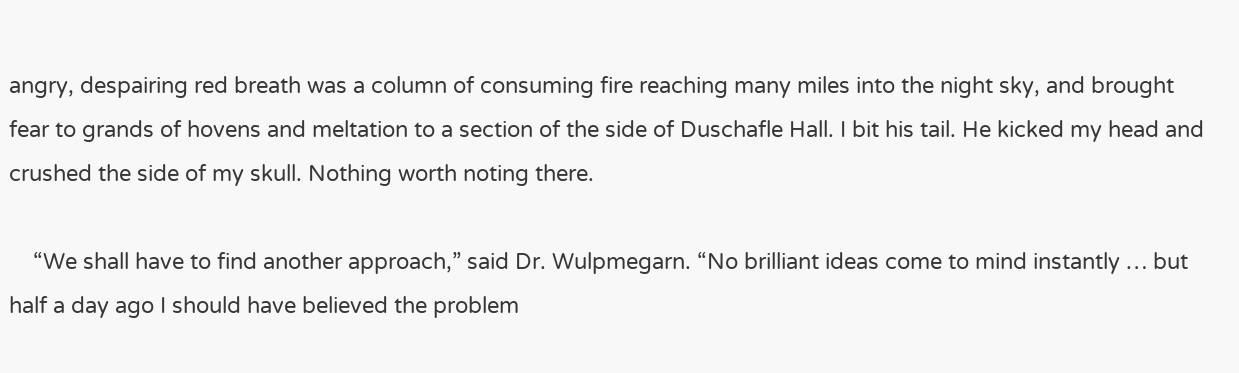angry, despairing red breath was a column of consuming fire reaching many miles into the night sky, and brought fear to grands of hovens and meltation to a section of the side of Duschafle Hall. I bit his tail. He kicked my head and crushed the side of my skull. Nothing worth noting there.

    “We shall have to find another approach,” said Dr. Wulpmegarn. “No brilliant ideas come to mind instantly … but half a day ago I should have believed the problem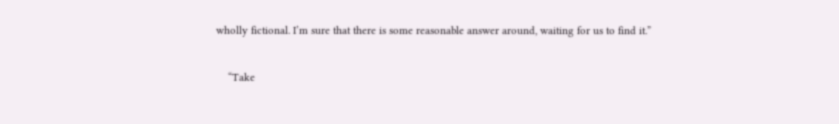wholly fictional. I’m sure that there is some reasonable answer around, waiting for us to find it.”

    “Take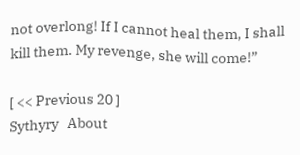not overlong! If I cannot heal them, I shall kill them. My revenge, she will come!”

[ << Previous 20 ]
Sythyry   About